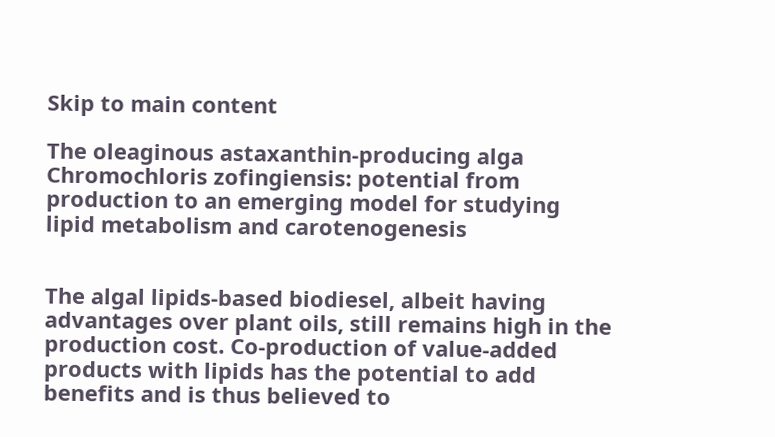Skip to main content

The oleaginous astaxanthin-producing alga Chromochloris zofingiensis: potential from production to an emerging model for studying lipid metabolism and carotenogenesis


The algal lipids-based biodiesel, albeit having advantages over plant oils, still remains high in the production cost. Co-production of value-added products with lipids has the potential to add benefits and is thus believed to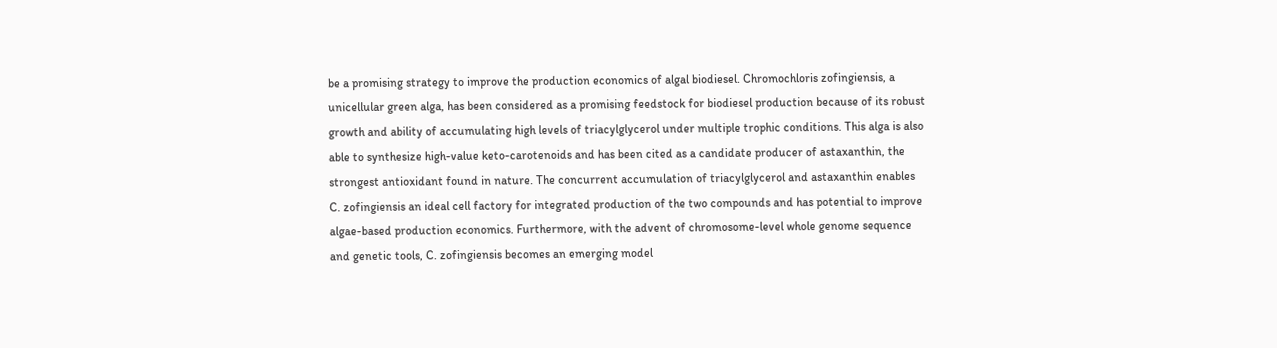be a promising strategy to improve the production economics of algal biodiesel. Chromochloris zofingiensis, a unicellular green alga, has been considered as a promising feedstock for biodiesel production because of its robust growth and ability of accumulating high levels of triacylglycerol under multiple trophic conditions. This alga is also able to synthesize high-value keto-carotenoids and has been cited as a candidate producer of astaxanthin, the strongest antioxidant found in nature. The concurrent accumulation of triacylglycerol and astaxanthin enables C. zofingiensis an ideal cell factory for integrated production of the two compounds and has potential to improve algae-based production economics. Furthermore, with the advent of chromosome-level whole genome sequence and genetic tools, C. zofingiensis becomes an emerging model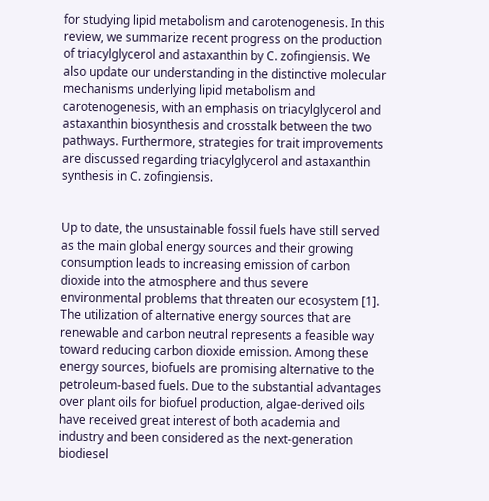for studying lipid metabolism and carotenogenesis. In this review, we summarize recent progress on the production of triacylglycerol and astaxanthin by C. zofingiensis. We also update our understanding in the distinctive molecular mechanisms underlying lipid metabolism and carotenogenesis, with an emphasis on triacylglycerol and astaxanthin biosynthesis and crosstalk between the two pathways. Furthermore, strategies for trait improvements are discussed regarding triacylglycerol and astaxanthin synthesis in C. zofingiensis.


Up to date, the unsustainable fossil fuels have still served as the main global energy sources and their growing consumption leads to increasing emission of carbon dioxide into the atmosphere and thus severe environmental problems that threaten our ecosystem [1]. The utilization of alternative energy sources that are renewable and carbon neutral represents a feasible way toward reducing carbon dioxide emission. Among these energy sources, biofuels are promising alternative to the petroleum-based fuels. Due to the substantial advantages over plant oils for biofuel production, algae-derived oils have received great interest of both academia and industry and been considered as the next-generation biodiesel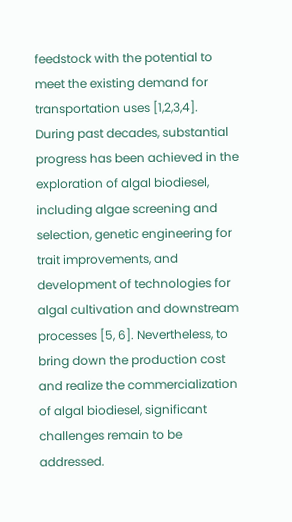feedstock with the potential to meet the existing demand for transportation uses [1,2,3,4]. During past decades, substantial progress has been achieved in the exploration of algal biodiesel, including algae screening and selection, genetic engineering for trait improvements, and development of technologies for algal cultivation and downstream processes [5, 6]. Nevertheless, to bring down the production cost and realize the commercialization of algal biodiesel, significant challenges remain to be addressed.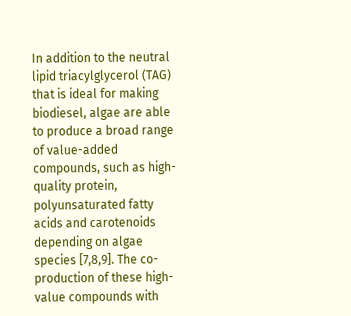In addition to the neutral lipid triacylglycerol (TAG) that is ideal for making biodiesel, algae are able to produce a broad range of value-added compounds, such as high-quality protein, polyunsaturated fatty acids and carotenoids depending on algae species [7,8,9]. The co-production of these high-value compounds with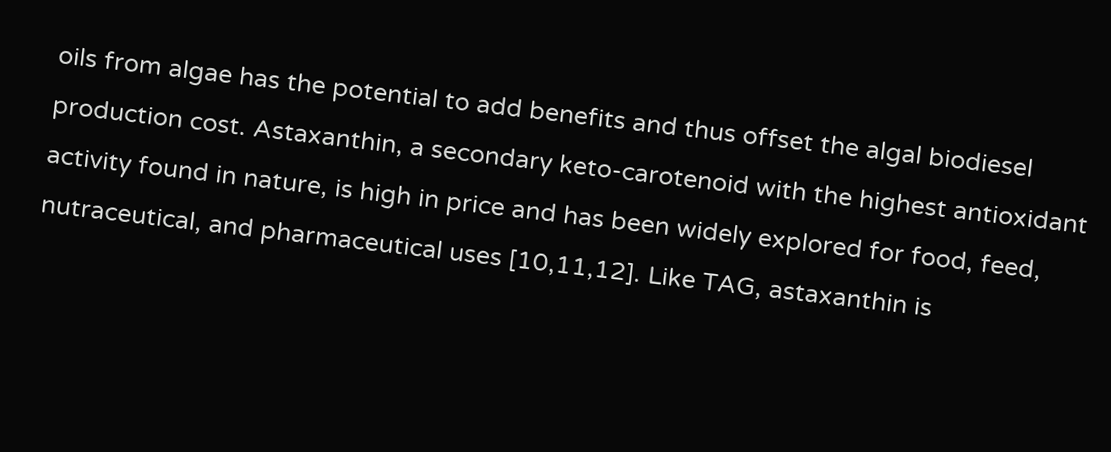oils from algae has the potential to add benefits and thus offset the algal biodiesel production cost. Astaxanthin, a secondary keto-carotenoid with the highest antioxidant activity found in nature, is high in price and has been widely explored for food, feed, nutraceutical, and pharmaceutical uses [10,11,12]. Like TAG, astaxanthin is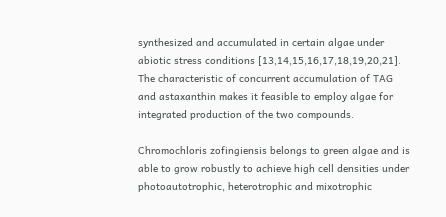synthesized and accumulated in certain algae under abiotic stress conditions [13,14,15,16,17,18,19,20,21]. The characteristic of concurrent accumulation of TAG and astaxanthin makes it feasible to employ algae for integrated production of the two compounds.

Chromochloris zofingiensis belongs to green algae and is able to grow robustly to achieve high cell densities under photoautotrophic, heterotrophic and mixotrophic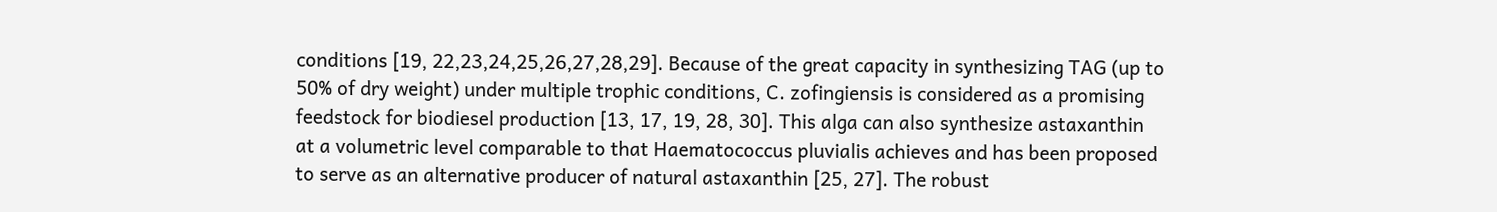conditions [19, 22,23,24,25,26,27,28,29]. Because of the great capacity in synthesizing TAG (up to 50% of dry weight) under multiple trophic conditions, C. zofingiensis is considered as a promising feedstock for biodiesel production [13, 17, 19, 28, 30]. This alga can also synthesize astaxanthin at a volumetric level comparable to that Haematococcus pluvialis achieves and has been proposed to serve as an alternative producer of natural astaxanthin [25, 27]. The robust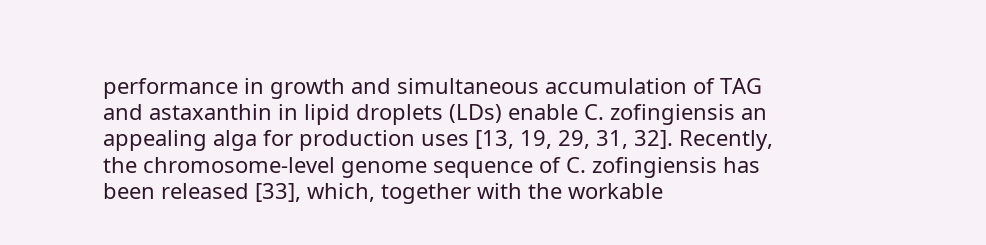performance in growth and simultaneous accumulation of TAG and astaxanthin in lipid droplets (LDs) enable C. zofingiensis an appealing alga for production uses [13, 19, 29, 31, 32]. Recently, the chromosome-level genome sequence of C. zofingiensis has been released [33], which, together with the workable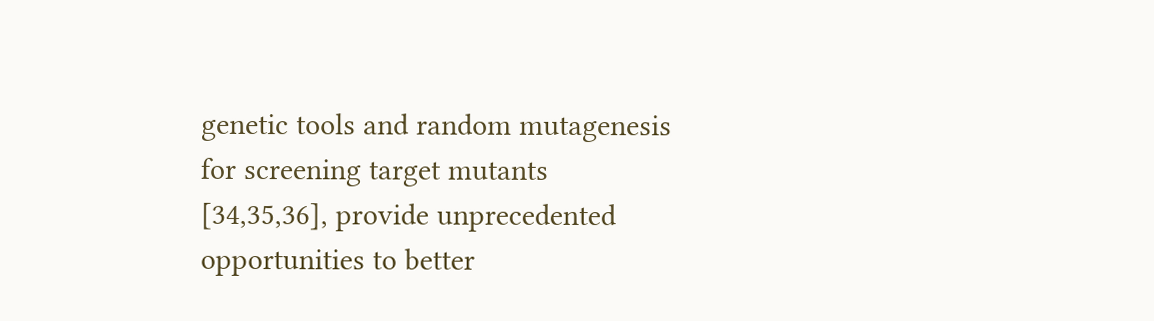genetic tools and random mutagenesis for screening target mutants [34,35,36], provide unprecedented opportunities to better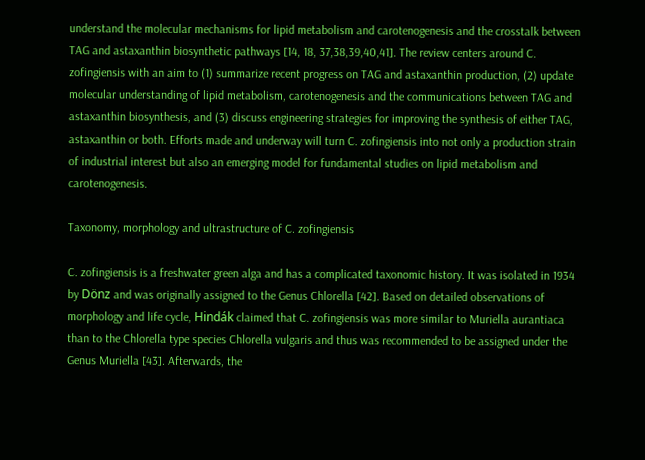understand the molecular mechanisms for lipid metabolism and carotenogenesis and the crosstalk between TAG and astaxanthin biosynthetic pathways [14, 18, 37,38,39,40,41]. The review centers around C. zofingiensis with an aim to (1) summarize recent progress on TAG and astaxanthin production, (2) update molecular understanding of lipid metabolism, carotenogenesis and the communications between TAG and astaxanthin biosynthesis, and (3) discuss engineering strategies for improving the synthesis of either TAG, astaxanthin or both. Efforts made and underway will turn C. zofingiensis into not only a production strain of industrial interest but also an emerging model for fundamental studies on lipid metabolism and carotenogenesis.

Taxonomy, morphology and ultrastructure of C. zofingiensis

C. zofingiensis is a freshwater green alga and has a complicated taxonomic history. It was isolated in 1934 by Dönz and was originally assigned to the Genus Chlorella [42]. Based on detailed observations of morphology and life cycle, Hindák claimed that C. zofingiensis was more similar to Muriella aurantiaca than to the Chlorella type species Chlorella vulgaris and thus was recommended to be assigned under the Genus Muriella [43]. Afterwards, the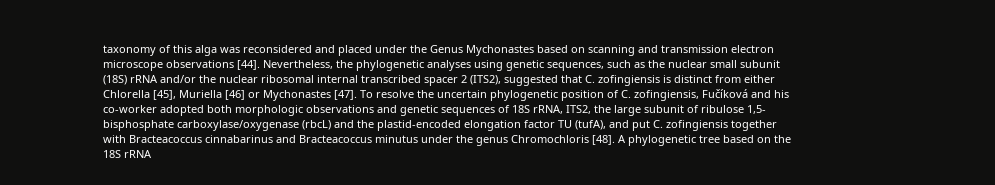taxonomy of this alga was reconsidered and placed under the Genus Mychonastes based on scanning and transmission electron microscope observations [44]. Nevertheless, the phylogenetic analyses using genetic sequences, such as the nuclear small subunit (18S) rRNA and/or the nuclear ribosomal internal transcribed spacer 2 (ITS2), suggested that C. zofingiensis is distinct from either Chlorella [45], Muriella [46] or Mychonastes [47]. To resolve the uncertain phylogenetic position of C. zofingiensis, Fučíková and his co-worker adopted both morphologic observations and genetic sequences of 18S rRNA, ITS2, the large subunit of ribulose 1,5-bisphosphate carboxylase/oxygenase (rbcL) and the plastid-encoded elongation factor TU (tufA), and put C. zofingiensis together with Bracteacoccus cinnabarinus and Bracteacoccus minutus under the genus Chromochloris [48]. A phylogenetic tree based on the 18S rRNA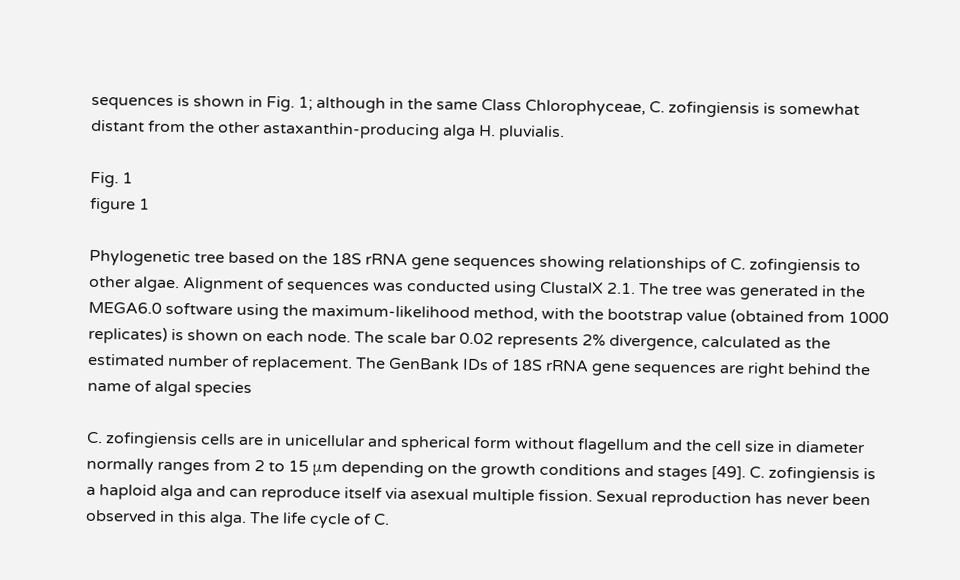sequences is shown in Fig. 1; although in the same Class Chlorophyceae, C. zofingiensis is somewhat distant from the other astaxanthin-producing alga H. pluvialis.

Fig. 1
figure 1

Phylogenetic tree based on the 18S rRNA gene sequences showing relationships of C. zofingiensis to other algae. Alignment of sequences was conducted using ClustalX 2.1. The tree was generated in the MEGA6.0 software using the maximum-likelihood method, with the bootstrap value (obtained from 1000 replicates) is shown on each node. The scale bar 0.02 represents 2% divergence, calculated as the estimated number of replacement. The GenBank IDs of 18S rRNA gene sequences are right behind the name of algal species

C. zofingiensis cells are in unicellular and spherical form without flagellum and the cell size in diameter normally ranges from 2 to 15 μm depending on the growth conditions and stages [49]. C. zofingiensis is a haploid alga and can reproduce itself via asexual multiple fission. Sexual reproduction has never been observed in this alga. The life cycle of C.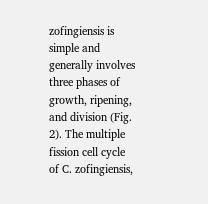zofingiensis is simple and generally involves three phases of growth, ripening, and division (Fig. 2). The multiple fission cell cycle of C. zofingiensis,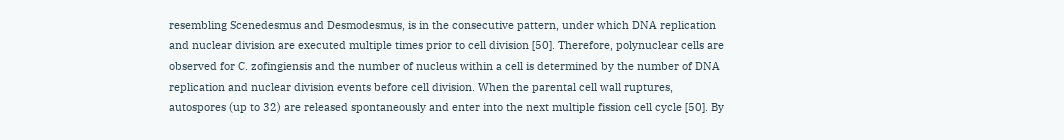resembling Scenedesmus and Desmodesmus, is in the consecutive pattern, under which DNA replication and nuclear division are executed multiple times prior to cell division [50]. Therefore, polynuclear cells are observed for C. zofingiensis and the number of nucleus within a cell is determined by the number of DNA replication and nuclear division events before cell division. When the parental cell wall ruptures, autospores (up to 32) are released spontaneously and enter into the next multiple fission cell cycle [50]. By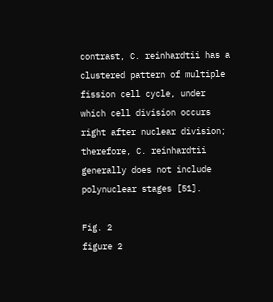contrast, C. reinhardtii has a clustered pattern of multiple fission cell cycle, under which cell division occurs right after nuclear division; therefore, C. reinhardtii generally does not include polynuclear stages [51].

Fig. 2
figure 2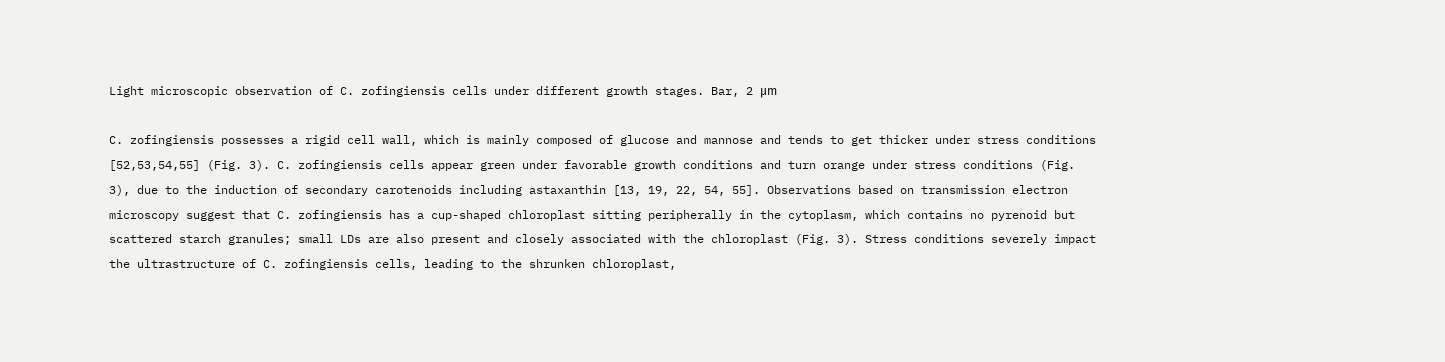Light microscopic observation of C. zofingiensis cells under different growth stages. Bar, 2 μm

C. zofingiensis possesses a rigid cell wall, which is mainly composed of glucose and mannose and tends to get thicker under stress conditions [52,53,54,55] (Fig. 3). C. zofingiensis cells appear green under favorable growth conditions and turn orange under stress conditions (Fig. 3), due to the induction of secondary carotenoids including astaxanthin [13, 19, 22, 54, 55]. Observations based on transmission electron microscopy suggest that C. zofingiensis has a cup-shaped chloroplast sitting peripherally in the cytoplasm, which contains no pyrenoid but scattered starch granules; small LDs are also present and closely associated with the chloroplast (Fig. 3). Stress conditions severely impact the ultrastructure of C. zofingiensis cells, leading to the shrunken chloroplast,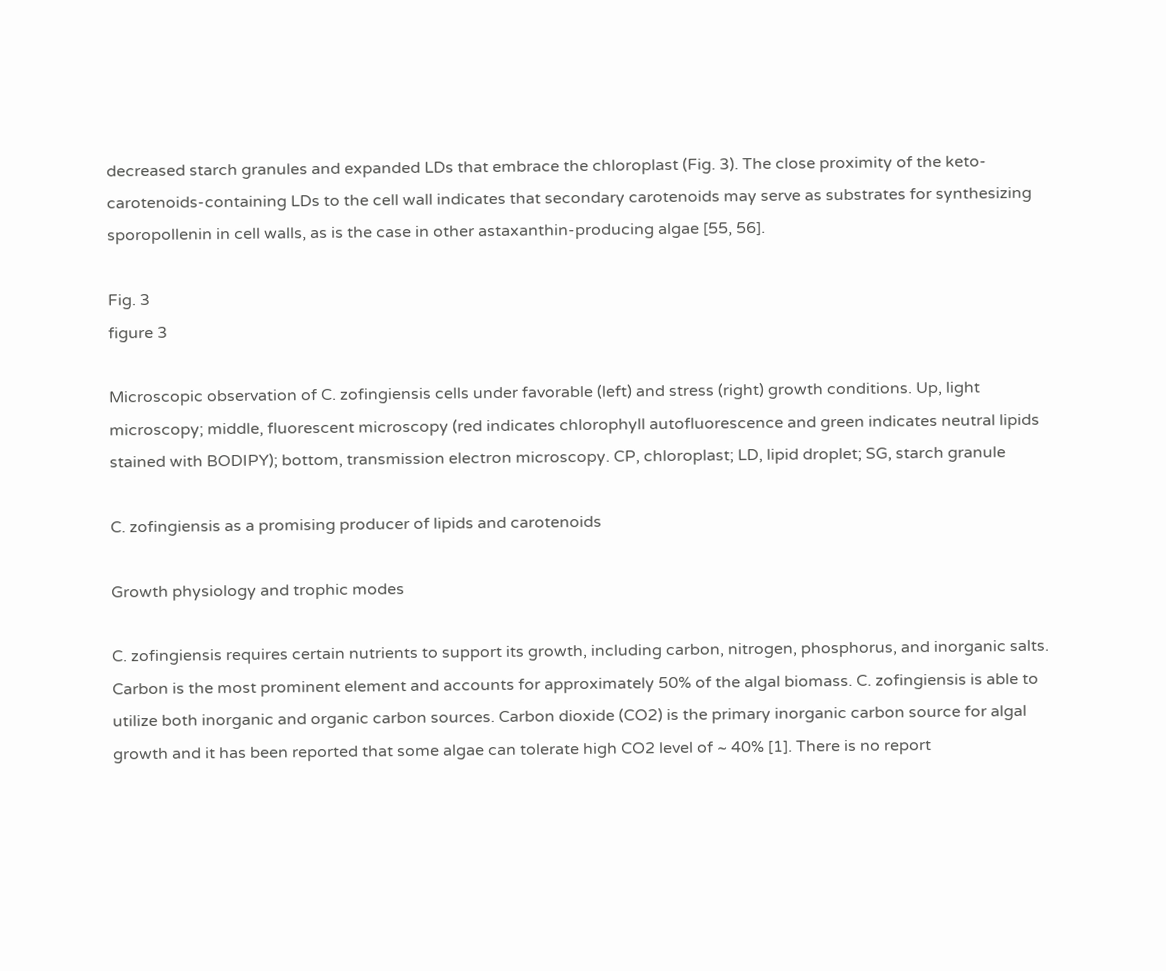decreased starch granules and expanded LDs that embrace the chloroplast (Fig. 3). The close proximity of the keto-carotenoids-containing LDs to the cell wall indicates that secondary carotenoids may serve as substrates for synthesizing sporopollenin in cell walls, as is the case in other astaxanthin-producing algae [55, 56].

Fig. 3
figure 3

Microscopic observation of C. zofingiensis cells under favorable (left) and stress (right) growth conditions. Up, light microscopy; middle, fluorescent microscopy (red indicates chlorophyll autofluorescence and green indicates neutral lipids stained with BODIPY); bottom, transmission electron microscopy. CP, chloroplast; LD, lipid droplet; SG, starch granule

C. zofingiensis as a promising producer of lipids and carotenoids

Growth physiology and trophic modes

C. zofingiensis requires certain nutrients to support its growth, including carbon, nitrogen, phosphorus, and inorganic salts. Carbon is the most prominent element and accounts for approximately 50% of the algal biomass. C. zofingiensis is able to utilize both inorganic and organic carbon sources. Carbon dioxide (CO2) is the primary inorganic carbon source for algal growth and it has been reported that some algae can tolerate high CO2 level of ~ 40% [1]. There is no report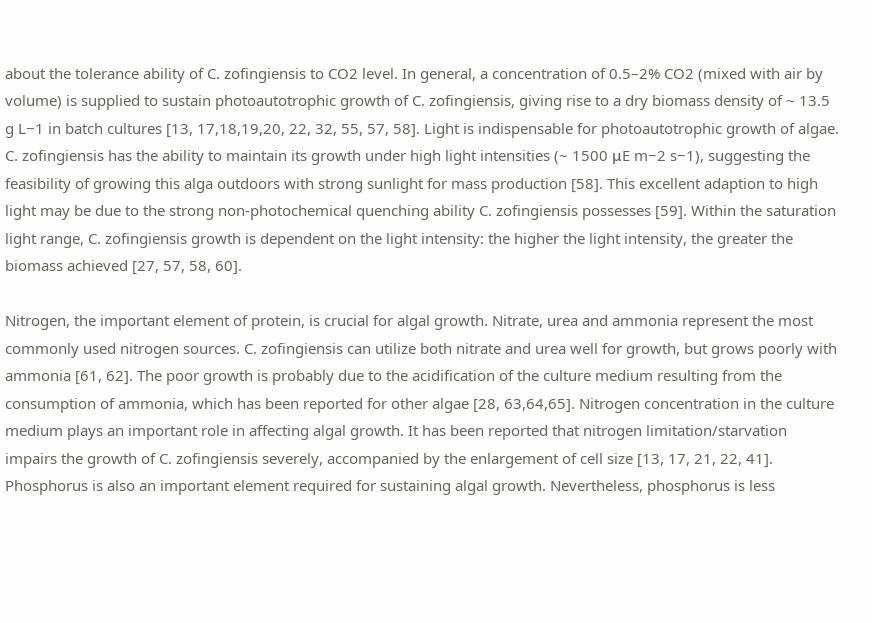about the tolerance ability of C. zofingiensis to CO2 level. In general, a concentration of 0.5–2% CO2 (mixed with air by volume) is supplied to sustain photoautotrophic growth of C. zofingiensis, giving rise to a dry biomass density of ~ 13.5 g L−1 in batch cultures [13, 17,18,19,20, 22, 32, 55, 57, 58]. Light is indispensable for photoautotrophic growth of algae. C. zofingiensis has the ability to maintain its growth under high light intensities (~ 1500 μE m−2 s−1), suggesting the feasibility of growing this alga outdoors with strong sunlight for mass production [58]. This excellent adaption to high light may be due to the strong non-photochemical quenching ability C. zofingiensis possesses [59]. Within the saturation light range, C. zofingiensis growth is dependent on the light intensity: the higher the light intensity, the greater the biomass achieved [27, 57, 58, 60].

Nitrogen, the important element of protein, is crucial for algal growth. Nitrate, urea and ammonia represent the most commonly used nitrogen sources. C. zofingiensis can utilize both nitrate and urea well for growth, but grows poorly with ammonia [61, 62]. The poor growth is probably due to the acidification of the culture medium resulting from the consumption of ammonia, which has been reported for other algae [28, 63,64,65]. Nitrogen concentration in the culture medium plays an important role in affecting algal growth. It has been reported that nitrogen limitation/starvation impairs the growth of C. zofingiensis severely, accompanied by the enlargement of cell size [13, 17, 21, 22, 41]. Phosphorus is also an important element required for sustaining algal growth. Nevertheless, phosphorus is less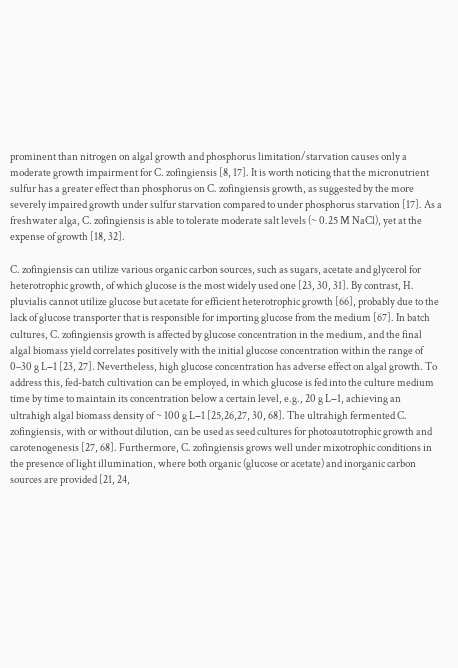prominent than nitrogen on algal growth and phosphorus limitation/starvation causes only a moderate growth impairment for C. zofingiensis [8, 17]. It is worth noticing that the micronutrient sulfur has a greater effect than phosphorus on C. zofingiensis growth, as suggested by the more severely impaired growth under sulfur starvation compared to under phosphorus starvation [17]. As a freshwater alga, C. zofingiensis is able to tolerate moderate salt levels (~ 0.25 M NaCl), yet at the expense of growth [18, 32].

C. zofingiensis can utilize various organic carbon sources, such as sugars, acetate and glycerol for heterotrophic growth, of which glucose is the most widely used one [23, 30, 31]. By contrast, H. pluvialis cannot utilize glucose but acetate for efficient heterotrophic growth [66], probably due to the lack of glucose transporter that is responsible for importing glucose from the medium [67]. In batch cultures, C. zofingiensis growth is affected by glucose concentration in the medium, and the final algal biomass yield correlates positively with the initial glucose concentration within the range of 0–30 g L−1 [23, 27]. Nevertheless, high glucose concentration has adverse effect on algal growth. To address this, fed-batch cultivation can be employed, in which glucose is fed into the culture medium time by time to maintain its concentration below a certain level, e.g., 20 g L−1, achieving an ultrahigh algal biomass density of ~ 100 g L−1 [25,26,27, 30, 68]. The ultrahigh fermented C. zofingiensis, with or without dilution, can be used as seed cultures for photoautotrophic growth and carotenogenesis [27, 68]. Furthermore, C. zofingiensis grows well under mixotrophic conditions in the presence of light illumination, where both organic (glucose or acetate) and inorganic carbon sources are provided [21, 24,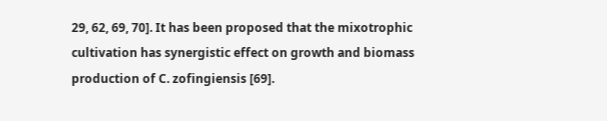29, 62, 69, 70]. It has been proposed that the mixotrophic cultivation has synergistic effect on growth and biomass production of C. zofingiensis [69].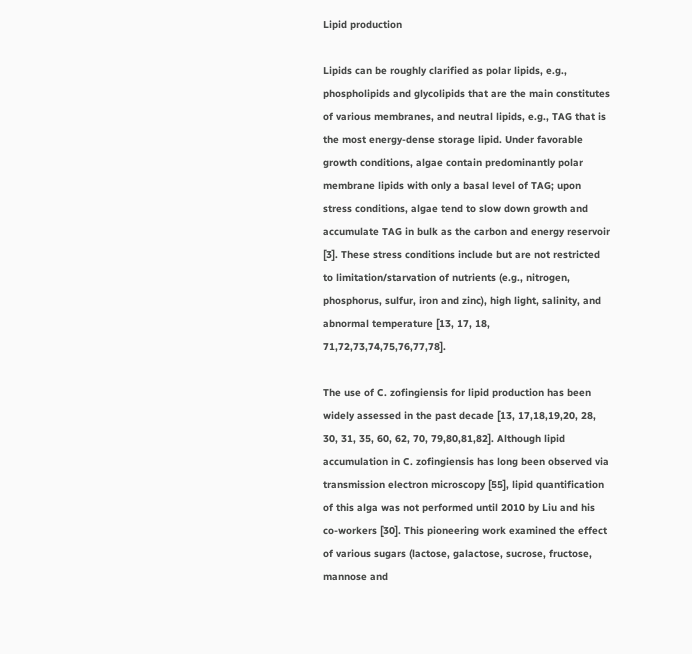Lipid production

Lipids can be roughly clarified as polar lipids, e.g., phospholipids and glycolipids that are the main constitutes of various membranes, and neutral lipids, e.g., TAG that is the most energy-dense storage lipid. Under favorable growth conditions, algae contain predominantly polar membrane lipids with only a basal level of TAG; upon stress conditions, algae tend to slow down growth and accumulate TAG in bulk as the carbon and energy reservoir [3]. These stress conditions include but are not restricted to limitation/starvation of nutrients (e.g., nitrogen, phosphorus, sulfur, iron and zinc), high light, salinity, and abnormal temperature [13, 17, 18, 71,72,73,74,75,76,77,78].

The use of C. zofingiensis for lipid production has been widely assessed in the past decade [13, 17,18,19,20, 28, 30, 31, 35, 60, 62, 70, 79,80,81,82]. Although lipid accumulation in C. zofingiensis has long been observed via transmission electron microscopy [55], lipid quantification of this alga was not performed until 2010 by Liu and his co-workers [30]. This pioneering work examined the effect of various sugars (lactose, galactose, sucrose, fructose, mannose and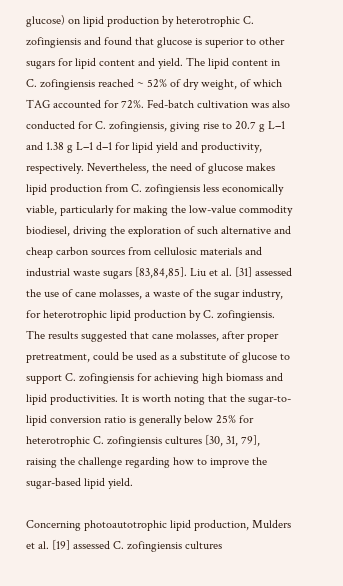glucose) on lipid production by heterotrophic C. zofingiensis and found that glucose is superior to other sugars for lipid content and yield. The lipid content in C. zofingiensis reached ~ 52% of dry weight, of which TAG accounted for 72%. Fed-batch cultivation was also conducted for C. zofingiensis, giving rise to 20.7 g L−1 and 1.38 g L−1 d−1 for lipid yield and productivity, respectively. Nevertheless, the need of glucose makes lipid production from C. zofingiensis less economically viable, particularly for making the low-value commodity biodiesel, driving the exploration of such alternative and cheap carbon sources from cellulosic materials and industrial waste sugars [83,84,85]. Liu et al. [31] assessed the use of cane molasses, a waste of the sugar industry, for heterotrophic lipid production by C. zofingiensis. The results suggested that cane molasses, after proper pretreatment, could be used as a substitute of glucose to support C. zofingiensis for achieving high biomass and lipid productivities. It is worth noting that the sugar-to-lipid conversion ratio is generally below 25% for heterotrophic C. zofingiensis cultures [30, 31, 79], raising the challenge regarding how to improve the sugar-based lipid yield.

Concerning photoautotrophic lipid production, Mulders et al. [19] assessed C. zofingiensis cultures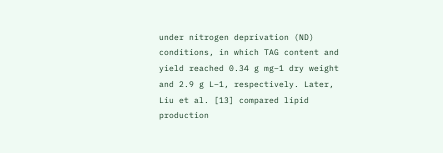under nitrogen deprivation (ND) conditions, in which TAG content and yield reached 0.34 g mg−1 dry weight and 2.9 g L−1, respectively. Later, Liu et al. [13] compared lipid production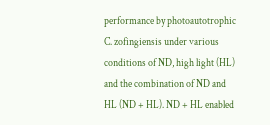performance by photoautotrophic C. zofingiensis under various conditions of ND, high light (HL) and the combination of ND and HL (ND + HL). ND + HL enabled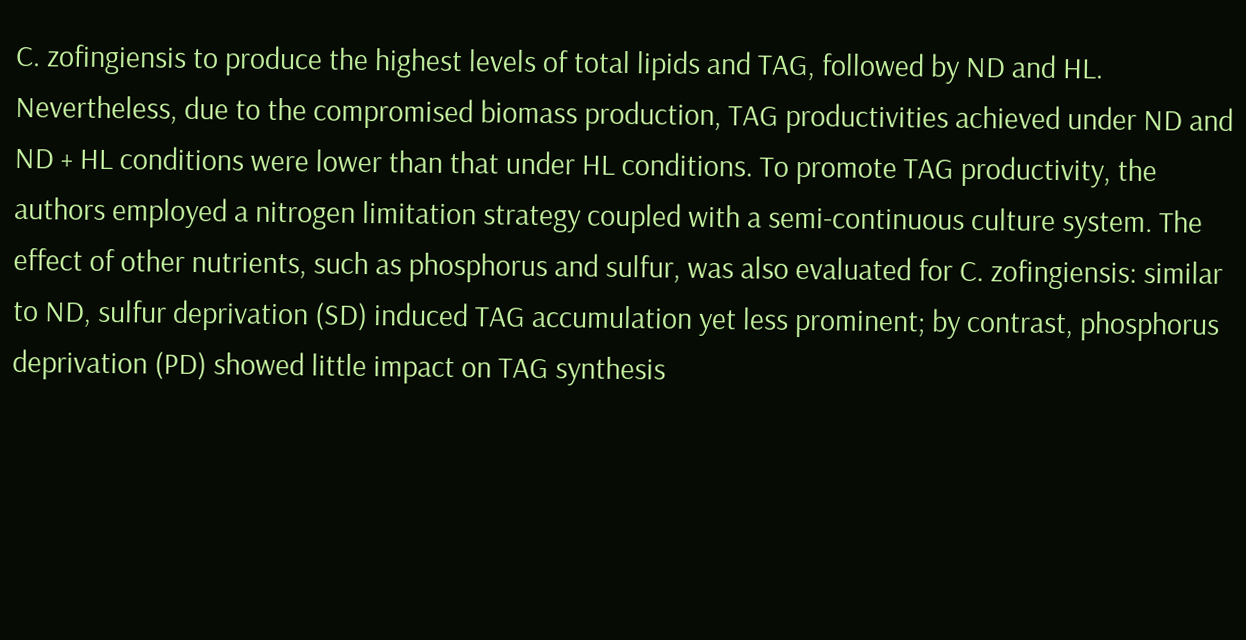C. zofingiensis to produce the highest levels of total lipids and TAG, followed by ND and HL. Nevertheless, due to the compromised biomass production, TAG productivities achieved under ND and ND + HL conditions were lower than that under HL conditions. To promote TAG productivity, the authors employed a nitrogen limitation strategy coupled with a semi-continuous culture system. The effect of other nutrients, such as phosphorus and sulfur, was also evaluated for C. zofingiensis: similar to ND, sulfur deprivation (SD) induced TAG accumulation yet less prominent; by contrast, phosphorus deprivation (PD) showed little impact on TAG synthesis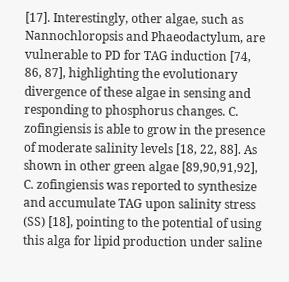[17]. Interestingly, other algae, such as Nannochloropsis and Phaeodactylum, are vulnerable to PD for TAG induction [74, 86, 87], highlighting the evolutionary divergence of these algae in sensing and responding to phosphorus changes. C. zofingiensis is able to grow in the presence of moderate salinity levels [18, 22, 88]. As shown in other green algae [89,90,91,92], C. zofingiensis was reported to synthesize and accumulate TAG upon salinity stress (SS) [18], pointing to the potential of using this alga for lipid production under saline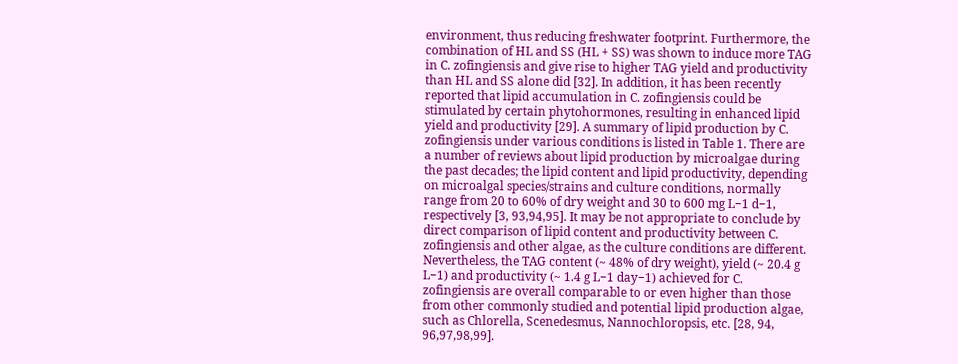environment, thus reducing freshwater footprint. Furthermore, the combination of HL and SS (HL + SS) was shown to induce more TAG in C. zofingiensis and give rise to higher TAG yield and productivity than HL and SS alone did [32]. In addition, it has been recently reported that lipid accumulation in C. zofingiensis could be stimulated by certain phytohormones, resulting in enhanced lipid yield and productivity [29]. A summary of lipid production by C. zofingiensis under various conditions is listed in Table 1. There are a number of reviews about lipid production by microalgae during the past decades; the lipid content and lipid productivity, depending on microalgal species/strains and culture conditions, normally range from 20 to 60% of dry weight and 30 to 600 mg L−1 d−1, respectively [3, 93,94,95]. It may be not appropriate to conclude by direct comparison of lipid content and productivity between C. zofingiensis and other algae, as the culture conditions are different. Nevertheless, the TAG content (~ 48% of dry weight), yield (~ 20.4 g L−1) and productivity (~ 1.4 g L−1 day−1) achieved for C. zofingiensis are overall comparable to or even higher than those from other commonly studied and potential lipid production algae, such as Chlorella, Scenedesmus, Nannochloropsis, etc. [28, 94, 96,97,98,99].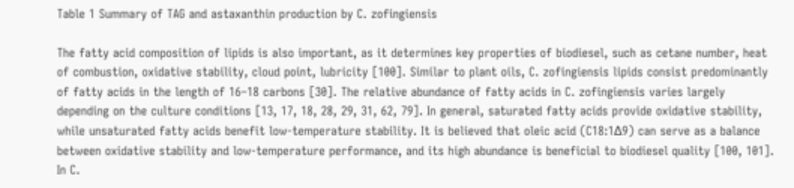Table 1 Summary of TAG and astaxanthin production by C. zofingiensis

The fatty acid composition of lipids is also important, as it determines key properties of biodiesel, such as cetane number, heat of combustion, oxidative stability, cloud point, lubricity [100]. Similar to plant oils, C. zofingiensis lipids consist predominantly of fatty acids in the length of 16–18 carbons [30]. The relative abundance of fatty acids in C. zofingiensis varies largely depending on the culture conditions [13, 17, 18, 28, 29, 31, 62, 79]. In general, saturated fatty acids provide oxidative stability, while unsaturated fatty acids benefit low-temperature stability. It is believed that oleic acid (C18:1∆9) can serve as a balance between oxidative stability and low-temperature performance, and its high abundance is beneficial to biodiesel quality [100, 101]. In C.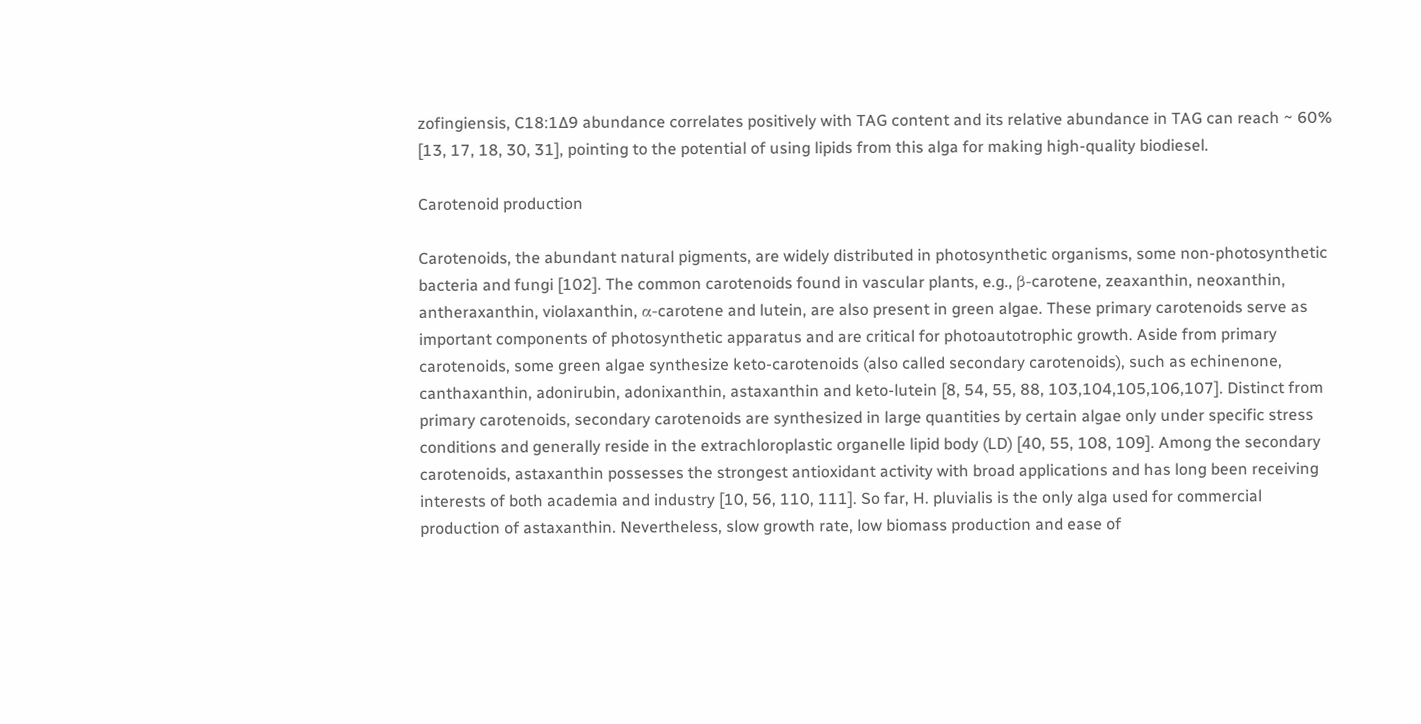zofingiensis, C18:1∆9 abundance correlates positively with TAG content and its relative abundance in TAG can reach ~ 60% [13, 17, 18, 30, 31], pointing to the potential of using lipids from this alga for making high-quality biodiesel.

Carotenoid production

Carotenoids, the abundant natural pigments, are widely distributed in photosynthetic organisms, some non-photosynthetic bacteria and fungi [102]. The common carotenoids found in vascular plants, e.g., β-carotene, zeaxanthin, neoxanthin, antheraxanthin, violaxanthin, α-carotene and lutein, are also present in green algae. These primary carotenoids serve as important components of photosynthetic apparatus and are critical for photoautotrophic growth. Aside from primary carotenoids, some green algae synthesize keto-carotenoids (also called secondary carotenoids), such as echinenone, canthaxanthin, adonirubin, adonixanthin, astaxanthin and keto-lutein [8, 54, 55, 88, 103,104,105,106,107]. Distinct from primary carotenoids, secondary carotenoids are synthesized in large quantities by certain algae only under specific stress conditions and generally reside in the extrachloroplastic organelle lipid body (LD) [40, 55, 108, 109]. Among the secondary carotenoids, astaxanthin possesses the strongest antioxidant activity with broad applications and has long been receiving interests of both academia and industry [10, 56, 110, 111]. So far, H. pluvialis is the only alga used for commercial production of astaxanthin. Nevertheless, slow growth rate, low biomass production and ease of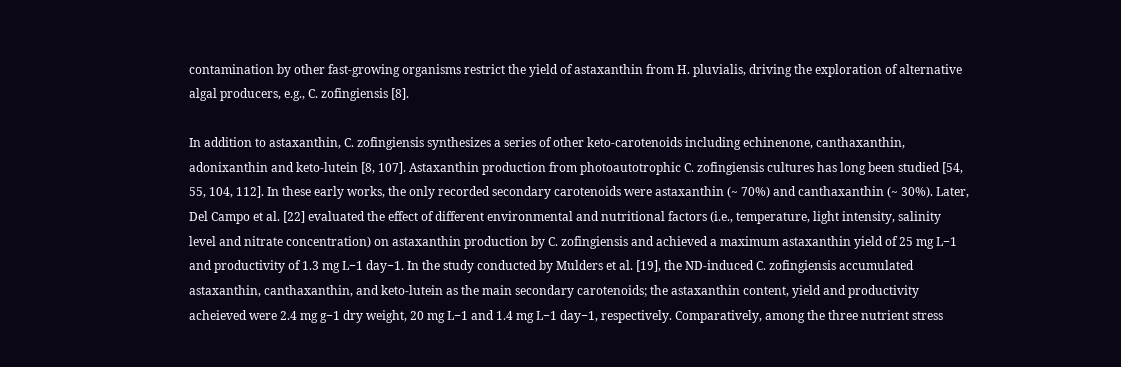contamination by other fast-growing organisms restrict the yield of astaxanthin from H. pluvialis, driving the exploration of alternative algal producers, e.g., C. zofingiensis [8].

In addition to astaxanthin, C. zofingiensis synthesizes a series of other keto-carotenoids including echinenone, canthaxanthin, adonixanthin and keto-lutein [8, 107]. Astaxanthin production from photoautotrophic C. zofingiensis cultures has long been studied [54, 55, 104, 112]. In these early works, the only recorded secondary carotenoids were astaxanthin (~ 70%) and canthaxanthin (~ 30%). Later, Del Campo et al. [22] evaluated the effect of different environmental and nutritional factors (i.e., temperature, light intensity, salinity level and nitrate concentration) on astaxanthin production by C. zofingiensis and achieved a maximum astaxanthin yield of 25 mg L−1 and productivity of 1.3 mg L−1 day−1. In the study conducted by Mulders et al. [19], the ND-induced C. zofingiensis accumulated astaxanthin, canthaxanthin, and keto-lutein as the main secondary carotenoids; the astaxanthin content, yield and productivity acheieved were 2.4 mg g−1 dry weight, 20 mg L−1 and 1.4 mg L−1 day−1, respectively. Comparatively, among the three nutrient stress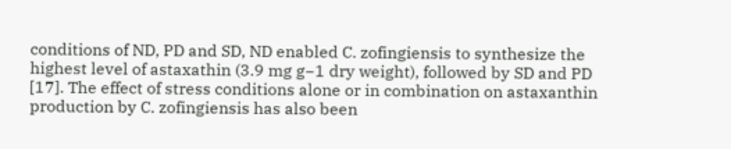conditions of ND, PD and SD, ND enabled C. zofingiensis to synthesize the highest level of astaxathin (3.9 mg g−1 dry weight), followed by SD and PD [17]. The effect of stress conditions alone or in combination on astaxanthin production by C. zofingiensis has also been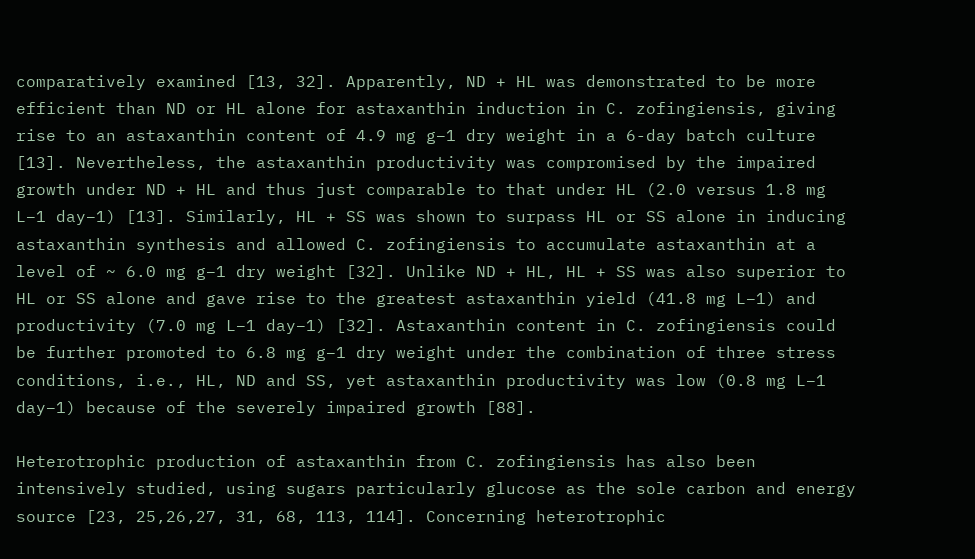comparatively examined [13, 32]. Apparently, ND + HL was demonstrated to be more efficient than ND or HL alone for astaxanthin induction in C. zofingiensis, giving rise to an astaxanthin content of 4.9 mg g−1 dry weight in a 6-day batch culture [13]. Nevertheless, the astaxanthin productivity was compromised by the impaired growth under ND + HL and thus just comparable to that under HL (2.0 versus 1.8 mg L−1 day−1) [13]. Similarly, HL + SS was shown to surpass HL or SS alone in inducing astaxanthin synthesis and allowed C. zofingiensis to accumulate astaxanthin at a level of ~ 6.0 mg g−1 dry weight [32]. Unlike ND + HL, HL + SS was also superior to HL or SS alone and gave rise to the greatest astaxanthin yield (41.8 mg L−1) and productivity (7.0 mg L−1 day−1) [32]. Astaxanthin content in C. zofingiensis could be further promoted to 6.8 mg g−1 dry weight under the combination of three stress conditions, i.e., HL, ND and SS, yet astaxanthin productivity was low (0.8 mg L−1 day−1) because of the severely impaired growth [88].

Heterotrophic production of astaxanthin from C. zofingiensis has also been intensively studied, using sugars particularly glucose as the sole carbon and energy source [23, 25,26,27, 31, 68, 113, 114]. Concerning heterotrophic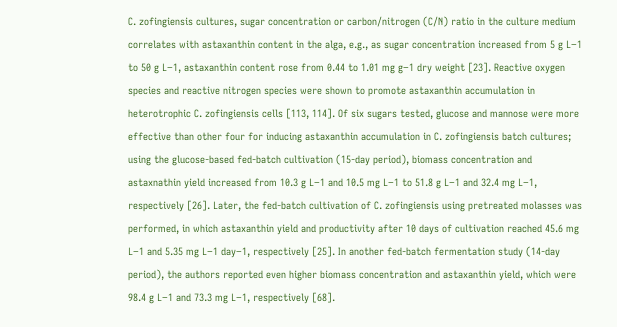C. zofingiensis cultures, sugar concentration or carbon/nitrogen (C/N) ratio in the culture medium correlates with astaxanthin content in the alga, e.g., as sugar concentration increased from 5 g L−1 to 50 g L−1, astaxanthin content rose from 0.44 to 1.01 mg g−1 dry weight [23]. Reactive oxygen species and reactive nitrogen species were shown to promote astaxanthin accumulation in heterotrophic C. zofingiensis cells [113, 114]. Of six sugars tested, glucose and mannose were more effective than other four for inducing astaxanthin accumulation in C. zofingiensis batch cultures; using the glucose-based fed-batch cultivation (15-day period), biomass concentration and astaxnathin yield increased from 10.3 g L−1 and 10.5 mg L−1 to 51.8 g L−1 and 32.4 mg L−1, respectively [26]. Later, the fed-batch cultivation of C. zofingiensis using pretreated molasses was performed, in which astaxanthin yield and productivity after 10 days of cultivation reached 45.6 mg L−1 and 5.35 mg L−1 day−1, respectively [25]. In another fed-batch fermentation study (14-day period), the authors reported even higher biomass concentration and astaxanthin yield, which were 98.4 g L−1 and 73.3 mg L−1, respectively [68].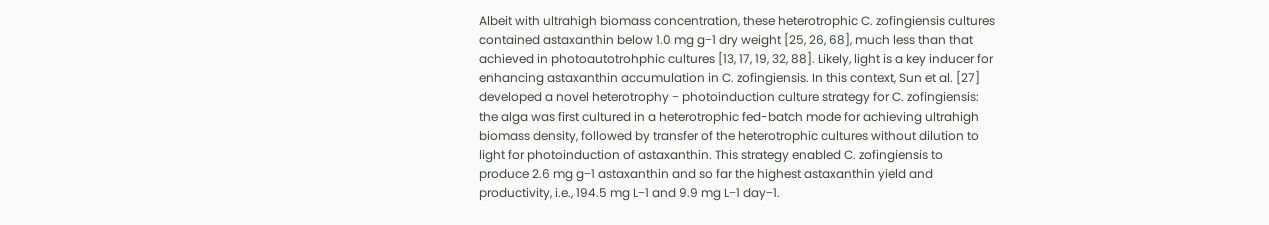Albeit with ultrahigh biomass concentration, these heterotrophic C. zofingiensis cultures contained astaxanthin below 1.0 mg g−1 dry weight [25, 26, 68], much less than that achieved in photoautotrohphic cultures [13, 17, 19, 32, 88]. Likely, light is a key inducer for enhancing astaxanthin accumulation in C. zofingiensis. In this context, Sun et al. [27] developed a novel heterotrophy − photoinduction culture strategy for C. zofingiensis: the alga was first cultured in a heterotrophic fed-batch mode for achieving ultrahigh biomass density, followed by transfer of the heterotrophic cultures without dilution to light for photoinduction of astaxanthin. This strategy enabled C. zofingiensis to produce 2.6 mg g−1 astaxanthin and so far the highest astaxanthin yield and productivity, i.e., 194.5 mg L−1 and 9.9 mg L−1 day−1.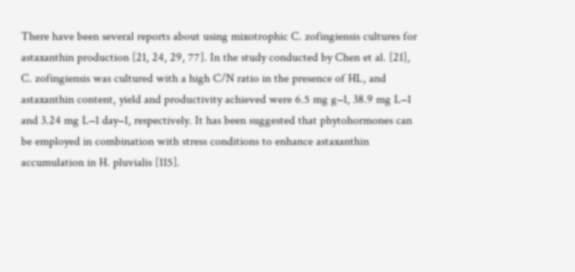There have been several reports about using mixotrophic C. zofingiensis cultures for astaxanthin production [21, 24, 29, 77]. In the study conducted by Chen et al. [21], C. zofingiensis was cultured with a high C/N ratio in the presence of HL, and astaxanthin content, yield and productivity achieved were 6.5 mg g−1, 38.9 mg L−1 and 3.24 mg L−1 day−1, respectively. It has been suggested that phytohormones can be employed in combination with stress conditions to enhance astaxanthin accumulation in H. pluvialis [115].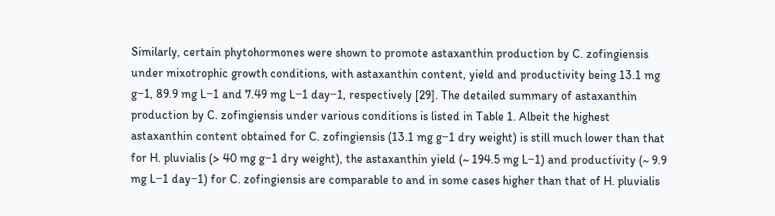Similarly, certain phytohormones were shown to promote astaxanthin production by C. zofingiensis under mixotrophic growth conditions, with astaxanthin content, yield and productivity being 13.1 mg g−1, 89.9 mg L−1 and 7.49 mg L−1 day−1, respectively [29]. The detailed summary of astaxanthin production by C. zofingiensis under various conditions is listed in Table 1. Albeit the highest astaxanthin content obtained for C. zofingiensis (13.1 mg g−1 dry weight) is still much lower than that for H. pluvialis (> 40 mg g−1 dry weight), the astaxanthin yield (~ 194.5 mg L−1) and productivity (~ 9.9 mg L−1 day−1) for C. zofingiensis are comparable to and in some cases higher than that of H. pluvialis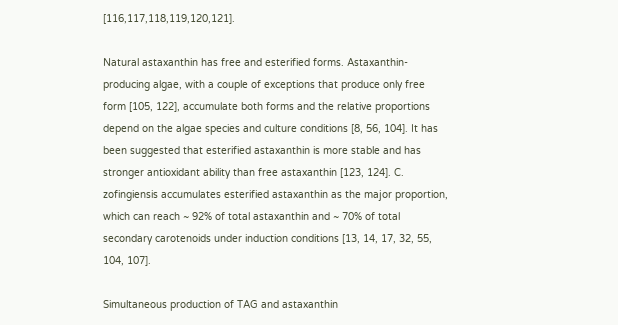[116,117,118,119,120,121].

Natural astaxanthin has free and esterified forms. Astaxanthin-producing algae, with a couple of exceptions that produce only free form [105, 122], accumulate both forms and the relative proportions depend on the algae species and culture conditions [8, 56, 104]. It has been suggested that esterified astaxanthin is more stable and has stronger antioxidant ability than free astaxanthin [123, 124]. C. zofingiensis accumulates esterified astaxanthin as the major proportion, which can reach ~ 92% of total astaxanthin and ~ 70% of total secondary carotenoids under induction conditions [13, 14, 17, 32, 55, 104, 107].

Simultaneous production of TAG and astaxanthin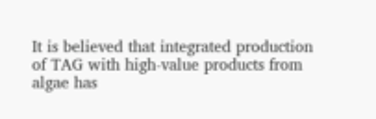It is believed that integrated production of TAG with high-value products from algae has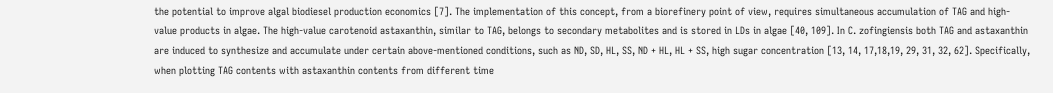the potential to improve algal biodiesel production economics [7]. The implementation of this concept, from a biorefinery point of view, requires simultaneous accumulation of TAG and high-value products in algae. The high-value carotenoid astaxanthin, similar to TAG, belongs to secondary metabolites and is stored in LDs in algae [40, 109]. In C. zofingiensis both TAG and astaxanthin are induced to synthesize and accumulate under certain above-mentioned conditions, such as ND, SD, HL, SS, ND + HL, HL + SS, high sugar concentration [13, 14, 17,18,19, 29, 31, 32, 62]. Specifically, when plotting TAG contents with astaxanthin contents from different time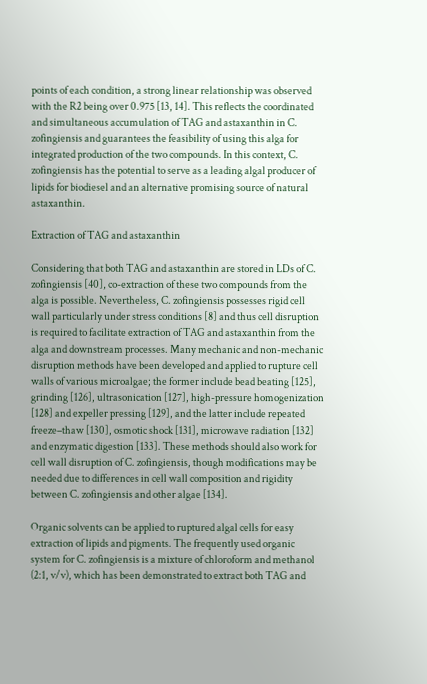points of each condition, a strong linear relationship was observed with the R2 being over 0.975 [13, 14]. This reflects the coordinated and simultaneous accumulation of TAG and astaxanthin in C. zofingiensis and guarantees the feasibility of using this alga for integrated production of the two compounds. In this context, C. zofingiensis has the potential to serve as a leading algal producer of lipids for biodiesel and an alternative promising source of natural astaxanthin.

Extraction of TAG and astaxanthin

Considering that both TAG and astaxanthin are stored in LDs of C. zofingiensis [40], co-extraction of these two compounds from the alga is possible. Nevertheless, C. zofingiensis possesses rigid cell wall particularly under stress conditions [8] and thus cell disruption is required to facilitate extraction of TAG and astaxanthin from the alga and downstream processes. Many mechanic and non-mechanic disruption methods have been developed and applied to rupture cell walls of various microalgae; the former include bead beating [125], grinding [126], ultrasonication [127], high-pressure homogenization [128] and expeller pressing [129], and the latter include repeated freeze–thaw [130], osmotic shock [131], microwave radiation [132] and enzymatic digestion [133]. These methods should also work for cell wall disruption of C. zofingiensis, though modifications may be needed due to differences in cell wall composition and rigidity between C. zofingiensis and other algae [134].

Organic solvents can be applied to ruptured algal cells for easy extraction of lipids and pigments. The frequently used organic system for C. zofingiensis is a mixture of chloroform and methanol (2:1, v/v), which has been demonstrated to extract both TAG and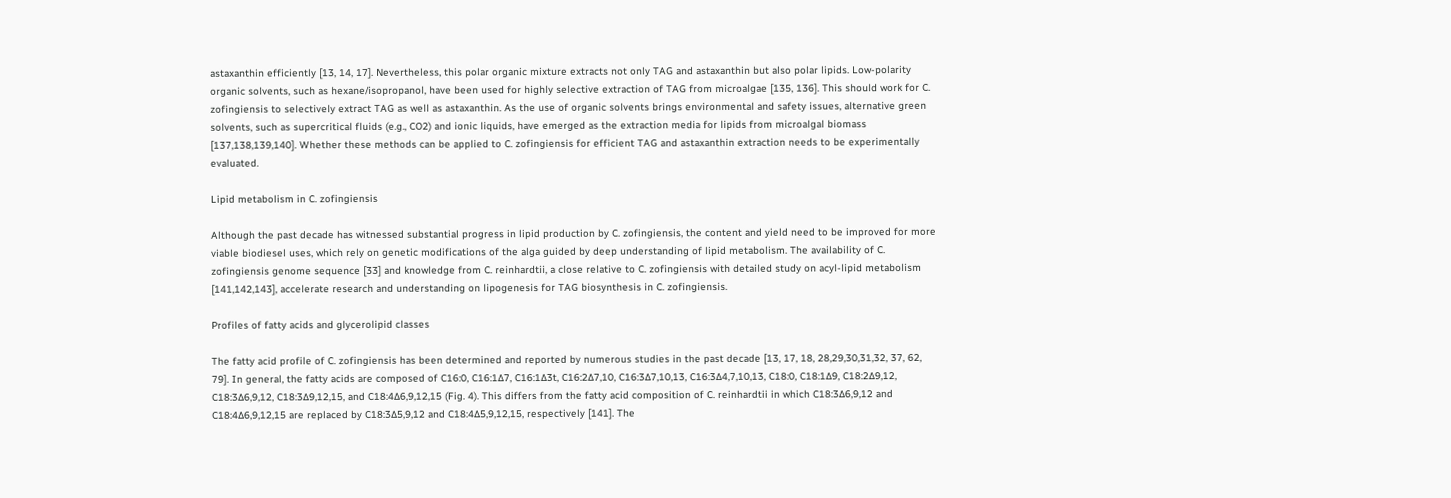astaxanthin efficiently [13, 14, 17]. Nevertheless, this polar organic mixture extracts not only TAG and astaxanthin but also polar lipids. Low-polarity organic solvents, such as hexane/isopropanol, have been used for highly selective extraction of TAG from microalgae [135, 136]. This should work for C. zofingiensis to selectively extract TAG as well as astaxanthin. As the use of organic solvents brings environmental and safety issues, alternative green solvents, such as supercritical fluids (e.g., CO2) and ionic liquids, have emerged as the extraction media for lipids from microalgal biomass [137,138,139,140]. Whether these methods can be applied to C. zofingiensis for efficient TAG and astaxanthin extraction needs to be experimentally evaluated.

Lipid metabolism in C. zofingiensis

Although the past decade has witnessed substantial progress in lipid production by C. zofingiensis, the content and yield need to be improved for more viable biodiesel uses, which rely on genetic modifications of the alga guided by deep understanding of lipid metabolism. The availability of C. zofingiensis genome sequence [33] and knowledge from C. reinhardtii, a close relative to C. zofingiensis with detailed study on acyl-lipid metabolism [141,142,143], accelerate research and understanding on lipogenesis for TAG biosynthesis in C. zofingiensis.

Profiles of fatty acids and glycerolipid classes

The fatty acid profile of C. zofingiensis has been determined and reported by numerous studies in the past decade [13, 17, 18, 28,29,30,31,32, 37, 62, 79]. In general, the fatty acids are composed of C16:0, C16:1∆7, C16:1∆3t, C16:2∆7,10, C16:3∆7,10,13, C16:3∆4,7,10,13, C18:0, C18:1∆9, C18:2∆9,12, C18:3∆6,9,12, C18:3∆9,12,15, and C18:4∆6,9,12,15 (Fig. 4). This differs from the fatty acid composition of C. reinhardtii in which C18:3∆6,9,12 and C18:4∆6,9,12,15 are replaced by C18:3∆5,9,12 and C18:4∆5,9,12,15, respectively [141]. The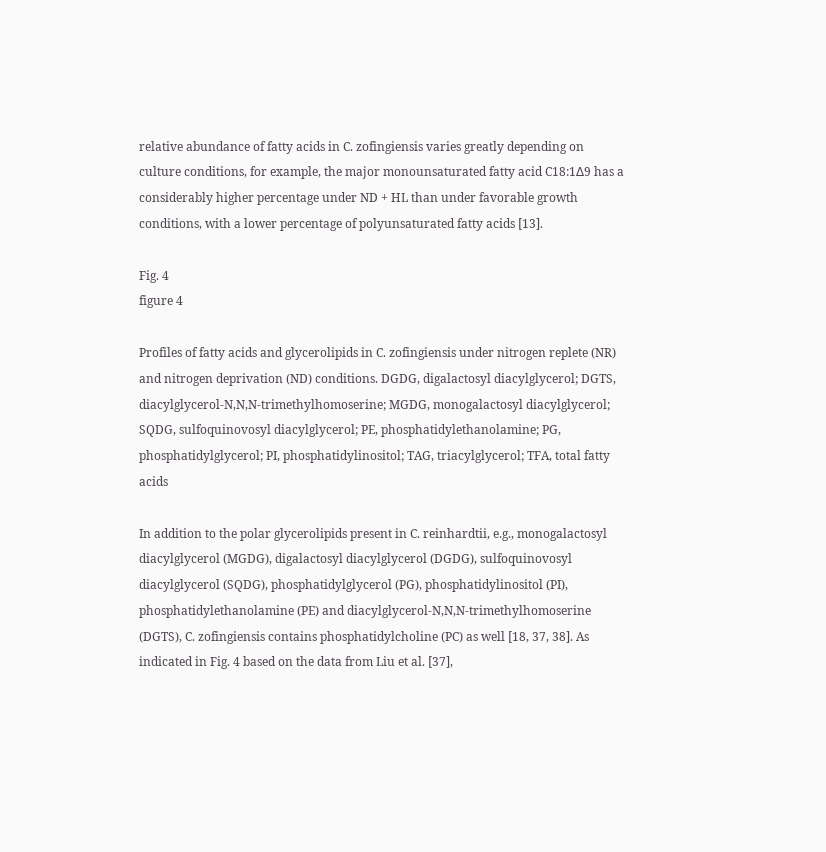relative abundance of fatty acids in C. zofingiensis varies greatly depending on culture conditions, for example, the major monounsaturated fatty acid C18:1∆9 has a considerably higher percentage under ND + HL than under favorable growth conditions, with a lower percentage of polyunsaturated fatty acids [13].

Fig. 4
figure 4

Profiles of fatty acids and glycerolipids in C. zofingiensis under nitrogen replete (NR) and nitrogen deprivation (ND) conditions. DGDG, digalactosyl diacylglycerol; DGTS, diacylglycerol-N,N,N-trimethylhomoserine; MGDG, monogalactosyl diacylglycerol; SQDG, sulfoquinovosyl diacylglycerol; PE, phosphatidylethanolamine; PG, phosphatidylglycerol; PI, phosphatidylinositol; TAG, triacylglycerol; TFA, total fatty acids

In addition to the polar glycerolipids present in C. reinhardtii, e.g., monogalactosyl diacylglycerol (MGDG), digalactosyl diacylglycerol (DGDG), sulfoquinovosyl diacylglycerol (SQDG), phosphatidylglycerol (PG), phosphatidylinositol (PI), phosphatidylethanolamine (PE) and diacylglycerol-N,N,N-trimethylhomoserine (DGTS), C. zofingiensis contains phosphatidylcholine (PC) as well [18, 37, 38]. As indicated in Fig. 4 based on the data from Liu et al. [37],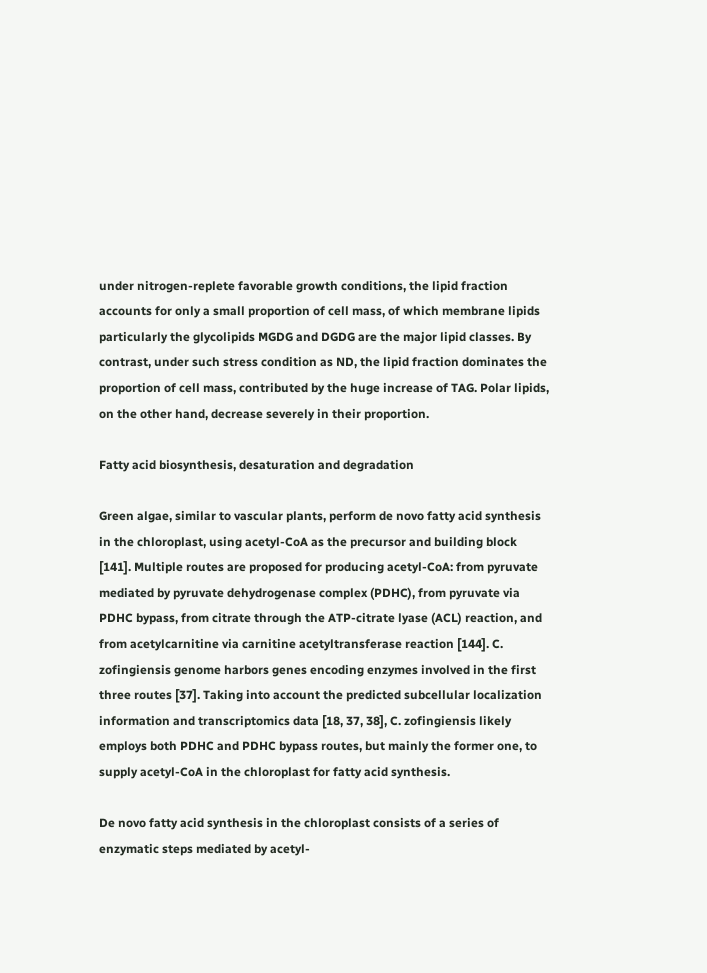under nitrogen-replete favorable growth conditions, the lipid fraction accounts for only a small proportion of cell mass, of which membrane lipids particularly the glycolipids MGDG and DGDG are the major lipid classes. By contrast, under such stress condition as ND, the lipid fraction dominates the proportion of cell mass, contributed by the huge increase of TAG. Polar lipids, on the other hand, decrease severely in their proportion.

Fatty acid biosynthesis, desaturation and degradation

Green algae, similar to vascular plants, perform de novo fatty acid synthesis in the chloroplast, using acetyl-CoA as the precursor and building block [141]. Multiple routes are proposed for producing acetyl-CoA: from pyruvate mediated by pyruvate dehydrogenase complex (PDHC), from pyruvate via PDHC bypass, from citrate through the ATP-citrate lyase (ACL) reaction, and from acetylcarnitine via carnitine acetyltransferase reaction [144]. C. zofingiensis genome harbors genes encoding enzymes involved in the first three routes [37]. Taking into account the predicted subcellular localization information and transcriptomics data [18, 37, 38], C. zofingiensis likely employs both PDHC and PDHC bypass routes, but mainly the former one, to supply acetyl-CoA in the chloroplast for fatty acid synthesis.

De novo fatty acid synthesis in the chloroplast consists of a series of enzymatic steps mediated by acetyl-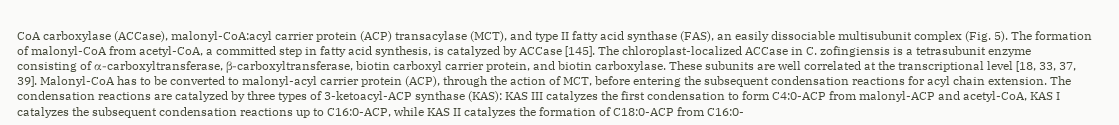CoA carboxylase (ACCase), malonyl-CoA:acyl carrier protein (ACP) transacylase (MCT), and type II fatty acid synthase (FAS), an easily dissociable multisubunit complex (Fig. 5). The formation of malonyl-CoA from acetyl-CoA, a committed step in fatty acid synthesis, is catalyzed by ACCase [145]. The chloroplast-localized ACCase in C. zofingiensis is a tetrasubunit enzyme consisting of α-carboxyltransferase, β-carboxyltransferase, biotin carboxyl carrier protein, and biotin carboxylase. These subunits are well correlated at the transcriptional level [18, 33, 37, 39]. Malonyl-CoA has to be converted to malonyl-acyl carrier protein (ACP), through the action of MCT, before entering the subsequent condensation reactions for acyl chain extension. The condensation reactions are catalyzed by three types of 3-ketoacyl-ACP synthase (KAS): KAS III catalyzes the first condensation to form C4:0-ACP from malonyl-ACP and acetyl-CoA, KAS I catalyzes the subsequent condensation reactions up to C16:0-ACP, while KAS II catalyzes the formation of C18:0-ACP from C16:0-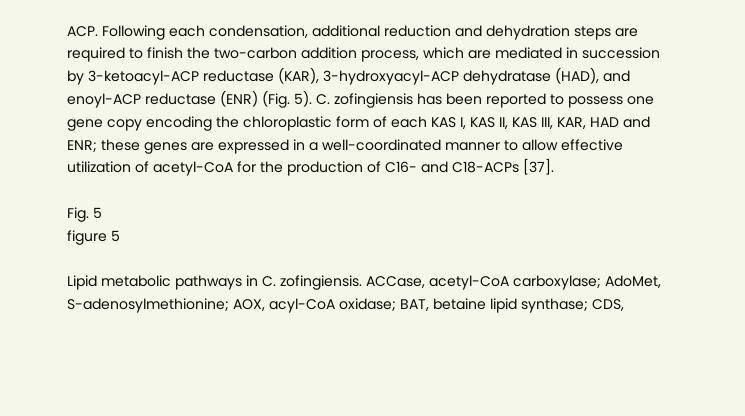ACP. Following each condensation, additional reduction and dehydration steps are required to finish the two-carbon addition process, which are mediated in succession by 3-ketoacyl-ACP reductase (KAR), 3-hydroxyacyl-ACP dehydratase (HAD), and enoyl-ACP reductase (ENR) (Fig. 5). C. zofingiensis has been reported to possess one gene copy encoding the chloroplastic form of each KAS I, KAS II, KAS III, KAR, HAD and ENR; these genes are expressed in a well-coordinated manner to allow effective utilization of acetyl-CoA for the production of C16- and C18-ACPs [37].

Fig. 5
figure 5

Lipid metabolic pathways in C. zofingiensis. ACCase, acetyl-CoA carboxylase; AdoMet, S-adenosylmethionine; AOX, acyl-CoA oxidase; BAT, betaine lipid synthase; CDS,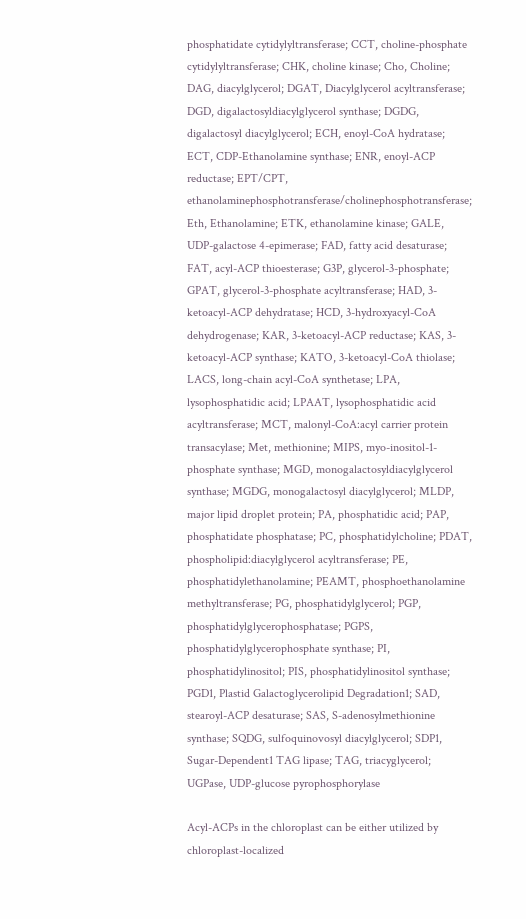phosphatidate cytidylyltransferase; CCT, choline-phosphate cytidylyltransferase; CHK, choline kinase; Cho, Choline; DAG, diacylglycerol; DGAT, Diacylglycerol acyltransferase; DGD, digalactosyldiacylglycerol synthase; DGDG, digalactosyl diacylglycerol; ECH, enoyl-CoA hydratase; ECT, CDP-Ethanolamine synthase; ENR, enoyl-ACP reductase; EPT/CPT, ethanolaminephosphotransferase/cholinephosphotransferase; Eth, Ethanolamine; ETK, ethanolamine kinase; GALE, UDP-galactose 4-epimerase; FAD, fatty acid desaturase; FAT, acyl-ACP thioesterase; G3P, glycerol-3-phosphate; GPAT, glycerol-3-phosphate acyltransferase; HAD, 3-ketoacyl-ACP dehydratase; HCD, 3-hydroxyacyl-CoA dehydrogenase; KAR, 3-ketoacyl-ACP reductase; KAS, 3-ketoacyl-ACP synthase; KATO, 3-ketoacyl-CoA thiolase; LACS, long-chain acyl-CoA synthetase; LPA, lysophosphatidic acid; LPAAT, lysophosphatidic acid acyltransferase; MCT, malonyl-CoA:acyl carrier protein transacylase; Met, methionine; MIPS, myo-inositol-1-phosphate synthase; MGD, monogalactosyldiacylglycerol synthase; MGDG, monogalactosyl diacylglycerol; MLDP, major lipid droplet protein; PA, phosphatidic acid; PAP, phosphatidate phosphatase; PC, phosphatidylcholine; PDAT, phospholipid:diacylglycerol acyltransferase; PE, phosphatidylethanolamine; PEAMT, phosphoethanolamine methyltransferase; PG, phosphatidylglycerol; PGP, phosphatidylglycerophosphatase; PGPS, phosphatidylglycerophosphate synthase; PI, phosphatidylinositol; PIS, phosphatidylinositol synthase; PGD1, Plastid Galactoglycerolipid Degradation1; SAD, stearoyl-ACP desaturase; SAS, S-adenosylmethionine synthase; SQDG, sulfoquinovosyl diacylglycerol; SDP1, Sugar-Dependent1 TAG lipase; TAG, triacyglycerol; UGPase, UDP-glucose pyrophosphorylase

Acyl-ACPs in the chloroplast can be either utilized by chloroplast-localized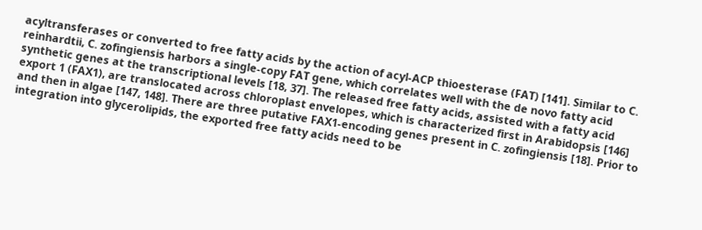acyltransferases or converted to free fatty acids by the action of acyl-ACP thioesterase (FAT) [141]. Similar to C. reinhardtii, C. zofingiensis harbors a single-copy FAT gene, which correlates well with the de novo fatty acid synthetic genes at the transcriptional levels [18, 37]. The released free fatty acids, assisted with a fatty acid export 1 (FAX1), are translocated across chloroplast envelopes, which is characterized first in Arabidopsis [146] and then in algae [147, 148]. There are three putative FAX1-encoding genes present in C. zofingiensis [18]. Prior to integration into glycerolipids, the exported free fatty acids need to be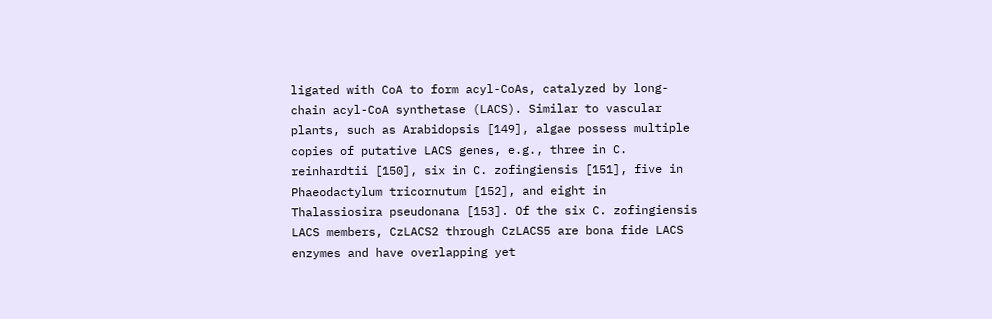ligated with CoA to form acyl-CoAs, catalyzed by long-chain acyl-CoA synthetase (LACS). Similar to vascular plants, such as Arabidopsis [149], algae possess multiple copies of putative LACS genes, e.g., three in C. reinhardtii [150], six in C. zofingiensis [151], five in Phaeodactylum tricornutum [152], and eight in Thalassiosira pseudonana [153]. Of the six C. zofingiensis LACS members, CzLACS2 through CzLACS5 are bona fide LACS enzymes and have overlapping yet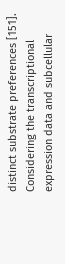distinct substrate preferences [151]. Considering the transcriptional expression data and subcellular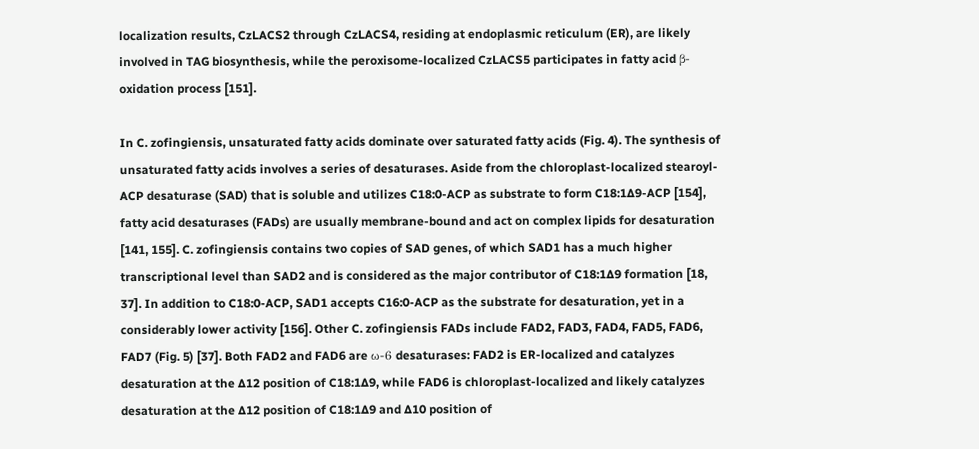localization results, CzLACS2 through CzLACS4, residing at endoplasmic reticulum (ER), are likely involved in TAG biosynthesis, while the peroxisome-localized CzLACS5 participates in fatty acid β-oxidation process [151].

In C. zofingiensis, unsaturated fatty acids dominate over saturated fatty acids (Fig. 4). The synthesis of unsaturated fatty acids involves a series of desaturases. Aside from the chloroplast-localized stearoyl-ACP desaturase (SAD) that is soluble and utilizes C18:0-ACP as substrate to form C18:1∆9-ACP [154], fatty acid desaturases (FADs) are usually membrane-bound and act on complex lipids for desaturation [141, 155]. C. zofingiensis contains two copies of SAD genes, of which SAD1 has a much higher transcriptional level than SAD2 and is considered as the major contributor of C18:1∆9 formation [18, 37]. In addition to C18:0-ACP, SAD1 accepts C16:0-ACP as the substrate for desaturation, yet in a considerably lower activity [156]. Other C. zofingiensis FADs include FAD2, FAD3, FAD4, FAD5, FAD6, FAD7 (Fig. 5) [37]. Both FAD2 and FAD6 are ω-6 desaturases: FAD2 is ER-localized and catalyzes desaturation at the ∆12 position of C18:1∆9, while FAD6 is chloroplast-localized and likely catalyzes desaturation at the ∆12 position of C18:1∆9 and ∆10 position of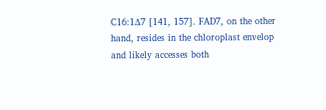C16:1∆7 [141, 157]. FAD7, on the other hand, resides in the chloroplast envelop and likely accesses both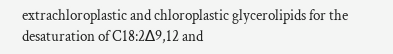extrachloroplastic and chloroplastic glycerolipids for the desaturation of C18:2∆9,12 and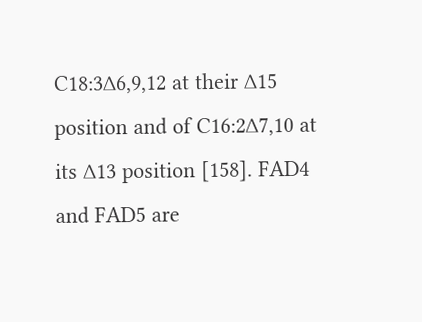C18:3∆6,9,12 at their ∆15 position and of C16:2∆7,10 at its ∆13 position [158]. FAD4 and FAD5 are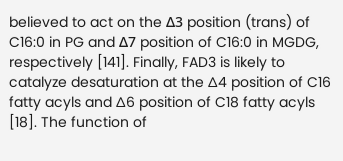believed to act on the Δ3 position (trans) of C16:0 in PG and Δ7 position of C16:0 in MGDG, respectively [141]. Finally, FAD3 is likely to catalyze desaturation at the ∆4 position of C16 fatty acyls and ∆6 position of C18 fatty acyls [18]. The function of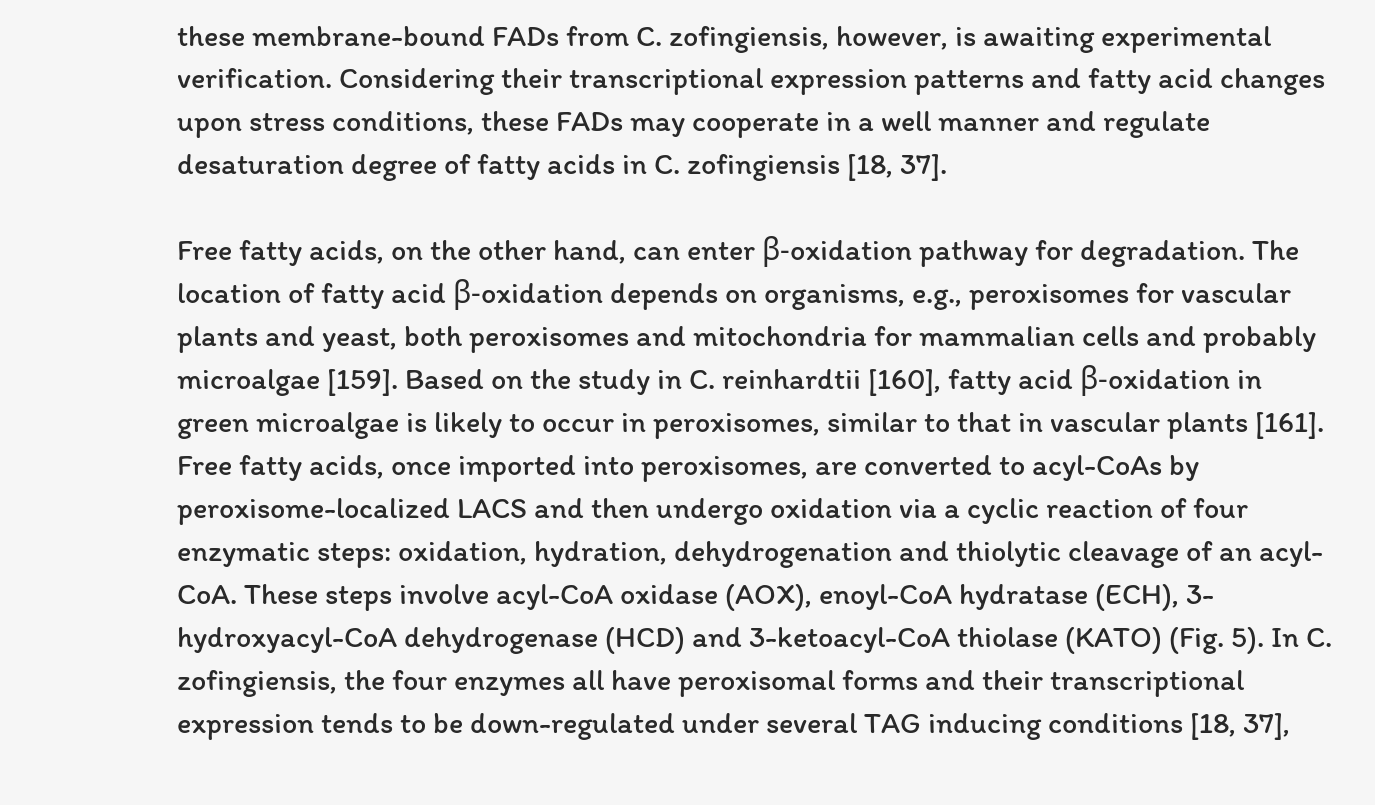these membrane-bound FADs from C. zofingiensis, however, is awaiting experimental verification. Considering their transcriptional expression patterns and fatty acid changes upon stress conditions, these FADs may cooperate in a well manner and regulate desaturation degree of fatty acids in C. zofingiensis [18, 37].

Free fatty acids, on the other hand, can enter β-oxidation pathway for degradation. The location of fatty acid β-oxidation depends on organisms, e.g., peroxisomes for vascular plants and yeast, both peroxisomes and mitochondria for mammalian cells and probably microalgae [159]. Based on the study in C. reinhardtii [160], fatty acid β-oxidation in green microalgae is likely to occur in peroxisomes, similar to that in vascular plants [161]. Free fatty acids, once imported into peroxisomes, are converted to acyl-CoAs by peroxisome-localized LACS and then undergo oxidation via a cyclic reaction of four enzymatic steps: oxidation, hydration, dehydrogenation and thiolytic cleavage of an acyl-CoA. These steps involve acyl-CoA oxidase (AOX), enoyl-CoA hydratase (ECH), 3-hydroxyacyl-CoA dehydrogenase (HCD) and 3-ketoacyl-CoA thiolase (KATO) (Fig. 5). In C. zofingiensis, the four enzymes all have peroxisomal forms and their transcriptional expression tends to be down-regulated under several TAG inducing conditions [18, 37],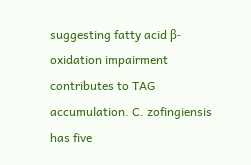suggesting fatty acid β-oxidation impairment contributes to TAG accumulation. C. zofingiensis has five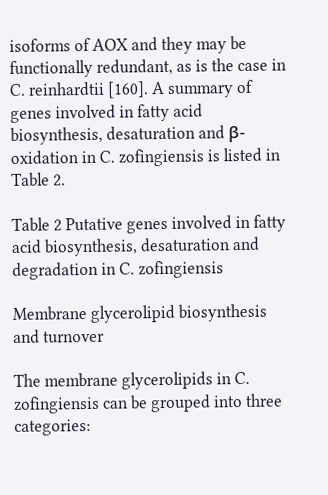isoforms of AOX and they may be functionally redundant, as is the case in C. reinhardtii [160]. A summary of genes involved in fatty acid biosynthesis, desaturation and β-oxidation in C. zofingiensis is listed in Table 2.

Table 2 Putative genes involved in fatty acid biosynthesis, desaturation and degradation in C. zofingiensis

Membrane glycerolipid biosynthesis and turnover

The membrane glycerolipids in C. zofingiensis can be grouped into three categories: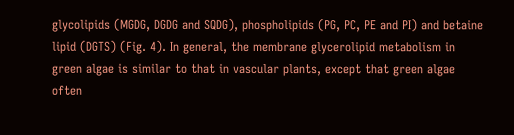glycolipids (MGDG, DGDG and SQDG), phospholipids (PG, PC, PE and PI) and betaine lipid (DGTS) (Fig. 4). In general, the membrane glycerolipid metabolism in green algae is similar to that in vascular plants, except that green algae often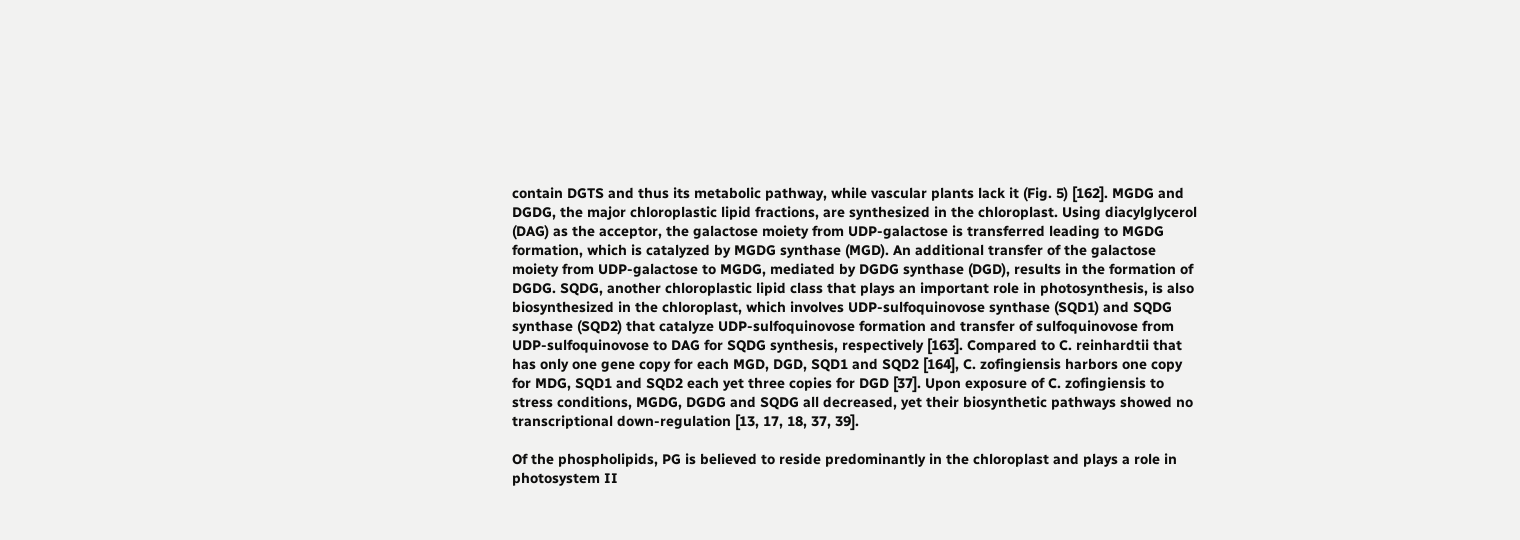contain DGTS and thus its metabolic pathway, while vascular plants lack it (Fig. 5) [162]. MGDG and DGDG, the major chloroplastic lipid fractions, are synthesized in the chloroplast. Using diacylglycerol (DAG) as the acceptor, the galactose moiety from UDP-galactose is transferred leading to MGDG formation, which is catalyzed by MGDG synthase (MGD). An additional transfer of the galactose moiety from UDP-galactose to MGDG, mediated by DGDG synthase (DGD), results in the formation of DGDG. SQDG, another chloroplastic lipid class that plays an important role in photosynthesis, is also biosynthesized in the chloroplast, which involves UDP-sulfoquinovose synthase (SQD1) and SQDG synthase (SQD2) that catalyze UDP-sulfoquinovose formation and transfer of sulfoquinovose from UDP-sulfoquinovose to DAG for SQDG synthesis, respectively [163]. Compared to C. reinhardtii that has only one gene copy for each MGD, DGD, SQD1 and SQD2 [164], C. zofingiensis harbors one copy for MDG, SQD1 and SQD2 each yet three copies for DGD [37]. Upon exposure of C. zofingiensis to stress conditions, MGDG, DGDG and SQDG all decreased, yet their biosynthetic pathways showed no transcriptional down-regulation [13, 17, 18, 37, 39].

Of the phospholipids, PG is believed to reside predominantly in the chloroplast and plays a role in photosystem II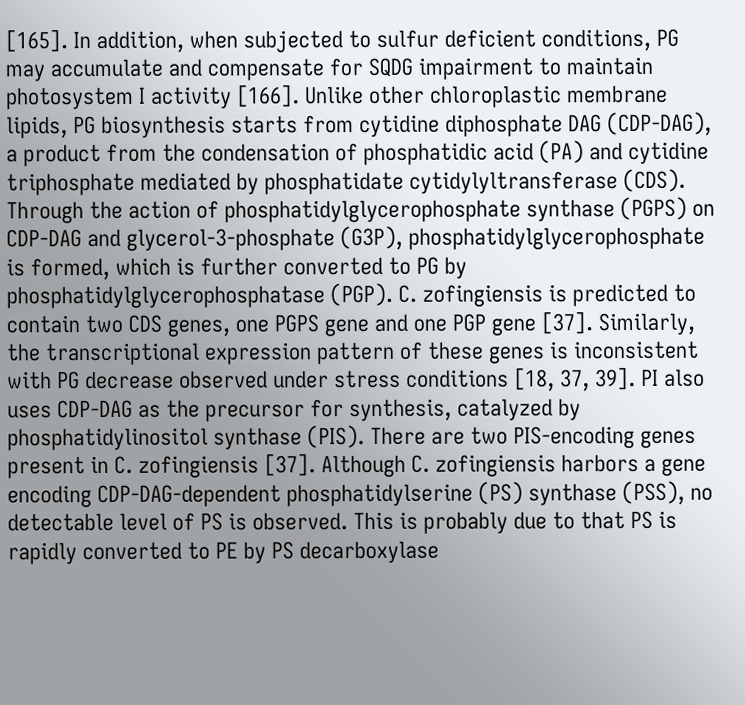[165]. In addition, when subjected to sulfur deficient conditions, PG may accumulate and compensate for SQDG impairment to maintain photosystem I activity [166]. Unlike other chloroplastic membrane lipids, PG biosynthesis starts from cytidine diphosphate DAG (CDP-DAG), a product from the condensation of phosphatidic acid (PA) and cytidine triphosphate mediated by phosphatidate cytidylyltransferase (CDS). Through the action of phosphatidylglycerophosphate synthase (PGPS) on CDP-DAG and glycerol-3-phosphate (G3P), phosphatidylglycerophosphate is formed, which is further converted to PG by phosphatidylglycerophosphatase (PGP). C. zofingiensis is predicted to contain two CDS genes, one PGPS gene and one PGP gene [37]. Similarly, the transcriptional expression pattern of these genes is inconsistent with PG decrease observed under stress conditions [18, 37, 39]. PI also uses CDP-DAG as the precursor for synthesis, catalyzed by phosphatidylinositol synthase (PIS). There are two PIS-encoding genes present in C. zofingiensis [37]. Although C. zofingiensis harbors a gene encoding CDP-DAG-dependent phosphatidylserine (PS) synthase (PSS), no detectable level of PS is observed. This is probably due to that PS is rapidly converted to PE by PS decarboxylase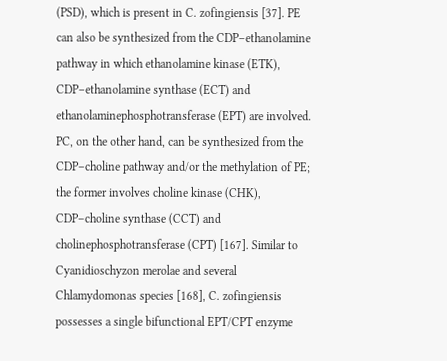(PSD), which is present in C. zofingiensis [37]. PE can also be synthesized from the CDP–ethanolamine pathway in which ethanolamine kinase (ETK), CDP–ethanolamine synthase (ECT) and ethanolaminephosphotransferase (EPT) are involved. PC, on the other hand, can be synthesized from the CDP–choline pathway and/or the methylation of PE; the former involves choline kinase (CHK), CDP–choline synthase (CCT) and cholinephosphotransferase (CPT) [167]. Similar to Cyanidioschyzon merolae and several Chlamydomonas species [168], C. zofingiensis possesses a single bifunctional EPT/CPT enzyme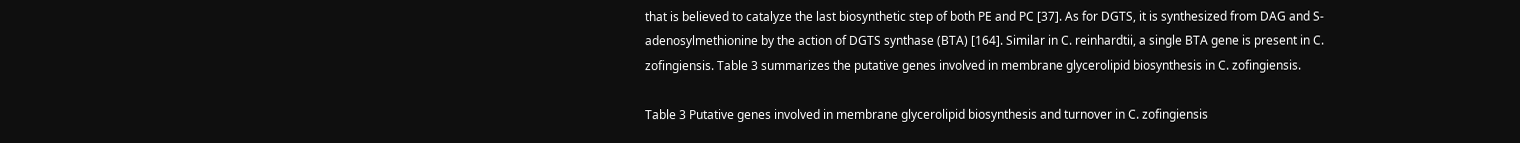that is believed to catalyze the last biosynthetic step of both PE and PC [37]. As for DGTS, it is synthesized from DAG and S-adenosylmethionine by the action of DGTS synthase (BTA) [164]. Similar in C. reinhardtii, a single BTA gene is present in C. zofingiensis. Table 3 summarizes the putative genes involved in membrane glycerolipid biosynthesis in C. zofingiensis.

Table 3 Putative genes involved in membrane glycerolipid biosynthesis and turnover in C. zofingiensis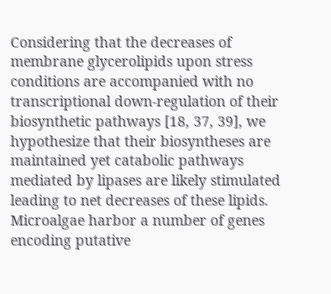Considering that the decreases of membrane glycerolipids upon stress conditions are accompanied with no transcriptional down-regulation of their biosynthetic pathways [18, 37, 39], we hypothesize that their biosyntheses are maintained yet catabolic pathways mediated by lipases are likely stimulated leading to net decreases of these lipids. Microalgae harbor a number of genes encoding putative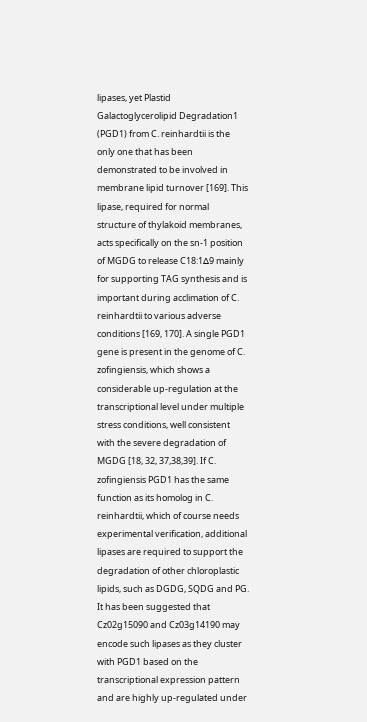lipases, yet Plastid Galactoglycerolipid Degradation1 (PGD1) from C. reinhardtii is the only one that has been demonstrated to be involved in membrane lipid turnover [169]. This lipase, required for normal structure of thylakoid membranes, acts specifically on the sn-1 position of MGDG to release C18:1∆9 mainly for supporting TAG synthesis and is important during acclimation of C. reinhardtii to various adverse conditions [169, 170]. A single PGD1 gene is present in the genome of C. zofingiensis, which shows a considerable up-regulation at the transcriptional level under multiple stress conditions, well consistent with the severe degradation of MGDG [18, 32, 37,38,39]. If C. zofingiensis PGD1 has the same function as its homolog in C. reinhardtii, which of course needs experimental verification, additional lipases are required to support the degradation of other chloroplastic lipids, such as DGDG, SQDG and PG. It has been suggested that Cz02g15090 and Cz03g14190 may encode such lipases as they cluster with PGD1 based on the transcriptional expression pattern and are highly up-regulated under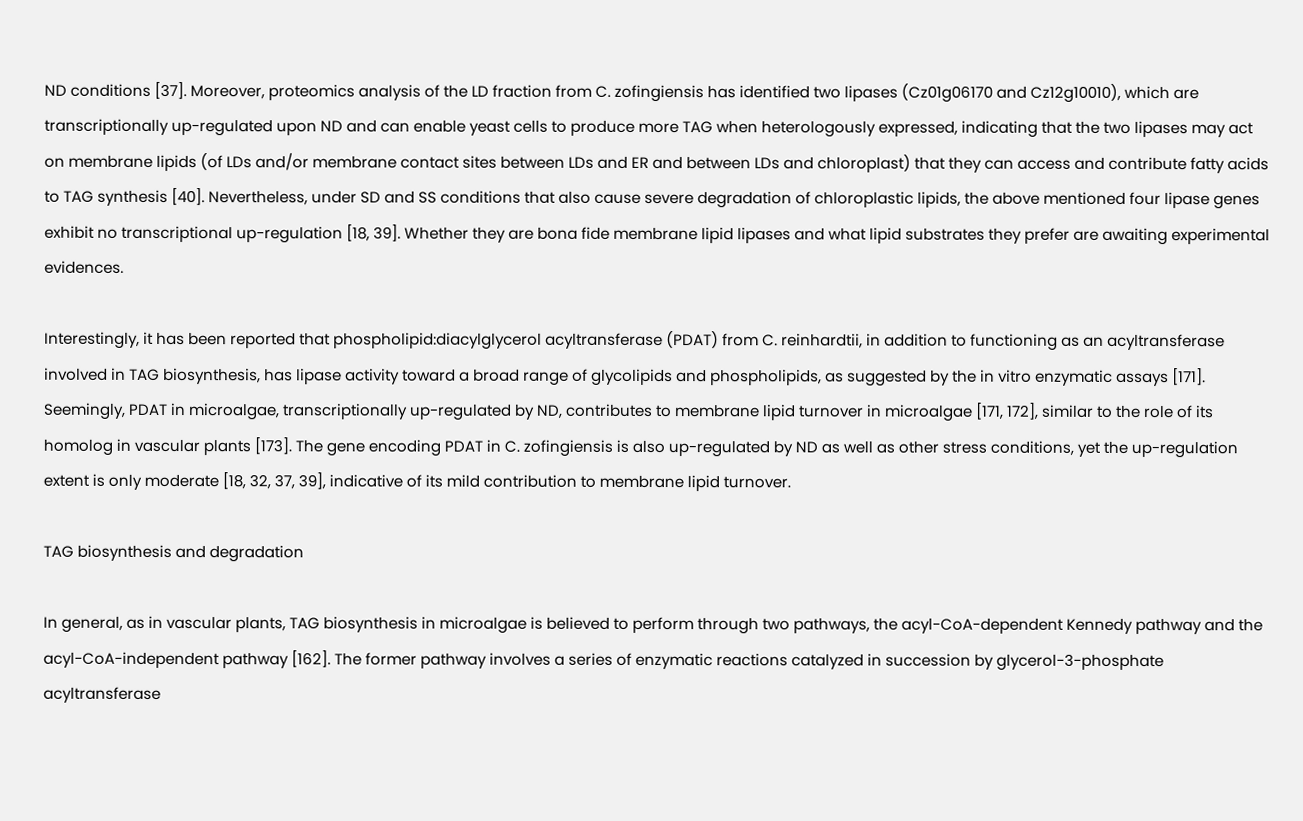ND conditions [37]. Moreover, proteomics analysis of the LD fraction from C. zofingiensis has identified two lipases (Cz01g06170 and Cz12g10010), which are transcriptionally up-regulated upon ND and can enable yeast cells to produce more TAG when heterologously expressed, indicating that the two lipases may act on membrane lipids (of LDs and/or membrane contact sites between LDs and ER and between LDs and chloroplast) that they can access and contribute fatty acids to TAG synthesis [40]. Nevertheless, under SD and SS conditions that also cause severe degradation of chloroplastic lipids, the above mentioned four lipase genes exhibit no transcriptional up-regulation [18, 39]. Whether they are bona fide membrane lipid lipases and what lipid substrates they prefer are awaiting experimental evidences.

Interestingly, it has been reported that phospholipid:diacylglycerol acyltransferase (PDAT) from C. reinhardtii, in addition to functioning as an acyltransferase involved in TAG biosynthesis, has lipase activity toward a broad range of glycolipids and phospholipids, as suggested by the in vitro enzymatic assays [171]. Seemingly, PDAT in microalgae, transcriptionally up-regulated by ND, contributes to membrane lipid turnover in microalgae [171, 172], similar to the role of its homolog in vascular plants [173]. The gene encoding PDAT in C. zofingiensis is also up-regulated by ND as well as other stress conditions, yet the up-regulation extent is only moderate [18, 32, 37, 39], indicative of its mild contribution to membrane lipid turnover.

TAG biosynthesis and degradation

In general, as in vascular plants, TAG biosynthesis in microalgae is believed to perform through two pathways, the acyl-CoA-dependent Kennedy pathway and the acyl-CoA-independent pathway [162]. The former pathway involves a series of enzymatic reactions catalyzed in succession by glycerol-3-phosphate acyltransferase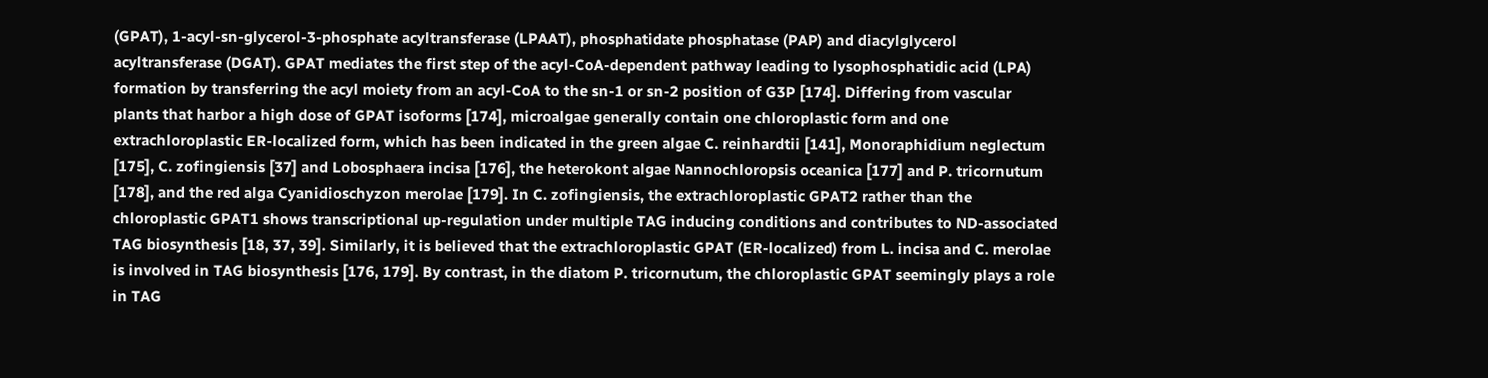(GPAT), 1-acyl-sn-glycerol-3-phosphate acyltransferase (LPAAT), phosphatidate phosphatase (PAP) and diacylglycerol acyltransferase (DGAT). GPAT mediates the first step of the acyl-CoA-dependent pathway leading to lysophosphatidic acid (LPA) formation by transferring the acyl moiety from an acyl-CoA to the sn-1 or sn-2 position of G3P [174]. Differing from vascular plants that harbor a high dose of GPAT isoforms [174], microalgae generally contain one chloroplastic form and one extrachloroplastic ER-localized form, which has been indicated in the green algae C. reinhardtii [141], Monoraphidium neglectum [175], C. zofingiensis [37] and Lobosphaera incisa [176], the heterokont algae Nannochloropsis oceanica [177] and P. tricornutum [178], and the red alga Cyanidioschyzon merolae [179]. In C. zofingiensis, the extrachloroplastic GPAT2 rather than the chloroplastic GPAT1 shows transcriptional up-regulation under multiple TAG inducing conditions and contributes to ND-associated TAG biosynthesis [18, 37, 39]. Similarly, it is believed that the extrachloroplastic GPAT (ER-localized) from L. incisa and C. merolae is involved in TAG biosynthesis [176, 179]. By contrast, in the diatom P. tricornutum, the chloroplastic GPAT seemingly plays a role in TAG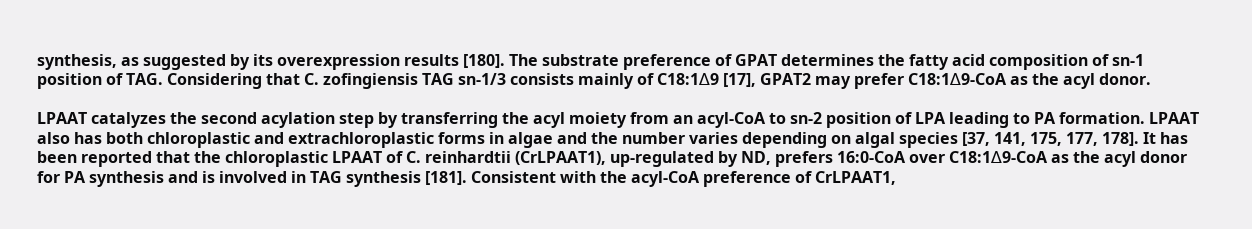synthesis, as suggested by its overexpression results [180]. The substrate preference of GPAT determines the fatty acid composition of sn-1 position of TAG. Considering that C. zofingiensis TAG sn-1/3 consists mainly of C18:1∆9 [17], GPAT2 may prefer C18:1∆9-CoA as the acyl donor.

LPAAT catalyzes the second acylation step by transferring the acyl moiety from an acyl-CoA to sn-2 position of LPA leading to PA formation. LPAAT also has both chloroplastic and extrachloroplastic forms in algae and the number varies depending on algal species [37, 141, 175, 177, 178]. It has been reported that the chloroplastic LPAAT of C. reinhardtii (CrLPAAT1), up-regulated by ND, prefers 16:0-CoA over C18:1∆9-CoA as the acyl donor for PA synthesis and is involved in TAG synthesis [181]. Consistent with the acyl-CoA preference of CrLPAAT1,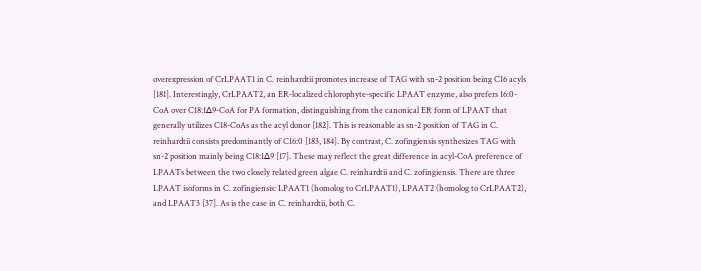overexpression of CrLPAAT1 in C. reinhardtii promotes increase of TAG with sn-2 position being C16 acyls [181]. Interestingly, CrLPAAT2, an ER-localized chlorophyte-specific LPAAT enzyme, also prefers 16:0-CoA over C18:1∆9-CoA for PA formation, distinguishing from the canonical ER form of LPAAT that generally utilizes C18-CoAs as the acyl donor [182]. This is reasonable as sn-2 position of TAG in C. reinhardtii consists predominantly of C16:0 [183, 184]. By contrast, C. zofingiensis synthesizes TAG with sn-2 position mainly being C18:1∆9 [17]. These may reflect the great difference in acyl-CoA preference of LPAATs between the two closely related green algae C. reinhardtii and C. zofingiensis. There are three LPAAT isoforms in C. zofingiensis: LPAAT1 (homolog to CrLPAAT1), LPAAT2 (homolog to CrLPAAT2), and LPAAT3 [37]. As is the case in C. reinhardtii, both C.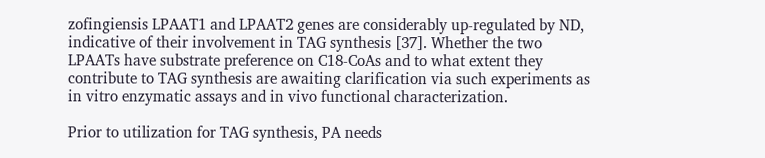zofingiensis LPAAT1 and LPAAT2 genes are considerably up-regulated by ND, indicative of their involvement in TAG synthesis [37]. Whether the two LPAATs have substrate preference on C18-CoAs and to what extent they contribute to TAG synthesis are awaiting clarification via such experiments as in vitro enzymatic assays and in vivo functional characterization.

Prior to utilization for TAG synthesis, PA needs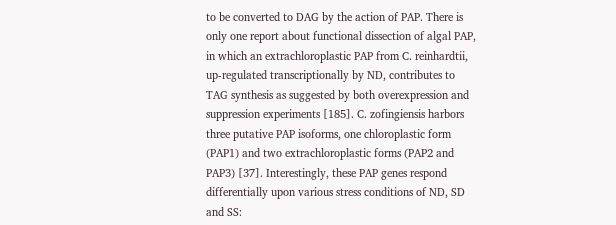to be converted to DAG by the action of PAP. There is only one report about functional dissection of algal PAP, in which an extrachloroplastic PAP from C. reinhardtii, up-regulated transcriptionally by ND, contributes to TAG synthesis as suggested by both overexpression and suppression experiments [185]. C. zofingiensis harbors three putative PAP isoforms, one chloroplastic form (PAP1) and two extrachloroplastic forms (PAP2 and PAP3) [37]. Interestingly, these PAP genes respond differentially upon various stress conditions of ND, SD and SS: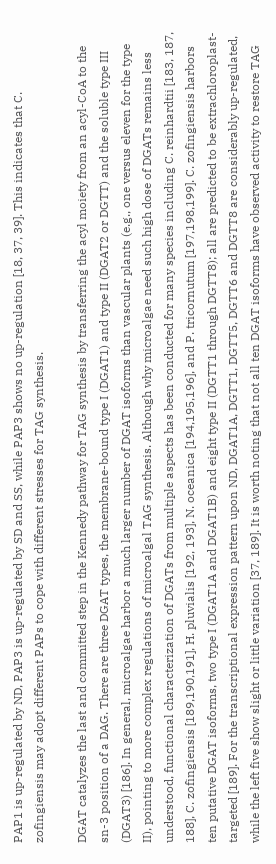PAP1 is up-regulated by ND, PAP3 is up-regulated by SD and SS, while PAP3 shows no up-regulation [18, 37, 39]. This indicates that C. zofingiensis may adopt different PAPs to cope with different stresses for TAG synthesis.

DGAT catalyzes the last and committed step in the Kennedy pathway for TAG synthesis by transferring the acyl moiety from an acyl-CoA to the sn-3 position of a DAG. There are three DGAT types, the membrane-bound type I (DGAT1) and type II (DGAT2 or DGTT) and the soluble type III (DGAT3) [186]. In general, microalgae harbor a much larger number of DGAT isoforms than vascular plants (e.g., one versus eleven for the type II), pointing to more complex regulations of microalgal TAG synthesis. Although why microalgae need such high dose of DGATs remains less understood, functional characterization of DGATs from multiple aspects has been conducted for many species including C. reinhardtii [183, 187, 188], C. zofingiensis [189,190,191], H. pluvialis [192, 193], N. oceanica [194,195,196], and P. tricornutum [197,198,199]. C. zofingiensis harbors ten putative DGAT isoforms, two type I (DGAT1A and DGAT1B) and eight type II (DGTT1 through DGTT8); all are predicted to be extrachloroplast-targeted [189]. For the transcriptional expression pattern upon ND, DGAT1A, DGTT1, DGTT5, DGTT6 and DGTT8 are considerably up-regulated, while the left five show slight or little variation [37, 189]. It is worth noting that not all ten DGAT isoforms have observed activity to restore TAG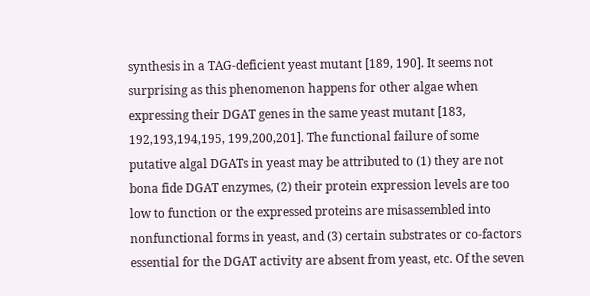synthesis in a TAG-deficient yeast mutant [189, 190]. It seems not surprising as this phenomenon happens for other algae when expressing their DGAT genes in the same yeast mutant [183, 192,193,194,195, 199,200,201]. The functional failure of some putative algal DGATs in yeast may be attributed to (1) they are not bona fide DGAT enzymes, (2) their protein expression levels are too low to function or the expressed proteins are misassembled into nonfunctional forms in yeast, and (3) certain substrates or co-factors essential for the DGAT activity are absent from yeast, etc. Of the seven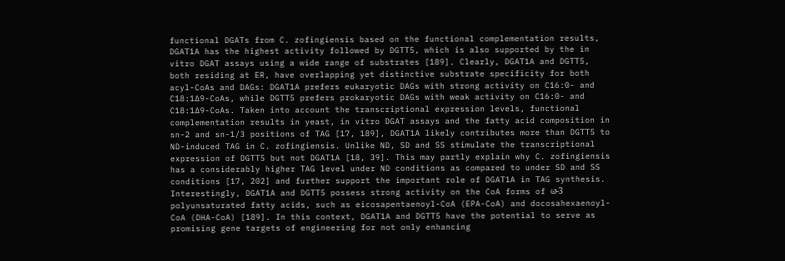functional DGATs from C. zofingiensis based on the functional complementation results, DGAT1A has the highest activity followed by DGTT5, which is also supported by the in vitro DGAT assays using a wide range of substrates [189]. Clearly, DGAT1A and DGTT5, both residing at ER, have overlapping yet distinctive substrate specificity for both acyl-CoAs and DAGs: DGAT1A prefers eukaryotic DAGs with strong activity on C16:0- and C18:1∆9-CoAs, while DGTT5 prefers prokaryotic DAGs with weak activity on C16:0- and C18:1∆9-CoAs. Taken into account the transcriptional expression levels, functional complementation results in yeast, in vitro DGAT assays and the fatty acid composition in sn-2 and sn-1/3 positions of TAG [17, 189], DGAT1A likely contributes more than DGTT5 to ND-induced TAG in C. zofingiensis. Unlike ND, SD and SS stimulate the transcriptional expression of DGTT5 but not DGAT1A [18, 39]. This may partly explain why C. zofingiensis has a considerably higher TAG level under ND conditions as compared to under SD and SS conditions [17, 202] and further support the important role of DGAT1A in TAG synthesis. Interestingly, DGAT1A and DGTT5 possess strong activity on the CoA forms of ω-3 polyunsaturated fatty acids, such as eicosapentaenoyl-CoA (EPA-CoA) and docosahexaenoyl-CoA (DHA-CoA) [189]. In this context, DGAT1A and DGTT5 have the potential to serve as promising gene targets of engineering for not only enhancing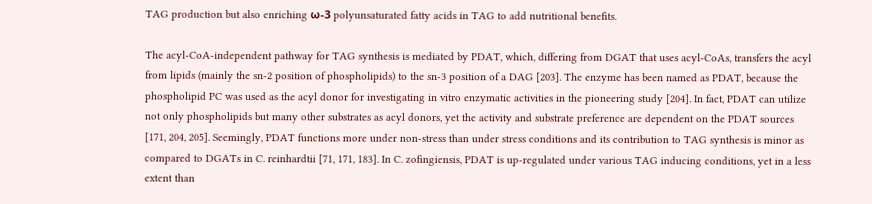TAG production but also enriching ω-3 polyunsaturated fatty acids in TAG to add nutritional benefits.

The acyl-CoA-independent pathway for TAG synthesis is mediated by PDAT, which, differing from DGAT that uses acyl-CoAs, transfers the acyl from lipids (mainly the sn-2 position of phospholipids) to the sn-3 position of a DAG [203]. The enzyme has been named as PDAT, because the phospholipid PC was used as the acyl donor for investigating in vitro enzymatic activities in the pioneering study [204]. In fact, PDAT can utilize not only phospholipids but many other substrates as acyl donors, yet the activity and substrate preference are dependent on the PDAT sources [171, 204, 205]. Seemingly, PDAT functions more under non-stress than under stress conditions and its contribution to TAG synthesis is minor as compared to DGATs in C. reinhardtii [71, 171, 183]. In C. zofingiensis, PDAT is up-regulated under various TAG inducing conditions, yet in a less extent than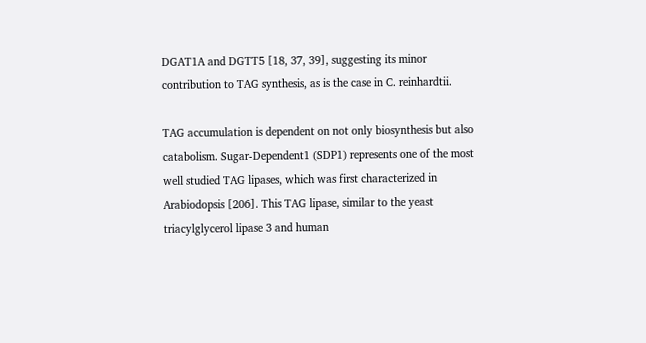DGAT1A and DGTT5 [18, 37, 39], suggesting its minor contribution to TAG synthesis, as is the case in C. reinhardtii.

TAG accumulation is dependent on not only biosynthesis but also catabolism. Sugar-Dependent1 (SDP1) represents one of the most well studied TAG lipases, which was first characterized in Arabiodopsis [206]. This TAG lipase, similar to the yeast triacylglycerol lipase 3 and human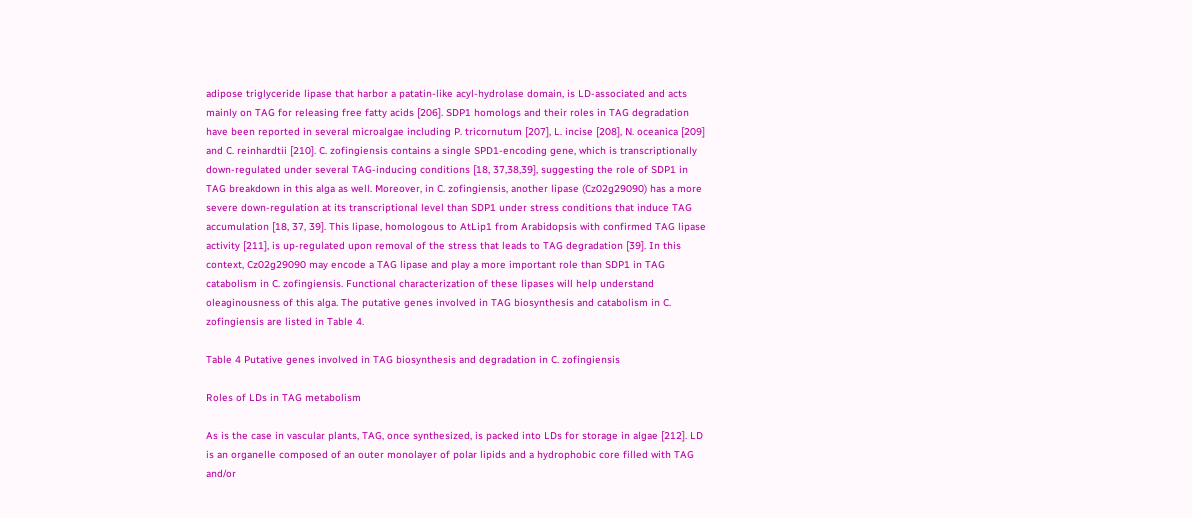adipose triglyceride lipase that harbor a patatin-like acyl-hydrolase domain, is LD-associated and acts mainly on TAG for releasing free fatty acids [206]. SDP1 homologs and their roles in TAG degradation have been reported in several microalgae including P. tricornutum [207], L. incise [208], N. oceanica [209] and C. reinhardtii [210]. C. zofingiensis contains a single SPD1-encoding gene, which is transcriptionally down-regulated under several TAG-inducing conditions [18, 37,38,39], suggesting the role of SDP1 in TAG breakdown in this alga as well. Moreover, in C. zofingiensis, another lipase (Cz02g29090) has a more severe down-regulation at its transcriptional level than SDP1 under stress conditions that induce TAG accumulation [18, 37, 39]. This lipase, homologous to AtLip1 from Arabidopsis with confirmed TAG lipase activity [211], is up-regulated upon removal of the stress that leads to TAG degradation [39]. In this context, Cz02g29090 may encode a TAG lipase and play a more important role than SDP1 in TAG catabolism in C. zofingiensis. Functional characterization of these lipases will help understand oleaginousness of this alga. The putative genes involved in TAG biosynthesis and catabolism in C. zofingiensis are listed in Table 4.

Table 4 Putative genes involved in TAG biosynthesis and degradation in C. zofingiensis

Roles of LDs in TAG metabolism

As is the case in vascular plants, TAG, once synthesized, is packed into LDs for storage in algae [212]. LD is an organelle composed of an outer monolayer of polar lipids and a hydrophobic core filled with TAG and/or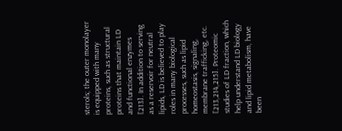sterols; the outer monolayer is equipped with many proteins, such as structural proteins that maintain LD and functional enzymes [213]. In addition to serving as a reservoir for neutral lipids, LD is believed to play roles in many biological processes, such as lipid homeostasis, signaling, membrane trafficking, etc. [213,214,215]. Proteomic studies of LD fraction, which help understand LD biology and lipid metabolism, have been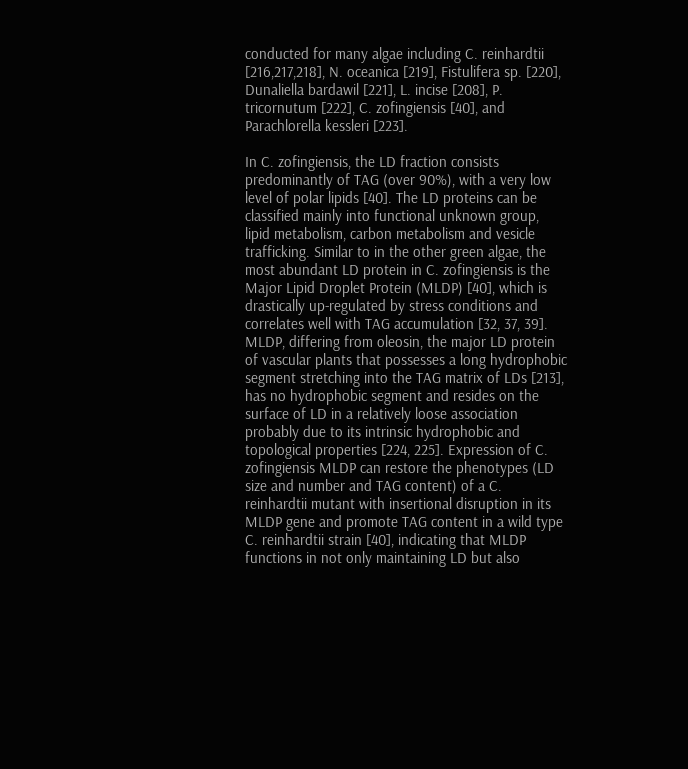conducted for many algae including C. reinhardtii [216,217,218], N. oceanica [219], Fistulifera sp. [220], Dunaliella bardawil [221], L. incise [208], P. tricornutum [222], C. zofingiensis [40], and Parachlorella kessleri [223].

In C. zofingiensis, the LD fraction consists predominantly of TAG (over 90%), with a very low level of polar lipids [40]. The LD proteins can be classified mainly into functional unknown group, lipid metabolism, carbon metabolism and vesicle trafficking. Similar to in the other green algae, the most abundant LD protein in C. zofingiensis is the Major Lipid Droplet Protein (MLDP) [40], which is drastically up-regulated by stress conditions and correlates well with TAG accumulation [32, 37, 39]. MLDP, differing from oleosin, the major LD protein of vascular plants that possesses a long hydrophobic segment stretching into the TAG matrix of LDs [213], has no hydrophobic segment and resides on the surface of LD in a relatively loose association probably due to its intrinsic hydrophobic and topological properties [224, 225]. Expression of C. zofingiensis MLDP can restore the phenotypes (LD size and number and TAG content) of a C. reinhardtii mutant with insertional disruption in its MLDP gene and promote TAG content in a wild type C. reinhardtii strain [40], indicating that MLDP functions in not only maintaining LD but also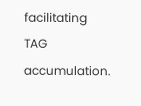facilitating TAG accumulation.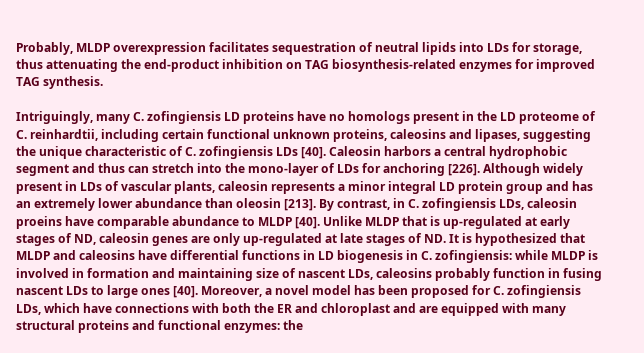Probably, MLDP overexpression facilitates sequestration of neutral lipids into LDs for storage, thus attenuating the end-product inhibition on TAG biosynthesis-related enzymes for improved TAG synthesis.

Intriguingly, many C. zofingiensis LD proteins have no homologs present in the LD proteome of C. reinhardtii, including certain functional unknown proteins, caleosins and lipases, suggesting the unique characteristic of C. zofingiensis LDs [40]. Caleosin harbors a central hydrophobic segment and thus can stretch into the mono-layer of LDs for anchoring [226]. Although widely present in LDs of vascular plants, caleosin represents a minor integral LD protein group and has an extremely lower abundance than oleosin [213]. By contrast, in C. zofingiensis LDs, caleosin proeins have comparable abundance to MLDP [40]. Unlike MLDP that is up-regulated at early stages of ND, caleosin genes are only up-regulated at late stages of ND. It is hypothesized that MLDP and caleosins have differential functions in LD biogenesis in C. zofingiensis: while MLDP is involved in formation and maintaining size of nascent LDs, caleosins probably function in fusing nascent LDs to large ones [40]. Moreover, a novel model has been proposed for C. zofingiensis LDs, which have connections with both the ER and chloroplast and are equipped with many structural proteins and functional enzymes: the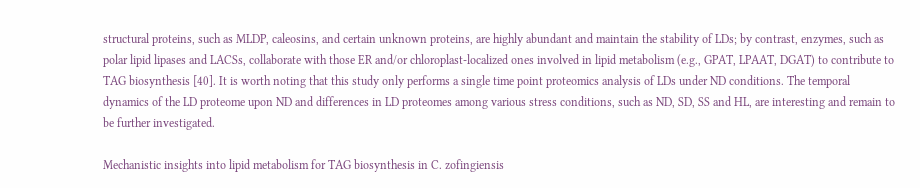structural proteins, such as MLDP, caleosins, and certain unknown proteins, are highly abundant and maintain the stability of LDs; by contrast, enzymes, such as polar lipid lipases and LACSs, collaborate with those ER and/or chloroplast-localized ones involved in lipid metabolism (e.g., GPAT, LPAAT, DGAT) to contribute to TAG biosynthesis [40]. It is worth noting that this study only performs a single time point proteomics analysis of LDs under ND conditions. The temporal dynamics of the LD proteome upon ND and differences in LD proteomes among various stress conditions, such as ND, SD, SS and HL, are interesting and remain to be further investigated.

Mechanistic insights into lipid metabolism for TAG biosynthesis in C. zofingiensis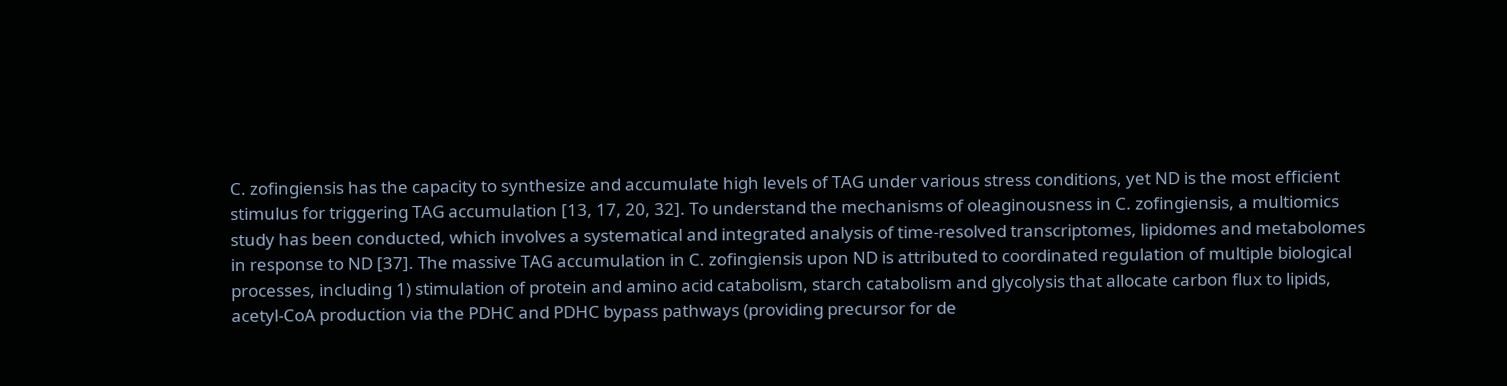C. zofingiensis has the capacity to synthesize and accumulate high levels of TAG under various stress conditions, yet ND is the most efficient stimulus for triggering TAG accumulation [13, 17, 20, 32]. To understand the mechanisms of oleaginousness in C. zofingiensis, a multiomics study has been conducted, which involves a systematical and integrated analysis of time-resolved transcriptomes, lipidomes and metabolomes in response to ND [37]. The massive TAG accumulation in C. zofingiensis upon ND is attributed to coordinated regulation of multiple biological processes, including 1) stimulation of protein and amino acid catabolism, starch catabolism and glycolysis that allocate carbon flux to lipids, acetyl-CoA production via the PDHC and PDHC bypass pathways (providing precursor for de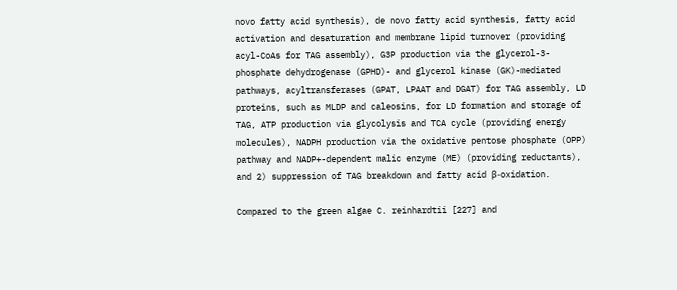novo fatty acid synthesis), de novo fatty acid synthesis, fatty acid activation and desaturation and membrane lipid turnover (providing acyl-CoAs for TAG assembly), G3P production via the glycerol-3-phosphate dehydrogenase (GPHD)- and glycerol kinase (GK)-mediated pathways, acyltransferases (GPAT, LPAAT and DGAT) for TAG assembly, LD proteins, such as MLDP and caleosins, for LD formation and storage of TAG, ATP production via glycolysis and TCA cycle (providing energy molecules), NADPH production via the oxidative pentose phosphate (OPP) pathway and NADP+-dependent malic enzyme (ME) (providing reductants), and 2) suppression of TAG breakdown and fatty acid β-oxidation.

Compared to the green algae C. reinhardtii [227] and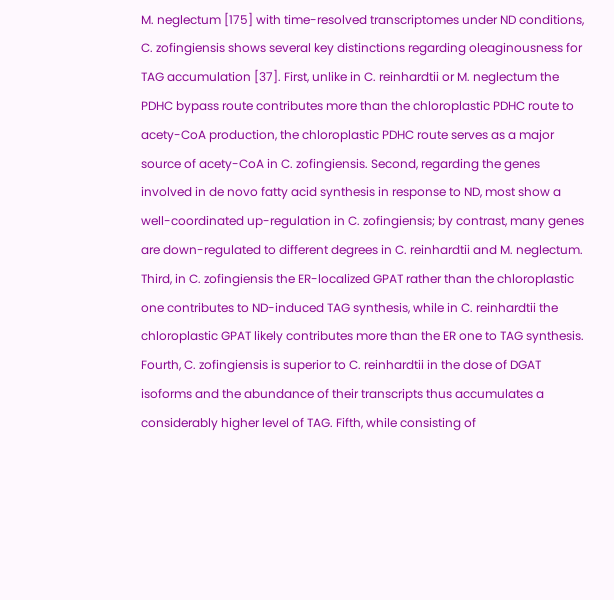M. neglectum [175] with time-resolved transcriptomes under ND conditions, C. zofingiensis shows several key distinctions regarding oleaginousness for TAG accumulation [37]. First, unlike in C. reinhardtii or M. neglectum the PDHC bypass route contributes more than the chloroplastic PDHC route to acety-CoA production, the chloroplastic PDHC route serves as a major source of acety-CoA in C. zofingiensis. Second, regarding the genes involved in de novo fatty acid synthesis in response to ND, most show a well-coordinated up-regulation in C. zofingiensis; by contrast, many genes are down-regulated to different degrees in C. reinhardtii and M. neglectum. Third, in C. zofingiensis the ER-localized GPAT rather than the chloroplastic one contributes to ND-induced TAG synthesis, while in C. reinhardtii the chloroplastic GPAT likely contributes more than the ER one to TAG synthesis. Fourth, C. zofingiensis is superior to C. reinhardtii in the dose of DGAT isoforms and the abundance of their transcripts thus accumulates a considerably higher level of TAG. Fifth, while consisting of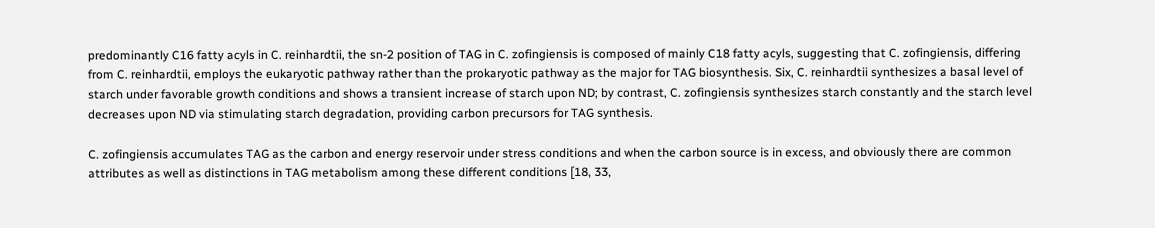predominantly C16 fatty acyls in C. reinhardtii, the sn-2 position of TAG in C. zofingiensis is composed of mainly C18 fatty acyls, suggesting that C. zofingiensis, differing from C. reinhardtii, employs the eukaryotic pathway rather than the prokaryotic pathway as the major for TAG biosynthesis. Six, C. reinhardtii synthesizes a basal level of starch under favorable growth conditions and shows a transient increase of starch upon ND; by contrast, C. zofingiensis synthesizes starch constantly and the starch level decreases upon ND via stimulating starch degradation, providing carbon precursors for TAG synthesis.

C. zofingiensis accumulates TAG as the carbon and energy reservoir under stress conditions and when the carbon source is in excess, and obviously there are common attributes as well as distinctions in TAG metabolism among these different conditions [18, 33,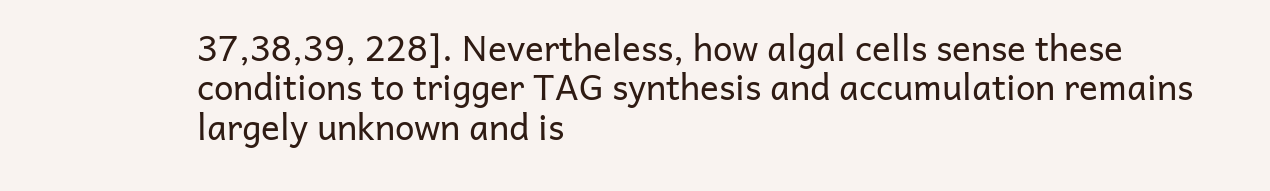37,38,39, 228]. Nevertheless, how algal cells sense these conditions to trigger TAG synthesis and accumulation remains largely unknown and is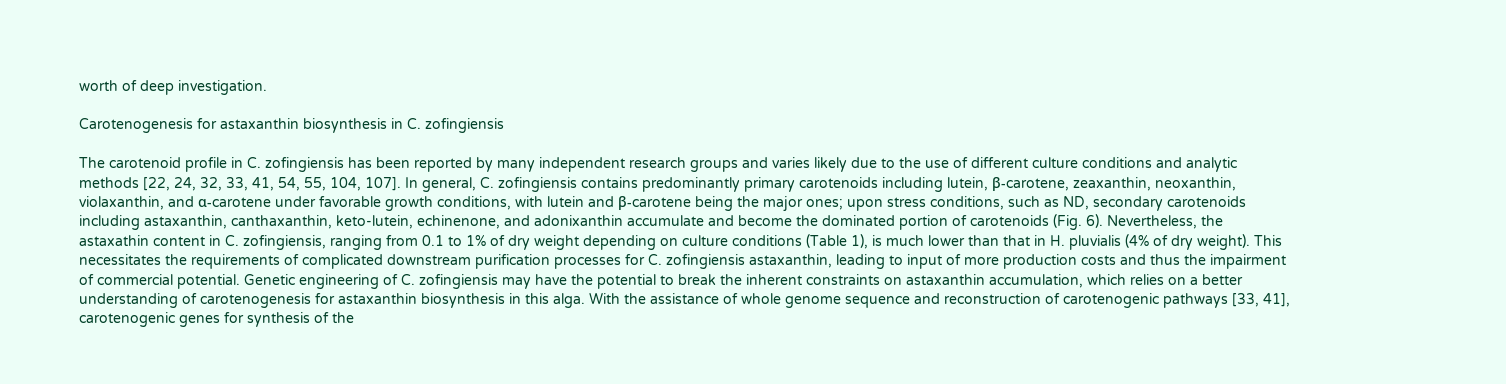worth of deep investigation.

Carotenogenesis for astaxanthin biosynthesis in C. zofingiensis

The carotenoid profile in C. zofingiensis has been reported by many independent research groups and varies likely due to the use of different culture conditions and analytic methods [22, 24, 32, 33, 41, 54, 55, 104, 107]. In general, C. zofingiensis contains predominantly primary carotenoids including lutein, β-carotene, zeaxanthin, neoxanthin, violaxanthin, and α-carotene under favorable growth conditions, with lutein and β-carotene being the major ones; upon stress conditions, such as ND, secondary carotenoids including astaxanthin, canthaxanthin, keto-lutein, echinenone, and adonixanthin accumulate and become the dominated portion of carotenoids (Fig. 6). Nevertheless, the astaxathin content in C. zofingiensis, ranging from 0.1 to 1% of dry weight depending on culture conditions (Table 1), is much lower than that in H. pluvialis (4% of dry weight). This necessitates the requirements of complicated downstream purification processes for C. zofingiensis astaxanthin, leading to input of more production costs and thus the impairment of commercial potential. Genetic engineering of C. zofingiensis may have the potential to break the inherent constraints on astaxanthin accumulation, which relies on a better understanding of carotenogenesis for astaxanthin biosynthesis in this alga. With the assistance of whole genome sequence and reconstruction of carotenogenic pathways [33, 41], carotenogenic genes for synthesis of the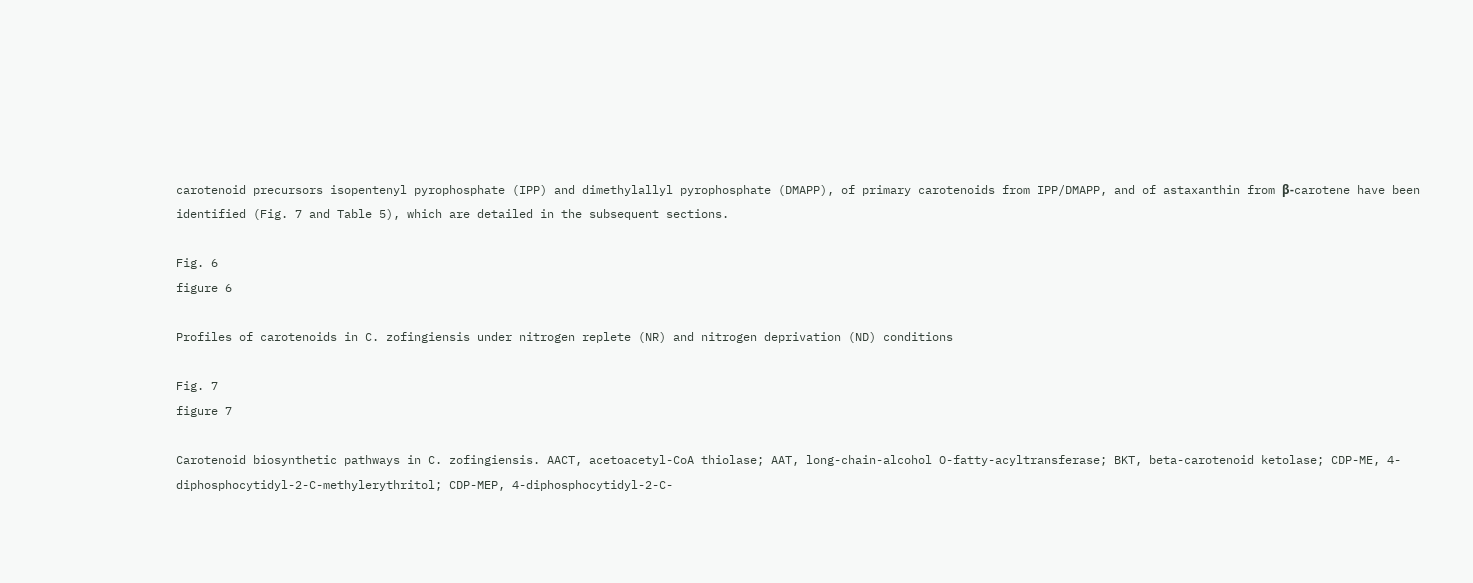carotenoid precursors isopentenyl pyrophosphate (IPP) and dimethylallyl pyrophosphate (DMAPP), of primary carotenoids from IPP/DMAPP, and of astaxanthin from β-carotene have been identified (Fig. 7 and Table 5), which are detailed in the subsequent sections.

Fig. 6
figure 6

Profiles of carotenoids in C. zofingiensis under nitrogen replete (NR) and nitrogen deprivation (ND) conditions

Fig. 7
figure 7

Carotenoid biosynthetic pathways in C. zofingiensis. AACT, acetoacetyl-CoA thiolase; AAT, long-chain-alcohol O-fatty-acyltransferase; BKT, beta-carotenoid ketolase; CDP-ME, 4-diphosphocytidyl-2-C-methylerythritol; CDP-MEP, 4-diphosphocytidyl-2-C-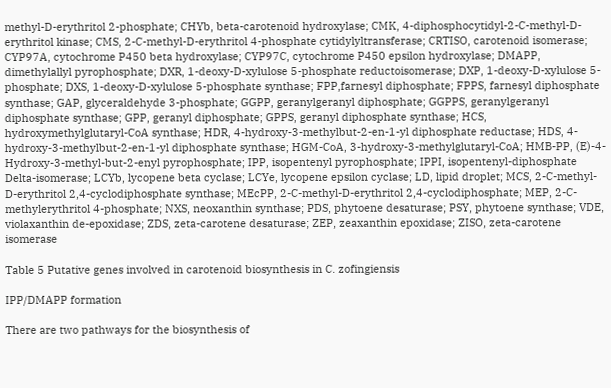methyl-D-erythritol 2-phosphate; CHYb, beta-carotenoid hydroxylase; CMK, 4-diphosphocytidyl-2-C-methyl-D-erythritol kinase; CMS, 2-C-methyl-D-erythritol 4-phosphate cytidylyltransferase; CRTISO, carotenoid isomerase; CYP97A, cytochrome P450 beta hydroxylase; CYP97C, cytochrome P450 epsilon hydroxylase; DMAPP, dimethylallyl pyrophosphate; DXR, 1-deoxy-D-xylulose 5-phosphate reductoisomerase; DXP, 1-deoxy-D-xylulose 5-phosphate; DXS, 1-deoxy-D-xylulose 5-phosphate synthase; FPP,farnesyl diphosphate; FPPS, farnesyl diphosphate synthase; GAP, glyceraldehyde 3-phosphate; GGPP, geranylgeranyl diphosphate; GGPPS, geranylgeranyl diphosphate synthase; GPP, geranyl diphosphate; GPPS, geranyl diphosphate synthase; HCS, hydroxymethylglutaryl-CoA synthase; HDR, 4-hydroxy-3-methylbut-2-en-1-yl diphosphate reductase; HDS, 4-hydroxy-3-methylbut-2-en-1-yl diphosphate synthase; HGM-CoA, 3-hydroxy-3-methylglutaryl-CoA; HMB-PP, (E)-4-Hydroxy-3-methyl-but-2-enyl pyrophosphate; IPP, isopentenyl pyrophosphate; IPPI, isopentenyl-diphosphate Delta-isomerase; LCYb, lycopene beta cyclase; LCYe, lycopene epsilon cyclase; LD, lipid droplet; MCS, 2-C-methyl-D-erythritol 2,4-cyclodiphosphate synthase; MEcPP, 2-C-methyl-D-erythritol 2,4-cyclodiphosphate; MEP, 2-C-methylerythritol 4-phosphate; NXS, neoxanthin synthase; PDS, phytoene desaturase; PSY, phytoene synthase; VDE, violaxanthin de-epoxidase; ZDS, zeta-carotene desaturase; ZEP, zeaxanthin epoxidase; ZISO, zeta-carotene isomerase

Table 5 Putative genes involved in carotenoid biosynthesis in C. zofingiensis

IPP/DMAPP formation

There are two pathways for the biosynthesis of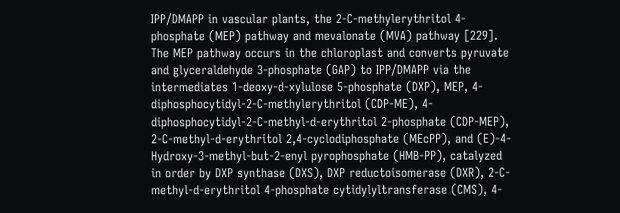IPP/DMAPP in vascular plants, the 2-C-methylerythritol 4-phosphate (MEP) pathway and mevalonate (MVA) pathway [229]. The MEP pathway occurs in the chloroplast and converts pyruvate and glyceraldehyde 3-phosphate (GAP) to IPP/DMAPP via the intermediates 1-deoxy-d-xylulose 5-phosphate (DXP), MEP, 4-diphosphocytidyl-2-C-methylerythritol (CDP-ME), 4-diphosphocytidyl-2-C-methyl-d-erythritol 2-phosphate (CDP-MEP), 2-C-methyl-d-erythritol 2,4-cyclodiphosphate (MEcPP), and (E)-4-Hydroxy-3-methyl-but-2-enyl pyrophosphate (HMB-PP), catalyzed in order by DXP synthase (DXS), DXP reductoisomerase (DXR), 2-C-methyl-d-erythritol 4-phosphate cytidylyltransferase (CMS), 4-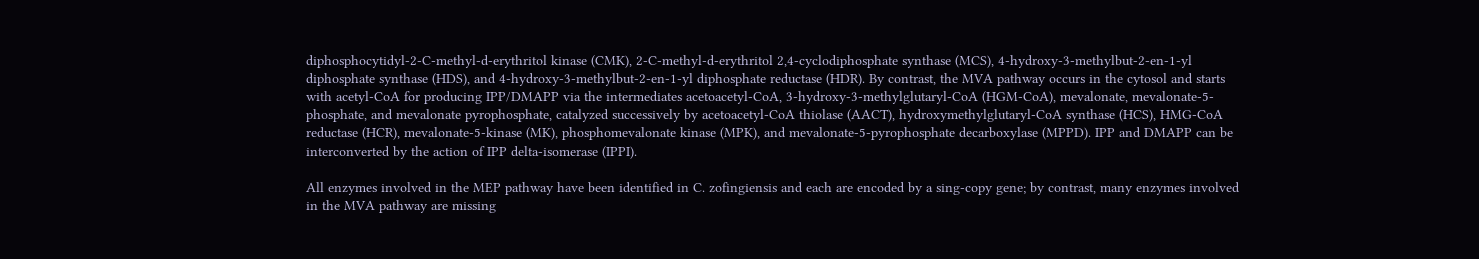diphosphocytidyl-2-C-methyl-d-erythritol kinase (CMK), 2-C-methyl-d-erythritol 2,4-cyclodiphosphate synthase (MCS), 4-hydroxy-3-methylbut-2-en-1-yl diphosphate synthase (HDS), and 4-hydroxy-3-methylbut-2-en-1-yl diphosphate reductase (HDR). By contrast, the MVA pathway occurs in the cytosol and starts with acetyl-CoA for producing IPP/DMAPP via the intermediates acetoacetyl-CoA, 3-hydroxy-3-methylglutaryl-CoA (HGM-CoA), mevalonate, mevalonate-5-phosphate, and mevalonate pyrophosphate, catalyzed successively by acetoacetyl-CoA thiolase (AACT), hydroxymethylglutaryl-CoA synthase (HCS), HMG-CoA reductase (HCR), mevalonate-5-kinase (MK), phosphomevalonate kinase (MPK), and mevalonate-5-pyrophosphate decarboxylase (MPPD). IPP and DMAPP can be interconverted by the action of IPP delta-isomerase (IPPI).

All enzymes involved in the MEP pathway have been identified in C. zofingiensis and each are encoded by a sing-copy gene; by contrast, many enzymes involved in the MVA pathway are missing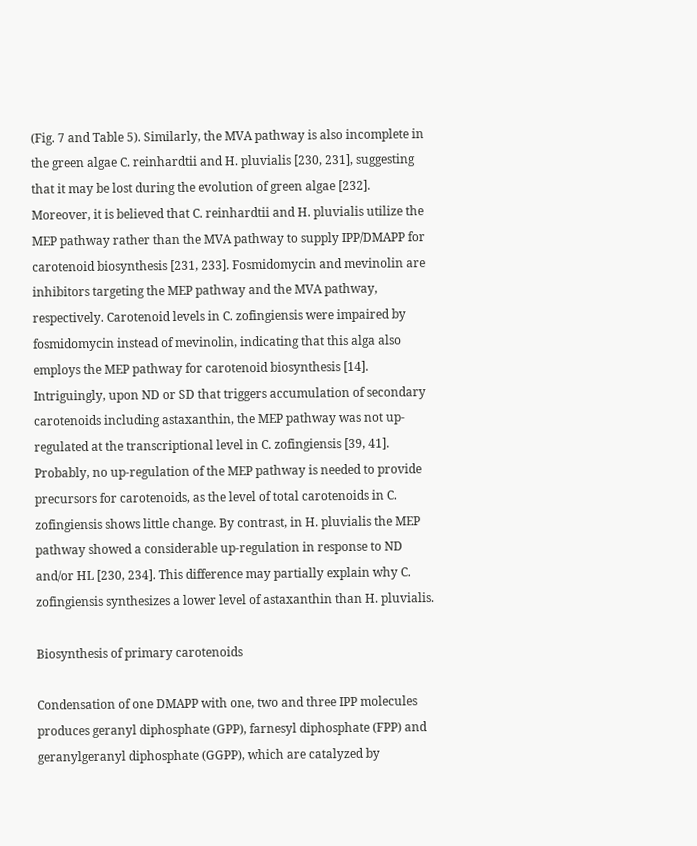(Fig. 7 and Table 5). Similarly, the MVA pathway is also incomplete in the green algae C. reinhardtii and H. pluvialis [230, 231], suggesting that it may be lost during the evolution of green algae [232]. Moreover, it is believed that C. reinhardtii and H. pluvialis utilize the MEP pathway rather than the MVA pathway to supply IPP/DMAPP for carotenoid biosynthesis [231, 233]. Fosmidomycin and mevinolin are inhibitors targeting the MEP pathway and the MVA pathway, respectively. Carotenoid levels in C. zofingiensis were impaired by fosmidomycin instead of mevinolin, indicating that this alga also employs the MEP pathway for carotenoid biosynthesis [14]. Intriguingly, upon ND or SD that triggers accumulation of secondary carotenoids including astaxanthin, the MEP pathway was not up-regulated at the transcriptional level in C. zofingiensis [39, 41]. Probably, no up-regulation of the MEP pathway is needed to provide precursors for carotenoids, as the level of total carotenoids in C. zofingiensis shows little change. By contrast, in H. pluvialis the MEP pathway showed a considerable up-regulation in response to ND and/or HL [230, 234]. This difference may partially explain why C. zofingiensis synthesizes a lower level of astaxanthin than H. pluvialis.

Biosynthesis of primary carotenoids

Condensation of one DMAPP with one, two and three IPP molecules produces geranyl diphosphate (GPP), farnesyl diphosphate (FPP) and geranylgeranyl diphosphate (GGPP), which are catalyzed by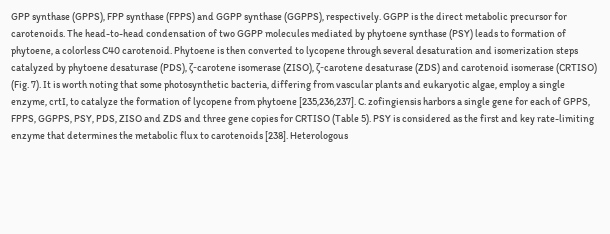GPP synthase (GPPS), FPP synthase (FPPS) and GGPP synthase (GGPPS), respectively. GGPP is the direct metabolic precursor for carotenoids. The head-to-head condensation of two GGPP molecules mediated by phytoene synthase (PSY) leads to formation of phytoene, a colorless C40 carotenoid. Phytoene is then converted to lycopene through several desaturation and isomerization steps catalyzed by phytoene desaturase (PDS), ζ-carotene isomerase (ZISO), ζ-carotene desaturase (ZDS) and carotenoid isomerase (CRTISO) (Fig. 7). It is worth noting that some photosynthetic bacteria, differing from vascular plants and eukaryotic algae, employ a single enzyme, crtI, to catalyze the formation of lycopene from phytoene [235,236,237]. C. zofingiensis harbors a single gene for each of GPPS, FPPS, GGPPS, PSY, PDS, ZISO and ZDS and three gene copies for CRTISO (Table 5). PSY is considered as the first and key rate-limiting enzyme that determines the metabolic flux to carotenoids [238]. Heterologous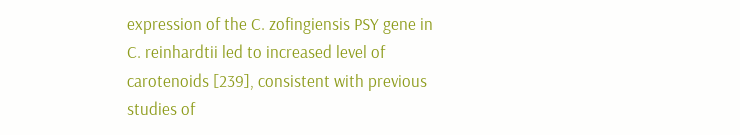expression of the C. zofingiensis PSY gene in C. reinhardtii led to increased level of carotenoids [239], consistent with previous studies of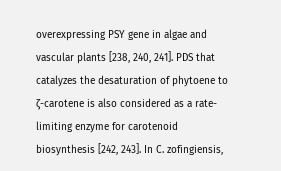overexpressing PSY gene in algae and vascular plants [238, 240, 241]. PDS that catalyzes the desaturation of phytoene to ζ-carotene is also considered as a rate-limiting enzyme for carotenoid biosynthesis [242, 243]. In C. zofingiensis,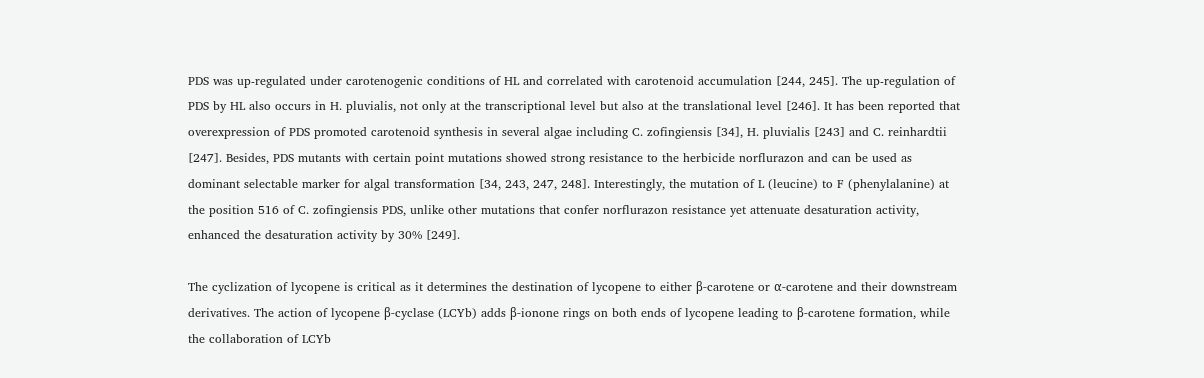PDS was up-regulated under carotenogenic conditions of HL and correlated with carotenoid accumulation [244, 245]. The up-regulation of PDS by HL also occurs in H. pluvialis, not only at the transcriptional level but also at the translational level [246]. It has been reported that overexpression of PDS promoted carotenoid synthesis in several algae including C. zofingiensis [34], H. pluvialis [243] and C. reinhardtii [247]. Besides, PDS mutants with certain point mutations showed strong resistance to the herbicide norflurazon and can be used as dominant selectable marker for algal transformation [34, 243, 247, 248]. Interestingly, the mutation of L (leucine) to F (phenylalanine) at the position 516 of C. zofingiensis PDS, unlike other mutations that confer norflurazon resistance yet attenuate desaturation activity, enhanced the desaturation activity by 30% [249].

The cyclization of lycopene is critical as it determines the destination of lycopene to either β-carotene or α-carotene and their downstream derivatives. The action of lycopene β-cyclase (LCYb) adds β-ionone rings on both ends of lycopene leading to β-carotene formation, while the collaboration of LCYb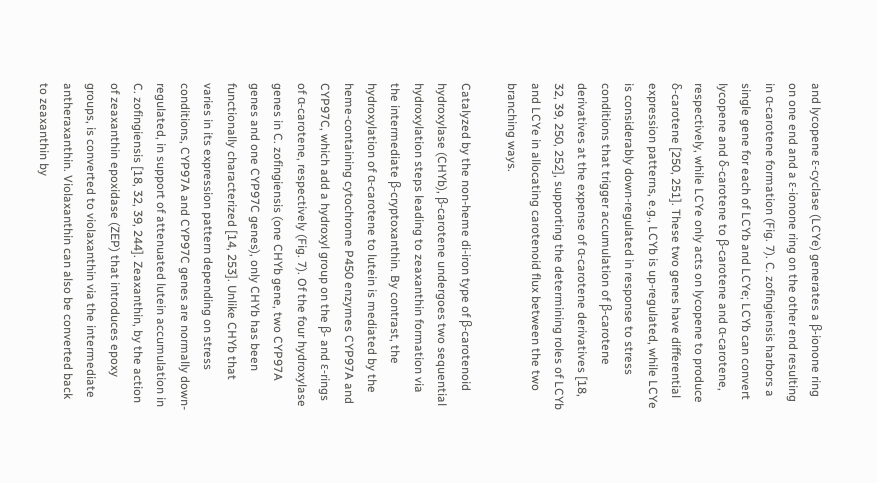and lycopene ε-cyclase (LCYe) generates a β-ionone ring on one end and a ε-ionone ring on the other end resulting in α-carotene formation (Fig. 7). C. zofingiensis harbors a single gene for each of LCYb and LCYe; LCYb can convert lycopene and δ-carotene to β-carotene and α-carotene, respectively, while LCYe only acts on lycopene to produce δ-carotene [250, 251]. These two genes have differential expression patterns, e.g., LCYb is up-regulated, while LCYe is considerably down-regulated in response to stress conditions that trigger accumulation of β-carotene derivatives at the expense of α-carotene derivatives [18, 32, 39, 250, 252], supporting the determining roles of LCYb and LCYe in allocating carotenoid flux between the two branching ways.

Catalyzed by the non-heme di-iron type of β-carotenoid hydroxylase (CHYb), β-carotene undergoes two sequential hydroxylation steps leading to zeaxanthin formation via the intermediate β-cryptoxanthin. By contrast, the hydroxylation of α-carotene to lutein is mediated by the heme-containing cytochrome P450 enzymes CYP97A and CYP97C, which add a hydroxyl group on the β- and ε-rings of α-carotene, respectively (Fig. 7). Of the four hydroxylase genes in C. zofingiensis (one CHYb gene, two CYP97A genes and one CYP97C genes), only CHYb has been functionally characterized [14, 253]. Unlike CHYb that varies in its expression pattern depending on stress conditions, CYP97A and CYP97C genes are normally down-regulated, in support of attenuated lutein accumulation in C. zofingiensis [18, 32, 39, 244]. Zeaxanthin, by the action of zeaxanthin epoxidase (ZEP) that introduces epoxy groups, is converted to violaxanthin via the intermediate antheraxanthin. Violaxanthin can also be converted back to zeaxanthin by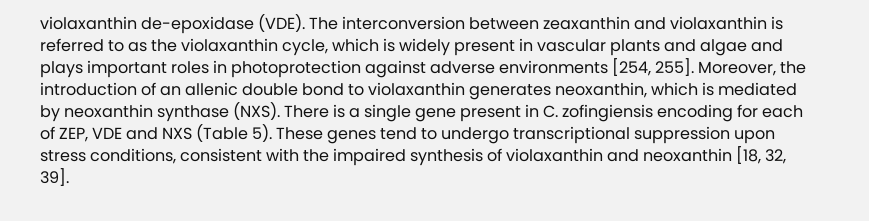violaxanthin de-epoxidase (VDE). The interconversion between zeaxanthin and violaxanthin is referred to as the violaxanthin cycle, which is widely present in vascular plants and algae and plays important roles in photoprotection against adverse environments [254, 255]. Moreover, the introduction of an allenic double bond to violaxanthin generates neoxanthin, which is mediated by neoxanthin synthase (NXS). There is a single gene present in C. zofingiensis encoding for each of ZEP, VDE and NXS (Table 5). These genes tend to undergo transcriptional suppression upon stress conditions, consistent with the impaired synthesis of violaxanthin and neoxanthin [18, 32, 39].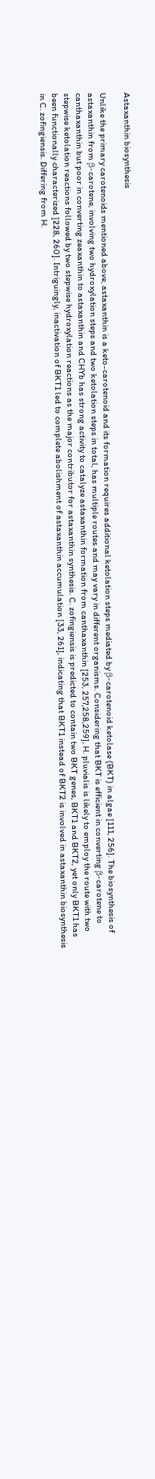Astaxanthin biosynthesis

Unlike the primary carotenoids mentioned above, astaxanthin is a keto-carotenoid and its formation requires additional ketolation steps mediated by β-carotenoid ketolase (BKT) in algae [111, 256]. The biosynthesis of astaxanthin from β-carotene, involving two hydroxylation steps and two ketolation steps in total, has multiple routes and may vary in different organisms. Considering that BKT is efficient in converting β-carotene to canthaxanthin but poor in converting zeaxanthin to astaxanthin and CHYb has strong activity to catalyze astaxanthin formation from canthaxanthin [253, 257,258,259], H. pluvialis is likely to employ the route with two stepwise ketolation reactions followed by two stepwise hydroxylation reactions as the major contributor for astaxanthin synthesis. C. zofingiensis is predicted to contain two BKT genes, BKT1 and BKT2, yet only BKT1 has been functionally characterized [228, 260]. Intriguingly, inactivation of BKT1 led to complete abolishment of astaxanthin accumulation [33, 261], indicating that BKT1 instead of BKT2 is involved in astaxanthin biosynthesis in C. zofingiensis. Differing from H.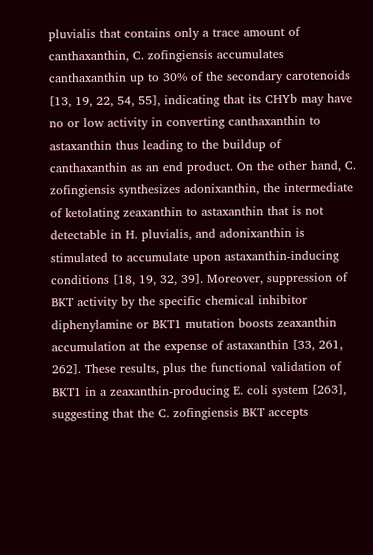pluvialis that contains only a trace amount of canthaxanthin, C. zofingiensis accumulates canthaxanthin up to 30% of the secondary carotenoids [13, 19, 22, 54, 55], indicating that its CHYb may have no or low activity in converting canthaxanthin to astaxanthin thus leading to the buildup of canthaxanthin as an end product. On the other hand, C. zofingiensis synthesizes adonixanthin, the intermediate of ketolating zeaxanthin to astaxanthin that is not detectable in H. pluvialis, and adonixanthin is stimulated to accumulate upon astaxanthin-inducing conditions [18, 19, 32, 39]. Moreover, suppression of BKT activity by the specific chemical inhibitor diphenylamine or BKT1 mutation boosts zeaxanthin accumulation at the expense of astaxanthin [33, 261, 262]. These results, plus the functional validation of BKT1 in a zeaxanthin-producing E. coli system [263], suggesting that the C. zofingiensis BKT accepts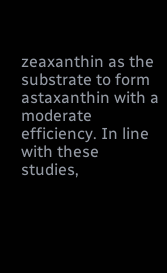zeaxanthin as the substrate to form astaxanthin with a moderate efficiency. In line with these studies,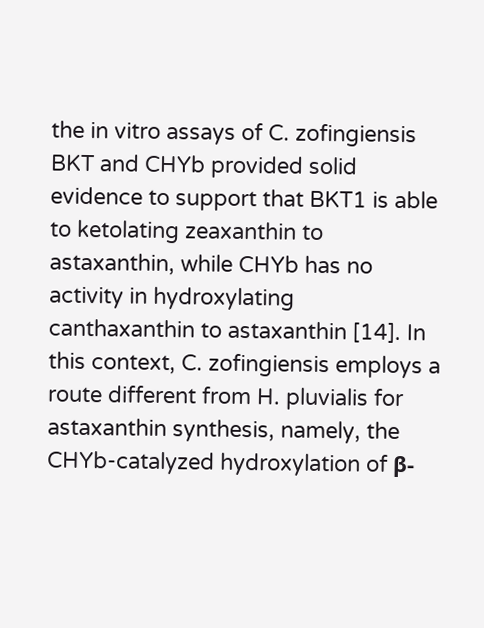the in vitro assays of C. zofingiensis BKT and CHYb provided solid evidence to support that BKT1 is able to ketolating zeaxanthin to astaxanthin, while CHYb has no activity in hydroxylating canthaxanthin to astaxanthin [14]. In this context, C. zofingiensis employs a route different from H. pluvialis for astaxanthin synthesis, namely, the CHYb-catalyzed hydroxylation of β-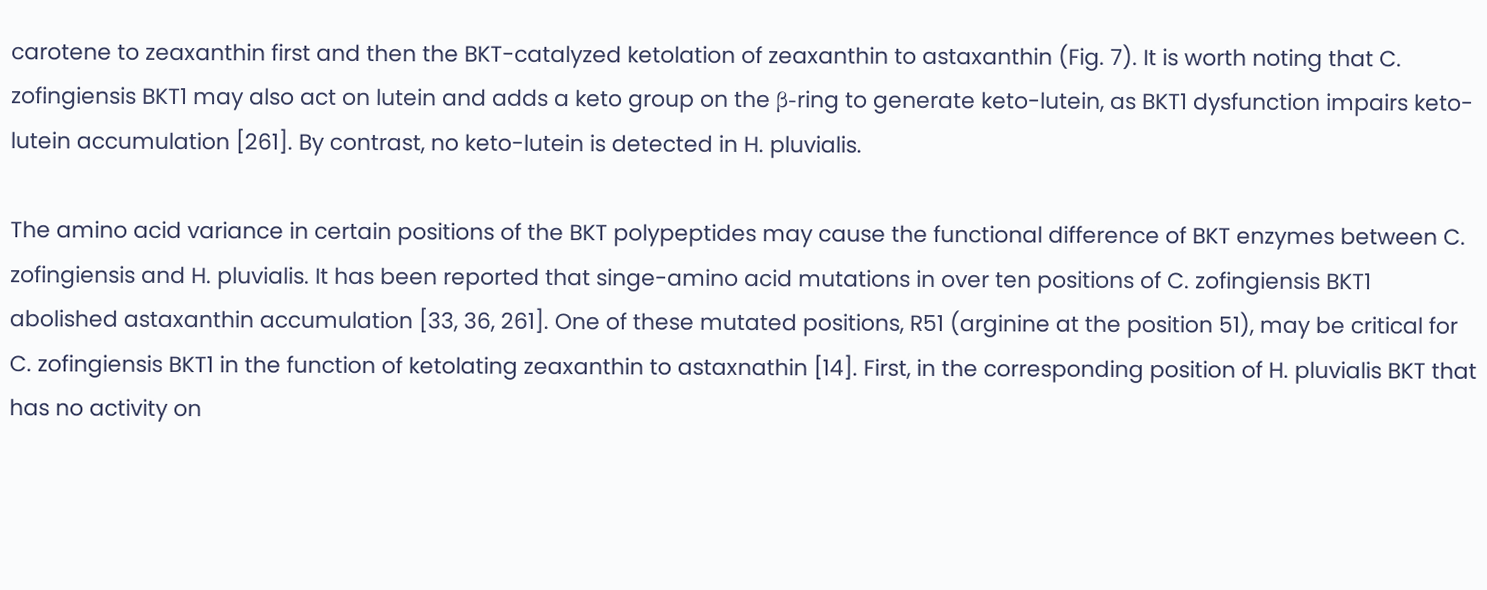carotene to zeaxanthin first and then the BKT-catalyzed ketolation of zeaxanthin to astaxanthin (Fig. 7). It is worth noting that C. zofingiensis BKT1 may also act on lutein and adds a keto group on the β-ring to generate keto-lutein, as BKT1 dysfunction impairs keto-lutein accumulation [261]. By contrast, no keto-lutein is detected in H. pluvialis.

The amino acid variance in certain positions of the BKT polypeptides may cause the functional difference of BKT enzymes between C. zofingiensis and H. pluvialis. It has been reported that singe-amino acid mutations in over ten positions of C. zofingiensis BKT1 abolished astaxanthin accumulation [33, 36, 261]. One of these mutated positions, R51 (arginine at the position 51), may be critical for C. zofingiensis BKT1 in the function of ketolating zeaxanthin to astaxnathin [14]. First, in the corresponding position of H. pluvialis BKT that has no activity on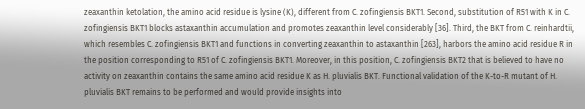zeaxanthin ketolation, the amino acid residue is lysine (K), different from C. zofingiensis BKT1. Second, substitution of R51 with K in C. zofingiensis BKT1 blocks astaxanthin accumulation and promotes zeaxanthin level considerably [36]. Third, the BKT from C. reinhardtii, which resembles C. zofingiensis BKT1 and functions in converting zeaxanthin to astaxanthin [263], harbors the amino acid residue R in the position corresponding to R51 of C. zofingiensis BKT1. Moreover, in this position, C. zofingiensis BKT2 that is believed to have no activity on zeaxanthin contains the same amino acid residue K as H. pluvialis BKT. Functional validation of the K-to-R mutant of H. pluvialis BKT remains to be performed and would provide insights into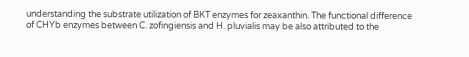understanding the substrate utilization of BKT enzymes for zeaxanthin. The functional difference of CHYb enzymes between C. zofingiensis and H. pluvialis may be also attributed to the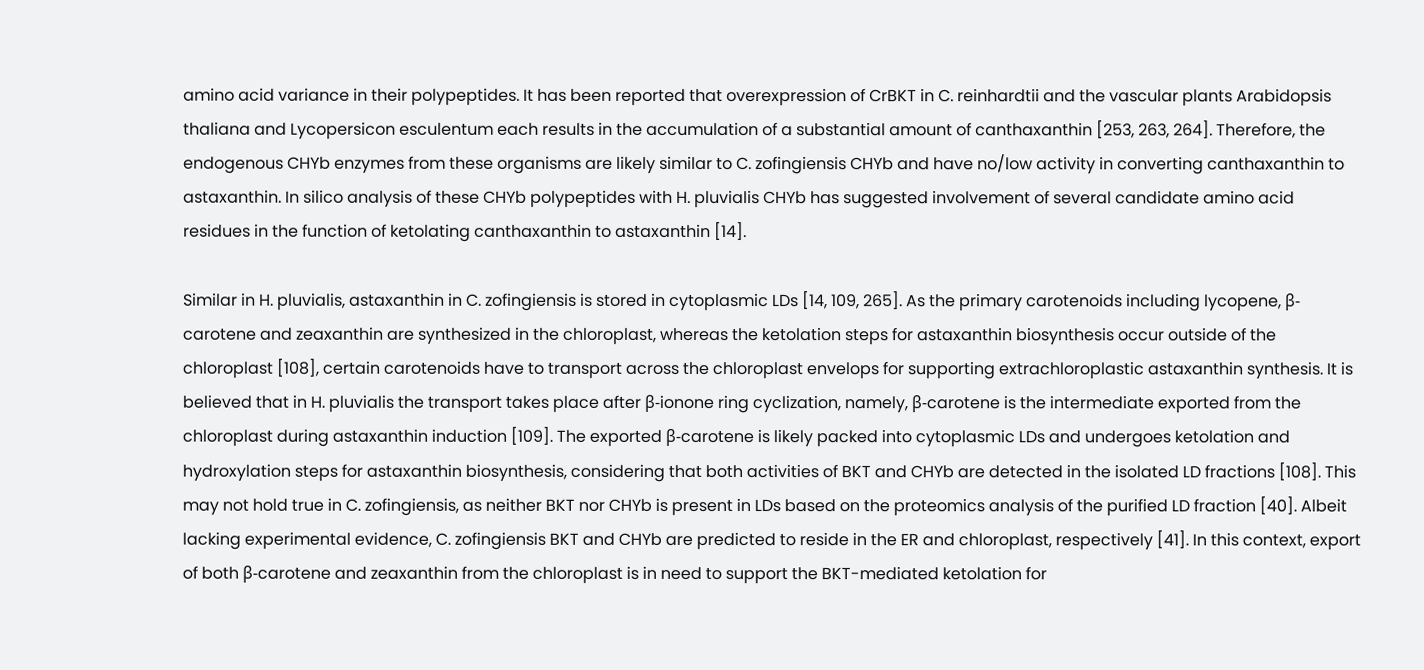amino acid variance in their polypeptides. It has been reported that overexpression of CrBKT in C. reinhardtii and the vascular plants Arabidopsis thaliana and Lycopersicon esculentum each results in the accumulation of a substantial amount of canthaxanthin [253, 263, 264]. Therefore, the endogenous CHYb enzymes from these organisms are likely similar to C. zofingiensis CHYb and have no/low activity in converting canthaxanthin to astaxanthin. In silico analysis of these CHYb polypeptides with H. pluvialis CHYb has suggested involvement of several candidate amino acid residues in the function of ketolating canthaxanthin to astaxanthin [14].

Similar in H. pluvialis, astaxanthin in C. zofingiensis is stored in cytoplasmic LDs [14, 109, 265]. As the primary carotenoids including lycopene, β-carotene and zeaxanthin are synthesized in the chloroplast, whereas the ketolation steps for astaxanthin biosynthesis occur outside of the chloroplast [108], certain carotenoids have to transport across the chloroplast envelops for supporting extrachloroplastic astaxanthin synthesis. It is believed that in H. pluvialis the transport takes place after β-ionone ring cyclization, namely, β-carotene is the intermediate exported from the chloroplast during astaxanthin induction [109]. The exported β-carotene is likely packed into cytoplasmic LDs and undergoes ketolation and hydroxylation steps for astaxanthin biosynthesis, considering that both activities of BKT and CHYb are detected in the isolated LD fractions [108]. This may not hold true in C. zofingiensis, as neither BKT nor CHYb is present in LDs based on the proteomics analysis of the purified LD fraction [40]. Albeit lacking experimental evidence, C. zofingiensis BKT and CHYb are predicted to reside in the ER and chloroplast, respectively [41]. In this context, export of both β-carotene and zeaxanthin from the chloroplast is in need to support the BKT-mediated ketolation for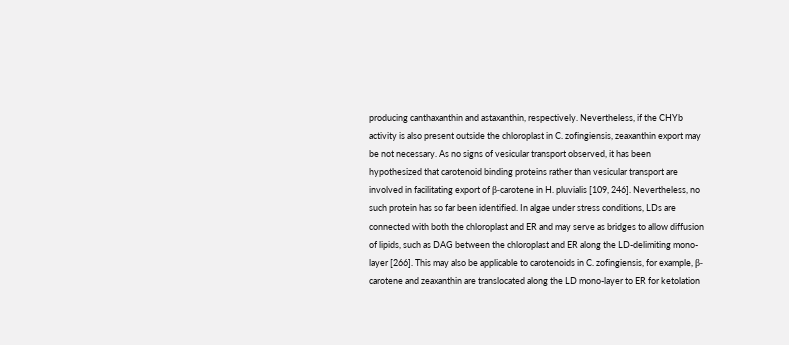producing canthaxanthin and astaxanthin, respectively. Nevertheless, if the CHYb activity is also present outside the chloroplast in C. zofingiensis, zeaxanthin export may be not necessary. As no signs of vesicular transport observed, it has been hypothesized that carotenoid binding proteins rather than vesicular transport are involved in facilitating export of β-carotene in H. pluvialis [109, 246]. Nevertheless, no such protein has so far been identified. In algae under stress conditions, LDs are connected with both the chloroplast and ER and may serve as bridges to allow diffusion of lipids, such as DAG between the chloroplast and ER along the LD-delimiting mono-layer [266]. This may also be applicable to carotenoids in C. zofingiensis, for example, β-carotene and zeaxanthin are translocated along the LD mono-layer to ER for ketolation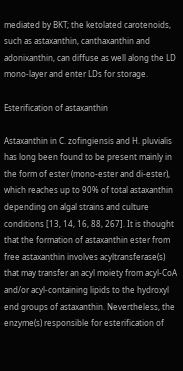mediated by BKT; the ketolated carotenoids, such as astaxanthin, canthaxanthin and adonixanthin, can diffuse as well along the LD mono-layer and enter LDs for storage.

Esterification of astaxanthin

Astaxanthin in C. zofingiensis and H. pluvialis has long been found to be present mainly in the form of ester (mono-ester and di-ester), which reaches up to 90% of total astaxanthin depending on algal strains and culture conditions [13, 14, 16, 88, 267]. It is thought that the formation of astaxanthin ester from free astaxanthin involves acyltransferase(s) that may transfer an acyl moiety from acyl-CoA and/or acyl-containing lipids to the hydroxyl end groups of astaxanthin. Nevertheless, the enzyme(s) responsible for esterification of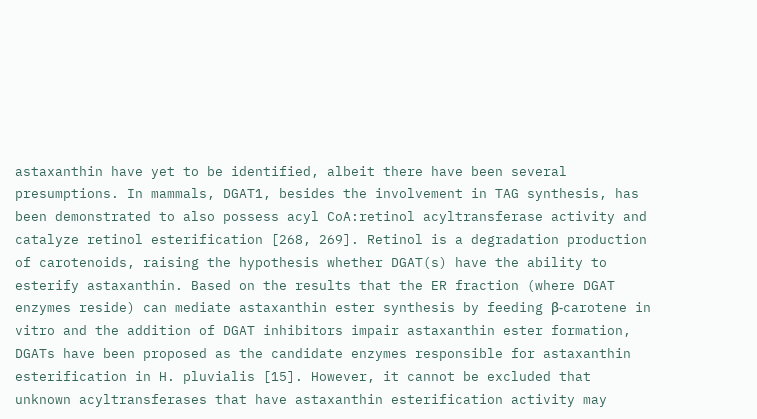astaxanthin have yet to be identified, albeit there have been several presumptions. In mammals, DGAT1, besides the involvement in TAG synthesis, has been demonstrated to also possess acyl CoA:retinol acyltransferase activity and catalyze retinol esterification [268, 269]. Retinol is a degradation production of carotenoids, raising the hypothesis whether DGAT(s) have the ability to esterify astaxanthin. Based on the results that the ER fraction (where DGAT enzymes reside) can mediate astaxanthin ester synthesis by feeding β-carotene in vitro and the addition of DGAT inhibitors impair astaxanthin ester formation, DGATs have been proposed as the candidate enzymes responsible for astaxanthin esterification in H. pluvialis [15]. However, it cannot be excluded that unknown acyltransferases that have astaxanthin esterification activity may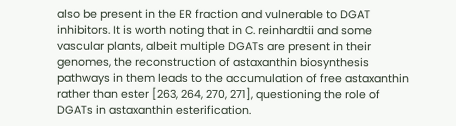also be present in the ER fraction and vulnerable to DGAT inhibitors. It is worth noting that in C. reinhardtii and some vascular plants, albeit multiple DGATs are present in their genomes, the reconstruction of astaxanthin biosynthesis pathways in them leads to the accumulation of free astaxanthin rather than ester [263, 264, 270, 271], questioning the role of DGATs in astaxanthin esterification.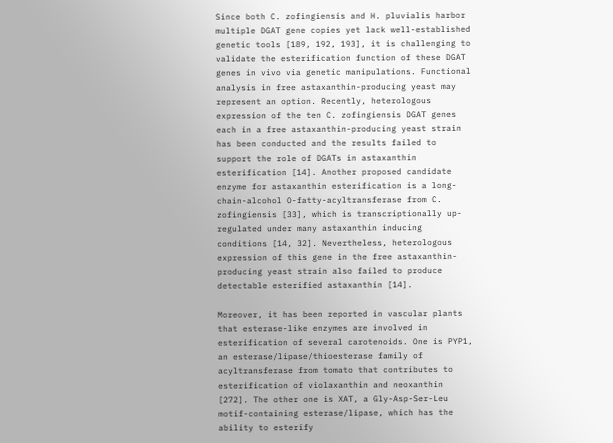Since both C. zofingiensis and H. pluvialis harbor multiple DGAT gene copies yet lack well-established genetic tools [189, 192, 193], it is challenging to validate the esterification function of these DGAT genes in vivo via genetic manipulations. Functional analysis in free astaxanthin-producing yeast may represent an option. Recently, heterologous expression of the ten C. zofingiensis DGAT genes each in a free astaxanthin-producing yeast strain has been conducted and the results failed to support the role of DGATs in astaxanthin esterification [14]. Another proposed candidate enzyme for astaxanthin esterification is a long-chain-alcohol O-fatty-acyltransferase from C. zofingiensis [33], which is transcriptionally up-regulated under many astaxanthin inducing conditions [14, 32]. Nevertheless, heterologous expression of this gene in the free astaxanthin-producing yeast strain also failed to produce detectable esterified astaxanthin [14].

Moreover, it has been reported in vascular plants that esterase-like enzymes are involved in esterification of several carotenoids. One is PYP1, an esterase/lipase/thioesterase family of acyltransferase from tomato that contributes to esterification of violaxanthin and neoxanthin [272]. The other one is XAT, a Gly-Asp-Ser-Leu motif-containing esterase/lipase, which has the ability to esterify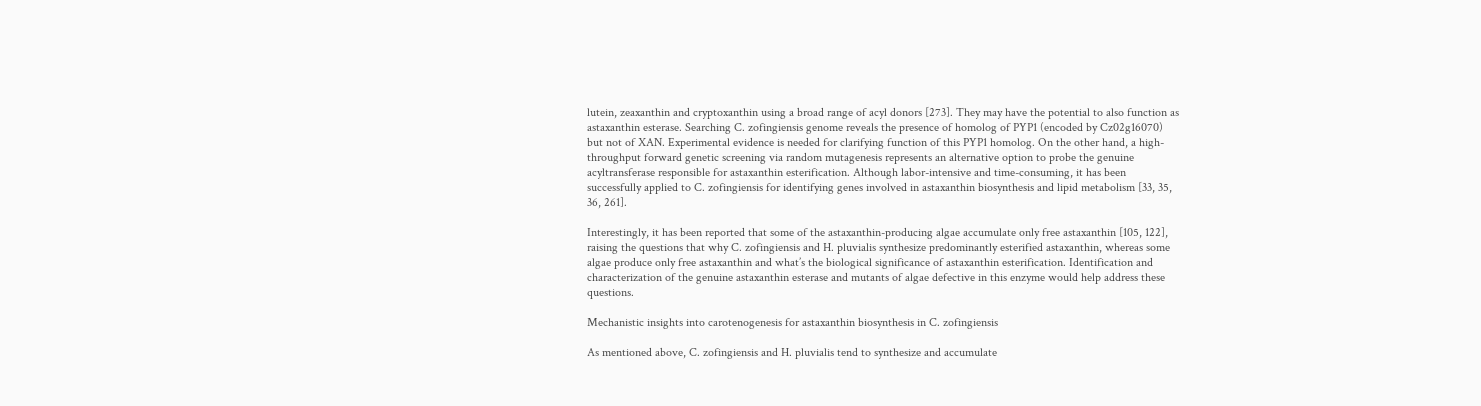lutein, zeaxanthin and cryptoxanthin using a broad range of acyl donors [273]. They may have the potential to also function as astaxanthin esterase. Searching C. zofingiensis genome reveals the presence of homolog of PYP1 (encoded by Cz02g16070) but not of XAN. Experimental evidence is needed for clarifying function of this PYP1 homolog. On the other hand, a high-throughput forward genetic screening via random mutagenesis represents an alternative option to probe the genuine acyltransferase responsible for astaxanthin esterification. Although labor-intensive and time-consuming, it has been successfully applied to C. zofingiensis for identifying genes involved in astaxanthin biosynthesis and lipid metabolism [33, 35, 36, 261].

Interestingly, it has been reported that some of the astaxanthin-producing algae accumulate only free astaxanthin [105, 122], raising the questions that why C. zofingiensis and H. pluvialis synthesize predominantly esterified astaxanthin, whereas some algae produce only free astaxanthin and what’s the biological significance of astaxanthin esterification. Identification and characterization of the genuine astaxanthin esterase and mutants of algae defective in this enzyme would help address these questions.

Mechanistic insights into carotenogenesis for astaxanthin biosynthesis in C. zofingiensis

As mentioned above, C. zofingiensis and H. pluvialis tend to synthesize and accumulate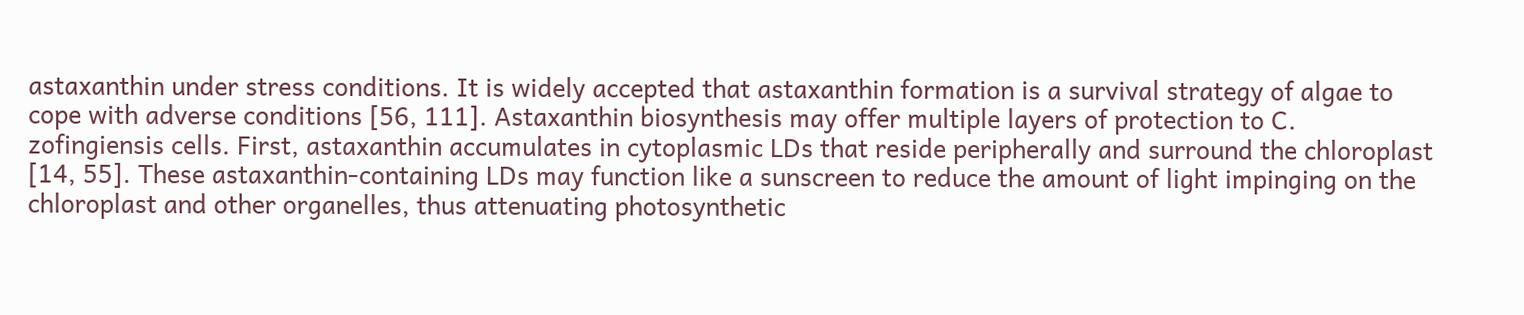astaxanthin under stress conditions. It is widely accepted that astaxanthin formation is a survival strategy of algae to cope with adverse conditions [56, 111]. Astaxanthin biosynthesis may offer multiple layers of protection to C. zofingiensis cells. First, astaxanthin accumulates in cytoplasmic LDs that reside peripherally and surround the chloroplast [14, 55]. These astaxanthin-containing LDs may function like a sunscreen to reduce the amount of light impinging on the chloroplast and other organelles, thus attenuating photosynthetic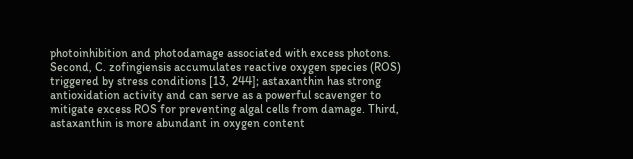photoinhibition and photodamage associated with excess photons. Second, C. zofingiensis accumulates reactive oxygen species (ROS) triggered by stress conditions [13, 244]; astaxanthin has strong antioxidation activity and can serve as a powerful scavenger to mitigate excess ROS for preventing algal cells from damage. Third, astaxanthin is more abundant in oxygen content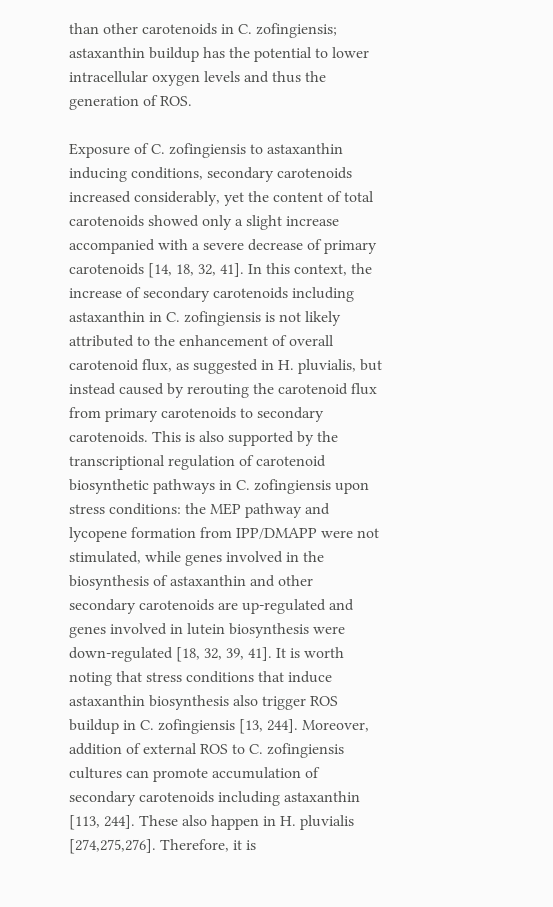than other carotenoids in C. zofingiensis; astaxanthin buildup has the potential to lower intracellular oxygen levels and thus the generation of ROS.

Exposure of C. zofingiensis to astaxanthin inducing conditions, secondary carotenoids increased considerably, yet the content of total carotenoids showed only a slight increase accompanied with a severe decrease of primary carotenoids [14, 18, 32, 41]. In this context, the increase of secondary carotenoids including astaxanthin in C. zofingiensis is not likely attributed to the enhancement of overall carotenoid flux, as suggested in H. pluvialis, but instead caused by rerouting the carotenoid flux from primary carotenoids to secondary carotenoids. This is also supported by the transcriptional regulation of carotenoid biosynthetic pathways in C. zofingiensis upon stress conditions: the MEP pathway and lycopene formation from IPP/DMAPP were not stimulated, while genes involved in the biosynthesis of astaxanthin and other secondary carotenoids are up-regulated and genes involved in lutein biosynthesis were down-regulated [18, 32, 39, 41]. It is worth noting that stress conditions that induce astaxanthin biosynthesis also trigger ROS buildup in C. zofingiensis [13, 244]. Moreover, addition of external ROS to C. zofingiensis cultures can promote accumulation of secondary carotenoids including astaxanthin [113, 244]. These also happen in H. pluvialis [274,275,276]. Therefore, it is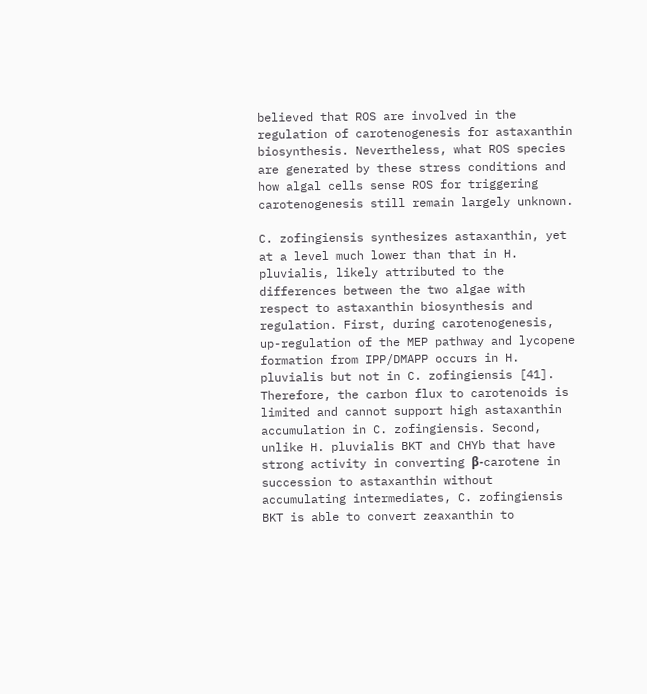believed that ROS are involved in the regulation of carotenogenesis for astaxanthin biosynthesis. Nevertheless, what ROS species are generated by these stress conditions and how algal cells sense ROS for triggering carotenogenesis still remain largely unknown.

C. zofingiensis synthesizes astaxanthin, yet at a level much lower than that in H. pluvialis, likely attributed to the differences between the two algae with respect to astaxanthin biosynthesis and regulation. First, during carotenogenesis, up-regulation of the MEP pathway and lycopene formation from IPP/DMAPP occurs in H. pluvialis but not in C. zofingiensis [41]. Therefore, the carbon flux to carotenoids is limited and cannot support high astaxanthin accumulation in C. zofingiensis. Second, unlike H. pluvialis BKT and CHYb that have strong activity in converting β-carotene in succession to astaxanthin without accumulating intermediates, C. zofingiensis BKT is able to convert zeaxanthin to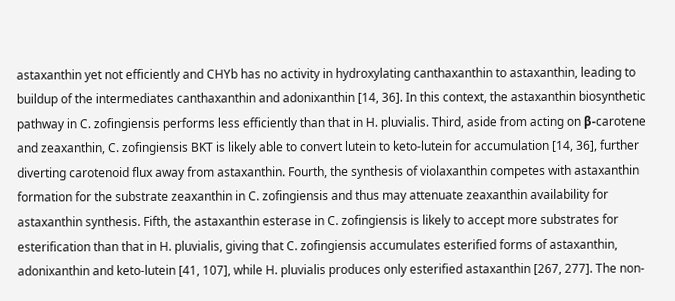astaxanthin yet not efficiently and CHYb has no activity in hydroxylating canthaxanthin to astaxanthin, leading to buildup of the intermediates canthaxanthin and adonixanthin [14, 36]. In this context, the astaxanthin biosynthetic pathway in C. zofingiensis performs less efficiently than that in H. pluvialis. Third, aside from acting on β-carotene and zeaxanthin, C. zofingiensis BKT is likely able to convert lutein to keto-lutein for accumulation [14, 36], further diverting carotenoid flux away from astaxanthin. Fourth, the synthesis of violaxanthin competes with astaxanthin formation for the substrate zeaxanthin in C. zofingiensis and thus may attenuate zeaxanthin availability for astaxanthin synthesis. Fifth, the astaxanthin esterase in C. zofingiensis is likely to accept more substrates for esterification than that in H. pluvialis, giving that C. zofingiensis accumulates esterified forms of astaxanthin, adonixanthin and keto-lutein [41, 107], while H. pluvialis produces only esterified astaxanthin [267, 277]. The non-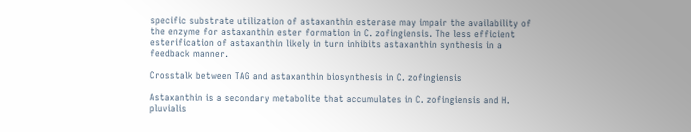specific substrate utilization of astaxanthin esterase may impair the availability of the enzyme for astaxanthin ester formation in C. zofingiensis. The less efficient esterification of astaxanthin likely in turn inhibits astaxanthin synthesis in a feedback manner.

Crosstalk between TAG and astaxanthin biosynthesis in C. zofingiensis

Astaxanthin is a secondary metabolite that accumulates in C. zofingiensis and H. pluvialis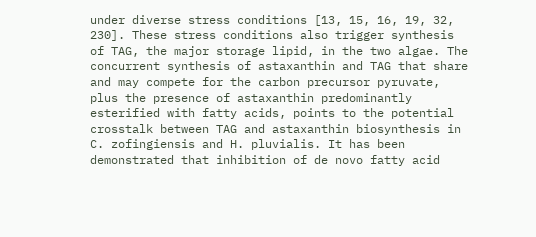under diverse stress conditions [13, 15, 16, 19, 32, 230]. These stress conditions also trigger synthesis of TAG, the major storage lipid, in the two algae. The concurrent synthesis of astaxanthin and TAG that share and may compete for the carbon precursor pyruvate, plus the presence of astaxanthin predominantly esterified with fatty acids, points to the potential crosstalk between TAG and astaxanthin biosynthesis in C. zofingiensis and H. pluvialis. It has been demonstrated that inhibition of de novo fatty acid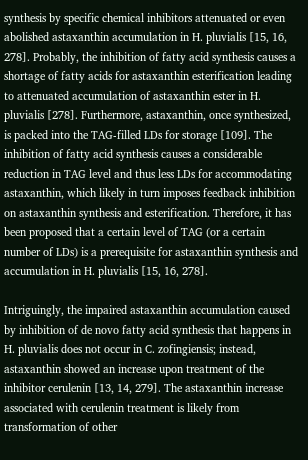synthesis by specific chemical inhibitors attenuated or even abolished astaxanthin accumulation in H. pluvialis [15, 16, 278]. Probably, the inhibition of fatty acid synthesis causes a shortage of fatty acids for astaxanthin esterification leading to attenuated accumulation of astaxanthin ester in H. pluvialis [278]. Furthermore, astaxanthin, once synthesized, is packed into the TAG-filled LDs for storage [109]. The inhibition of fatty acid synthesis causes a considerable reduction in TAG level and thus less LDs for accommodating astaxanthin, which likely in turn imposes feedback inhibition on astaxanthin synthesis and esterification. Therefore, it has been proposed that a certain level of TAG (or a certain number of LDs) is a prerequisite for astaxanthin synthesis and accumulation in H. pluvialis [15, 16, 278].

Intriguingly, the impaired astaxanthin accumulation caused by inhibition of de novo fatty acid synthesis that happens in H. pluvialis does not occur in C. zofingiensis; instead, astaxanthin showed an increase upon treatment of the inhibitor cerulenin [13, 14, 279]. The astaxanthin increase associated with cerulenin treatment is likely from transformation of other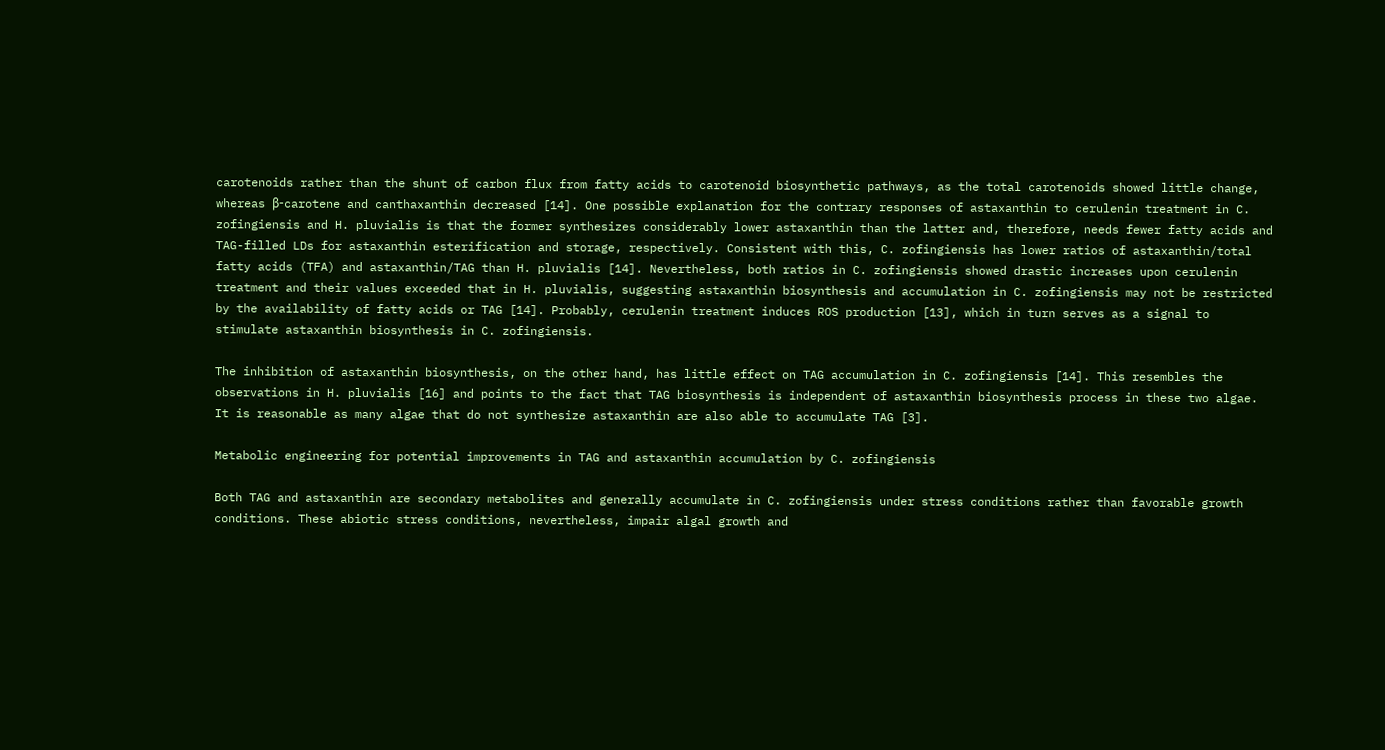carotenoids rather than the shunt of carbon flux from fatty acids to carotenoid biosynthetic pathways, as the total carotenoids showed little change, whereas β-carotene and canthaxanthin decreased [14]. One possible explanation for the contrary responses of astaxanthin to cerulenin treatment in C. zofingiensis and H. pluvialis is that the former synthesizes considerably lower astaxanthin than the latter and, therefore, needs fewer fatty acids and TAG-filled LDs for astaxanthin esterification and storage, respectively. Consistent with this, C. zofingiensis has lower ratios of astaxanthin/total fatty acids (TFA) and astaxanthin/TAG than H. pluvialis [14]. Nevertheless, both ratios in C. zofingiensis showed drastic increases upon cerulenin treatment and their values exceeded that in H. pluvialis, suggesting astaxanthin biosynthesis and accumulation in C. zofingiensis may not be restricted by the availability of fatty acids or TAG [14]. Probably, cerulenin treatment induces ROS production [13], which in turn serves as a signal to stimulate astaxanthin biosynthesis in C. zofingiensis.

The inhibition of astaxanthin biosynthesis, on the other hand, has little effect on TAG accumulation in C. zofingiensis [14]. This resembles the observations in H. pluvialis [16] and points to the fact that TAG biosynthesis is independent of astaxanthin biosynthesis process in these two algae. It is reasonable as many algae that do not synthesize astaxanthin are also able to accumulate TAG [3].

Metabolic engineering for potential improvements in TAG and astaxanthin accumulation by C. zofingiensis

Both TAG and astaxanthin are secondary metabolites and generally accumulate in C. zofingiensis under stress conditions rather than favorable growth conditions. These abiotic stress conditions, nevertheless, impair algal growth and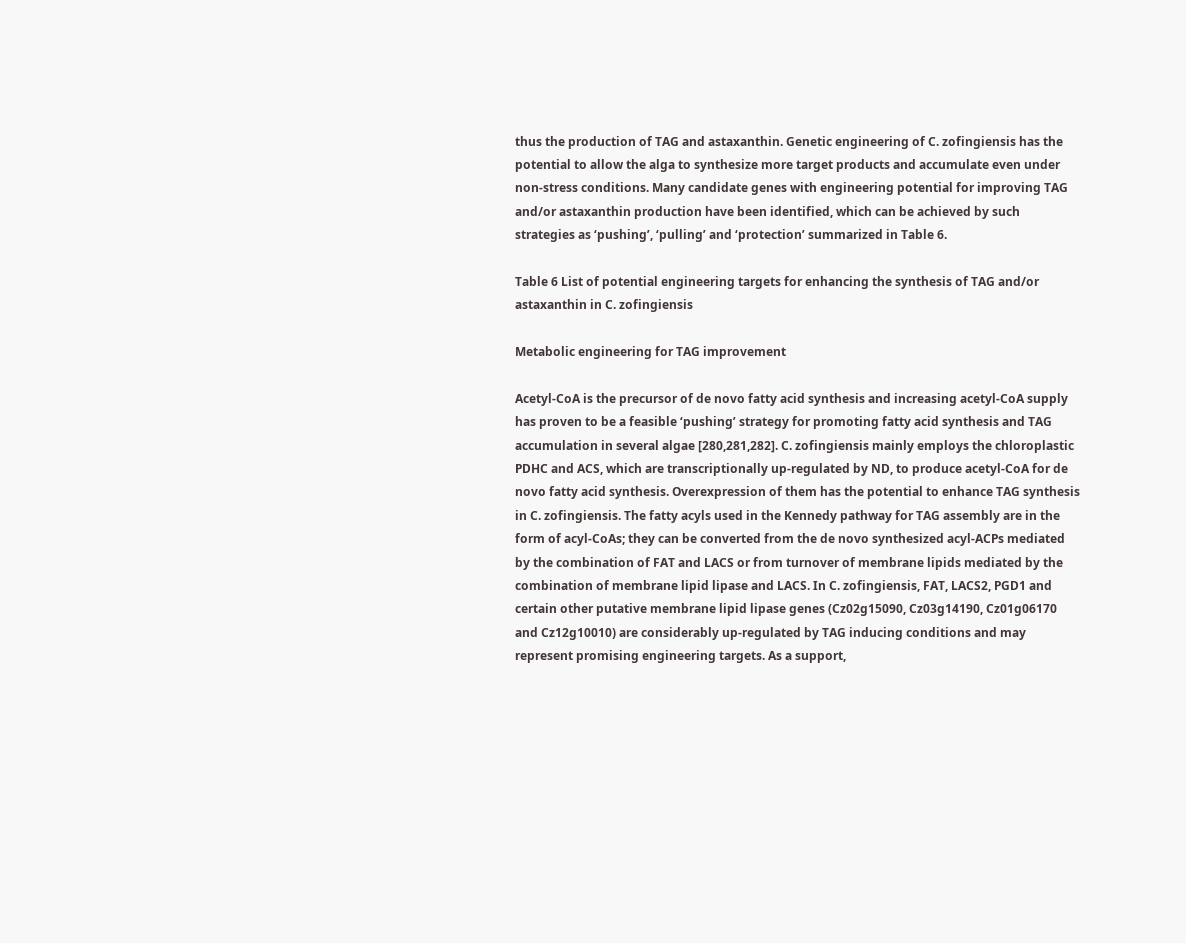thus the production of TAG and astaxanthin. Genetic engineering of C. zofingiensis has the potential to allow the alga to synthesize more target products and accumulate even under non-stress conditions. Many candidate genes with engineering potential for improving TAG and/or astaxanthin production have been identified, which can be achieved by such strategies as ‘pushing’, ‘pulling’ and ‘protection’ summarized in Table 6.

Table 6 List of potential engineering targets for enhancing the synthesis of TAG and/or astaxanthin in C. zofingiensis

Metabolic engineering for TAG improvement

Acetyl-CoA is the precursor of de novo fatty acid synthesis and increasing acetyl-CoA supply has proven to be a feasible ‘pushing’ strategy for promoting fatty acid synthesis and TAG accumulation in several algae [280,281,282]. C. zofingiensis mainly employs the chloroplastic PDHC and ACS, which are transcriptionally up-regulated by ND, to produce acetyl-CoA for de novo fatty acid synthesis. Overexpression of them has the potential to enhance TAG synthesis in C. zofingiensis. The fatty acyls used in the Kennedy pathway for TAG assembly are in the form of acyl-CoAs; they can be converted from the de novo synthesized acyl-ACPs mediated by the combination of FAT and LACS or from turnover of membrane lipids mediated by the combination of membrane lipid lipase and LACS. In C. zofingiensis, FAT, LACS2, PGD1 and certain other putative membrane lipid lipase genes (Cz02g15090, Cz03g14190, Cz01g06170 and Cz12g10010) are considerably up-regulated by TAG inducing conditions and may represent promising engineering targets. As a support,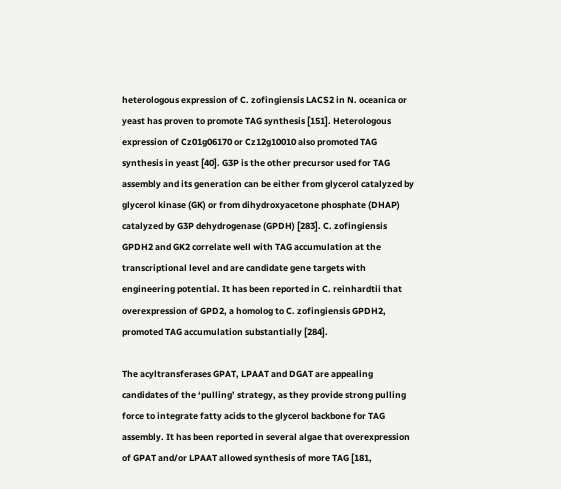heterologous expression of C. zofingiensis LACS2 in N. oceanica or yeast has proven to promote TAG synthesis [151]. Heterologous expression of Cz01g06170 or Cz12g10010 also promoted TAG synthesis in yeast [40]. G3P is the other precursor used for TAG assembly and its generation can be either from glycerol catalyzed by glycerol kinase (GK) or from dihydroxyacetone phosphate (DHAP) catalyzed by G3P dehydrogenase (GPDH) [283]. C. zofingiensis GPDH2 and GK2 correlate well with TAG accumulation at the transcriptional level and are candidate gene targets with engineering potential. It has been reported in C. reinhardtii that overexpression of GPD2, a homolog to C. zofingiensis GPDH2, promoted TAG accumulation substantially [284].

The acyltransferases GPAT, LPAAT and DGAT are appealing candidates of the ‘pulling’ strategy, as they provide strong pulling force to integrate fatty acids to the glycerol backbone for TAG assembly. It has been reported in several algae that overexpression of GPAT and/or LPAAT allowed synthesis of more TAG [181,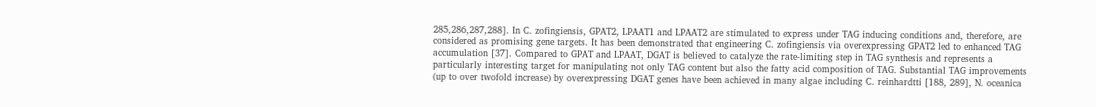285,286,287,288]. In C. zofingiensis, GPAT2, LPAAT1 and LPAAT2 are stimulated to express under TAG inducing conditions and, therefore, are considered as promising gene targets. It has been demonstrated that engineering C. zofingiensis via overexpressing GPAT2 led to enhanced TAG accumulation [37]. Compared to GPAT and LPAAT, DGAT is believed to catalyze the rate-limiting step in TAG synthesis and represents a particularly interesting target for manipulating not only TAG content but also the fatty acid composition of TAG. Substantial TAG improvements (up to over twofold increase) by overexpressing DGAT genes have been achieved in many algae including C. reinhardtti [188, 289], N. oceanica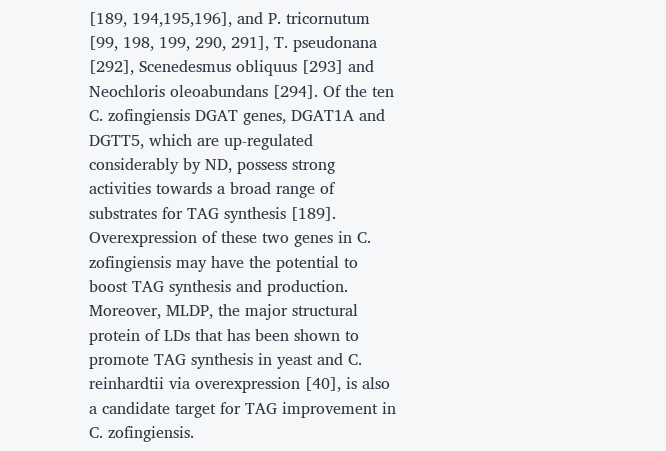[189, 194,195,196], and P. tricornutum [99, 198, 199, 290, 291], T. pseudonana [292], Scenedesmus obliquus [293] and Neochloris oleoabundans [294]. Of the ten C. zofingiensis DGAT genes, DGAT1A and DGTT5, which are up-regulated considerably by ND, possess strong activities towards a broad range of substrates for TAG synthesis [189]. Overexpression of these two genes in C. zofingiensis may have the potential to boost TAG synthesis and production. Moreover, MLDP, the major structural protein of LDs that has been shown to promote TAG synthesis in yeast and C. reinhardtii via overexpression [40], is also a candidate target for TAG improvement in C. zofingiensis.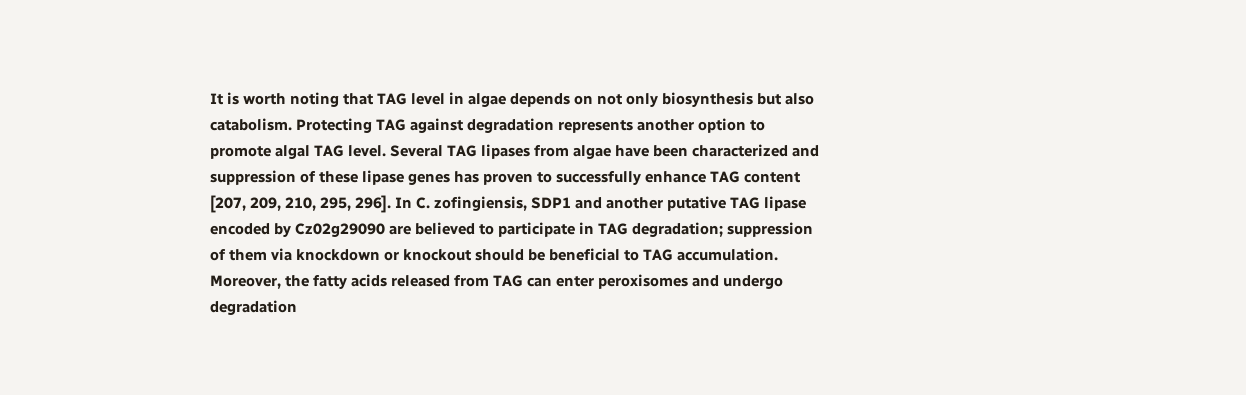It is worth noting that TAG level in algae depends on not only biosynthesis but also catabolism. Protecting TAG against degradation represents another option to promote algal TAG level. Several TAG lipases from algae have been characterized and suppression of these lipase genes has proven to successfully enhance TAG content [207, 209, 210, 295, 296]. In C. zofingiensis, SDP1 and another putative TAG lipase encoded by Cz02g29090 are believed to participate in TAG degradation; suppression of them via knockdown or knockout should be beneficial to TAG accumulation. Moreover, the fatty acids released from TAG can enter peroxisomes and undergo degradation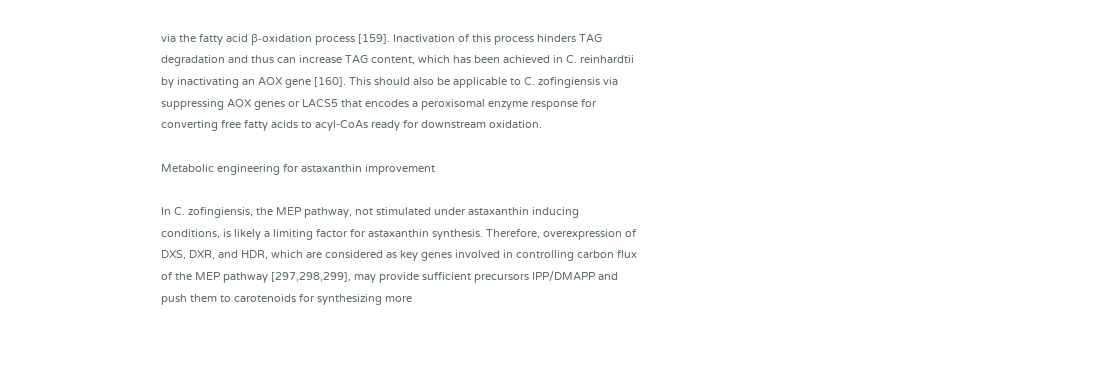via the fatty acid β-oxidation process [159]. Inactivation of this process hinders TAG degradation and thus can increase TAG content, which has been achieved in C. reinhardtii by inactivating an AOX gene [160]. This should also be applicable to C. zofingiensis via suppressing AOX genes or LACS5 that encodes a peroxisomal enzyme response for converting free fatty acids to acyl-CoAs ready for downstream oxidation.

Metabolic engineering for astaxanthin improvement

In C. zofingiensis, the MEP pathway, not stimulated under astaxanthin inducing conditions, is likely a limiting factor for astaxanthin synthesis. Therefore, overexpression of DXS, DXR, and HDR, which are considered as key genes involved in controlling carbon flux of the MEP pathway [297,298,299], may provide sufficient precursors IPP/DMAPP and push them to carotenoids for synthesizing more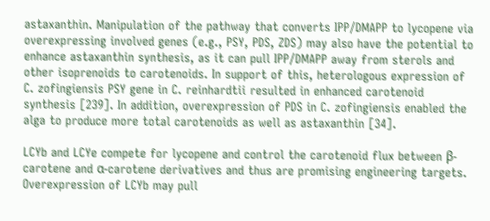astaxanthin. Manipulation of the pathway that converts IPP/DMAPP to lycopene via overexpressing involved genes (e.g., PSY, PDS, ZDS) may also have the potential to enhance astaxanthin synthesis, as it can pull IPP/DMAPP away from sterols and other isoprenoids to carotenoids. In support of this, heterologous expression of C. zofingiensis PSY gene in C. reinhardtii resulted in enhanced carotenoid synthesis [239]. In addition, overexpression of PDS in C. zofingiensis enabled the alga to produce more total carotenoids as well as astaxanthin [34].

LCYb and LCYe compete for lycopene and control the carotenoid flux between β-carotene and α-carotene derivatives and thus are promising engineering targets. Overexpression of LCYb may pull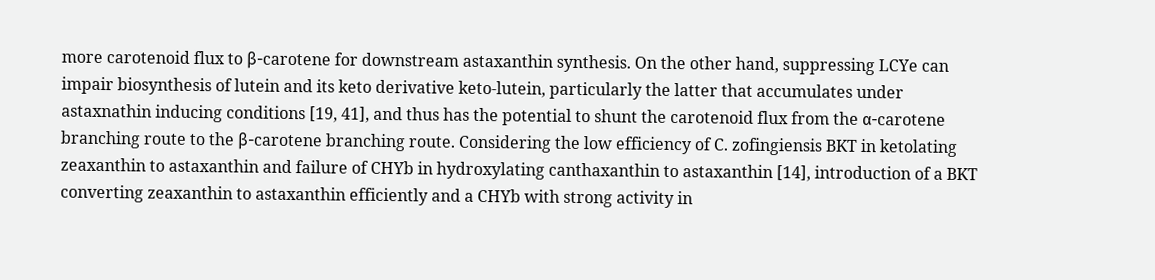more carotenoid flux to β-carotene for downstream astaxanthin synthesis. On the other hand, suppressing LCYe can impair biosynthesis of lutein and its keto derivative keto-lutein, particularly the latter that accumulates under astaxnathin inducing conditions [19, 41], and thus has the potential to shunt the carotenoid flux from the α-carotene branching route to the β-carotene branching route. Considering the low efficiency of C. zofingiensis BKT in ketolating zeaxanthin to astaxanthin and failure of CHYb in hydroxylating canthaxanthin to astaxanthin [14], introduction of a BKT converting zeaxanthin to astaxanthin efficiently and a CHYb with strong activity in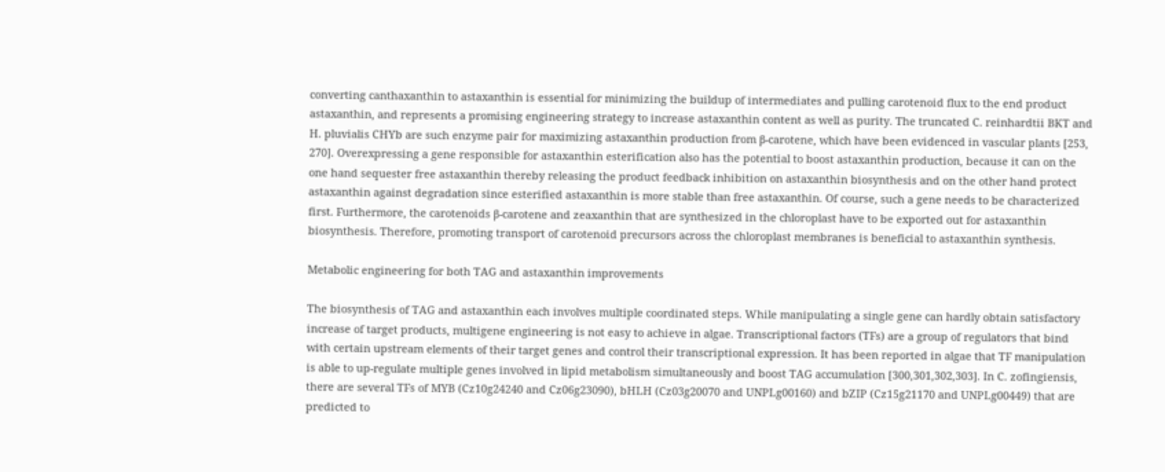converting canthaxanthin to astaxanthin is essential for minimizing the buildup of intermediates and pulling carotenoid flux to the end product astaxanthin, and represents a promising engineering strategy to increase astaxanthin content as well as purity. The truncated C. reinhardtii BKT and H. pluvialis CHYb are such enzyme pair for maximizing astaxanthin production from β-carotene, which have been evidenced in vascular plants [253, 270]. Overexpressing a gene responsible for astaxanthin esterification also has the potential to boost astaxanthin production, because it can on the one hand sequester free astaxanthin thereby releasing the product feedback inhibition on astaxanthin biosynthesis and on the other hand protect astaxanthin against degradation since esterified astaxanthin is more stable than free astaxanthin. Of course, such a gene needs to be characterized first. Furthermore, the carotenoids β-carotene and zeaxanthin that are synthesized in the chloroplast have to be exported out for astaxanthin biosynthesis. Therefore, promoting transport of carotenoid precursors across the chloroplast membranes is beneficial to astaxanthin synthesis.

Metabolic engineering for both TAG and astaxanthin improvements

The biosynthesis of TAG and astaxanthin each involves multiple coordinated steps. While manipulating a single gene can hardly obtain satisfactory increase of target products, multigene engineering is not easy to achieve in algae. Transcriptional factors (TFs) are a group of regulators that bind with certain upstream elements of their target genes and control their transcriptional expression. It has been reported in algae that TF manipulation is able to up-regulate multiple genes involved in lipid metabolism simultaneously and boost TAG accumulation [300,301,302,303]. In C. zofingiensis, there are several TFs of MYB (Cz10g24240 and Cz06g23090), bHLH (Cz03g20070 and UNPLg00160) and bZIP (Cz15g21170 and UNPLg00449) that are predicted to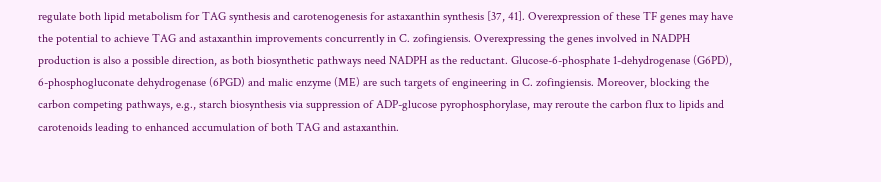regulate both lipid metabolism for TAG synthesis and carotenogenesis for astaxanthin synthesis [37, 41]. Overexpression of these TF genes may have the potential to achieve TAG and astaxanthin improvements concurrently in C. zofingiensis. Overexpressing the genes involved in NADPH production is also a possible direction, as both biosynthetic pathways need NADPH as the reductant. Glucose-6-phosphate 1-dehydrogenase (G6PD), 6-phosphogluconate dehydrogenase (6PGD) and malic enzyme (ME) are such targets of engineering in C. zofingiensis. Moreover, blocking the carbon competing pathways, e.g., starch biosynthesis via suppression of ADP-glucose pyrophosphorylase, may reroute the carbon flux to lipids and carotenoids leading to enhanced accumulation of both TAG and astaxanthin.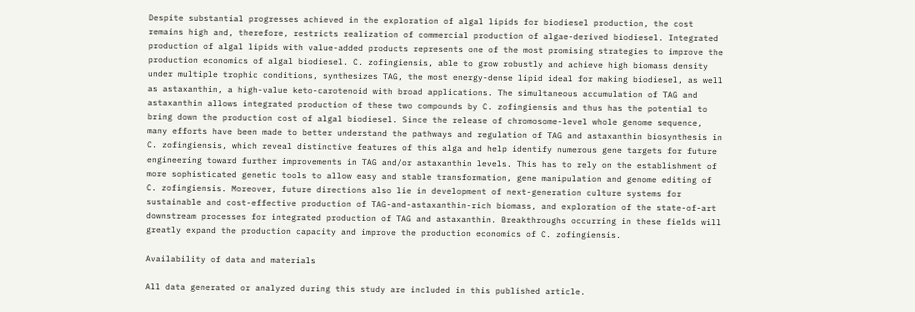Despite substantial progresses achieved in the exploration of algal lipids for biodiesel production, the cost remains high and, therefore, restricts realization of commercial production of algae-derived biodiesel. Integrated production of algal lipids with value-added products represents one of the most promising strategies to improve the production economics of algal biodiesel. C. zofingiensis, able to grow robustly and achieve high biomass density under multiple trophic conditions, synthesizes TAG, the most energy-dense lipid ideal for making biodiesel, as well as astaxanthin, a high-value keto-carotenoid with broad applications. The simultaneous accumulation of TAG and astaxanthin allows integrated production of these two compounds by C. zofingiensis and thus has the potential to bring down the production cost of algal biodiesel. Since the release of chromosome-level whole genome sequence, many efforts have been made to better understand the pathways and regulation of TAG and astaxanthin biosynthesis in C. zofingiensis, which reveal distinctive features of this alga and help identify numerous gene targets for future engineering toward further improvements in TAG and/or astaxanthin levels. This has to rely on the establishment of more sophisticated genetic tools to allow easy and stable transformation, gene manipulation and genome editing of C. zofingiensis. Moreover, future directions also lie in development of next-generation culture systems for sustainable and cost-effective production of TAG-and-astaxanthin-rich biomass, and exploration of the state-of-art downstream processes for integrated production of TAG and astaxanthin. Breakthroughs occurring in these fields will greatly expand the production capacity and improve the production economics of C. zofingiensis.

Availability of data and materials

All data generated or analyzed during this study are included in this published article.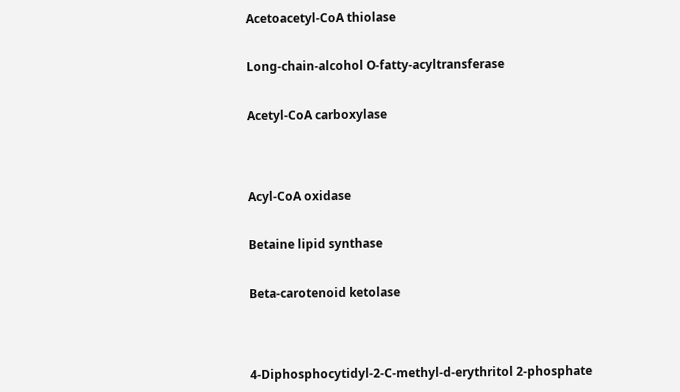Acetoacetyl-CoA thiolase


Long-chain-alcohol O-fatty-acyltransferase


Acetyl-CoA carboxylase




Acyl-CoA oxidase


Betaine lipid synthase


Beta-carotenoid ketolase




4-Diphosphocytidyl-2-C-methyl-d-erythritol 2-phosphate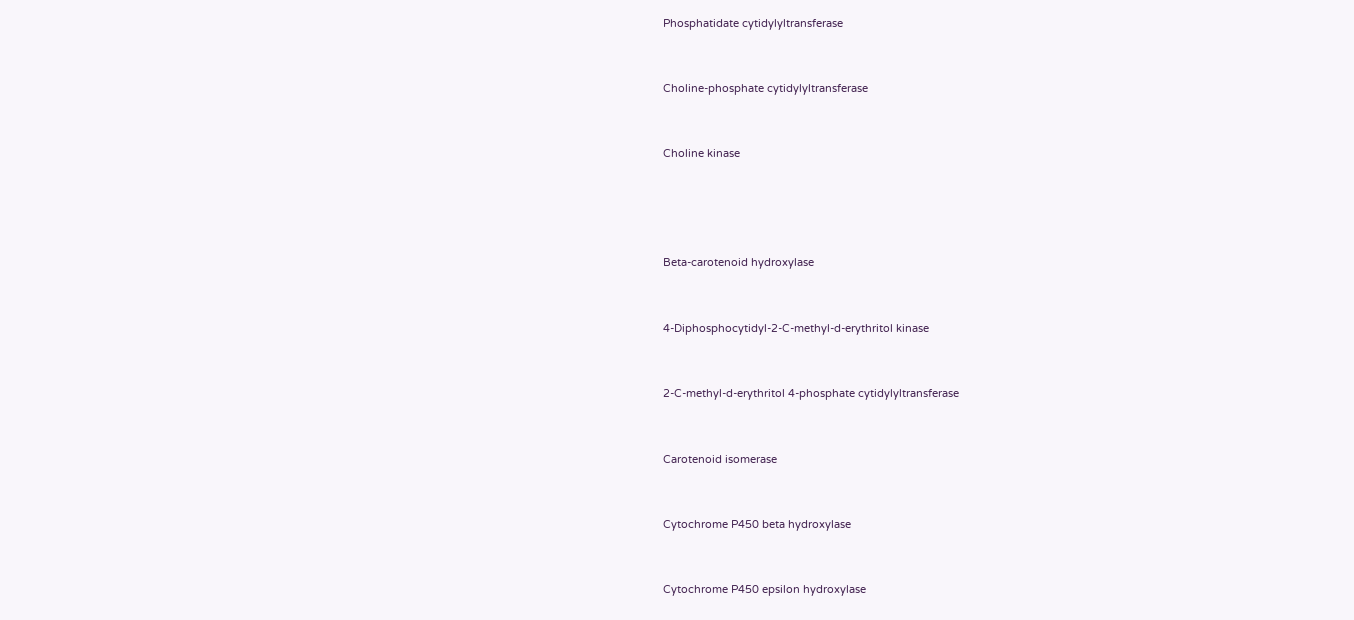Phosphatidate cytidylyltransferase


Choline-phosphate cytidylyltransferase


Choline kinase




Beta-carotenoid hydroxylase


4-Diphosphocytidyl-2-C-methyl-d-erythritol kinase


2-C-methyl-d-erythritol 4-phosphate cytidylyltransferase


Carotenoid isomerase


Cytochrome P450 beta hydroxylase


Cytochrome P450 epsilon hydroxylase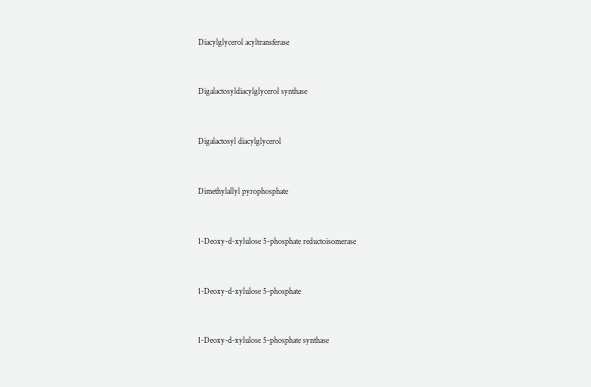Diacylglycerol acyltransferase


Digalactosyldiacylglycerol synthase


Digalactosyl diacylglycerol


Dimethylallyl pyrophosphate


1-Deoxy-d-xylulose 5-phosphate reductoisomerase


1-Deoxy-d-xylulose 5-phosphate


1-Deoxy-d-xylulose 5-phosphate synthase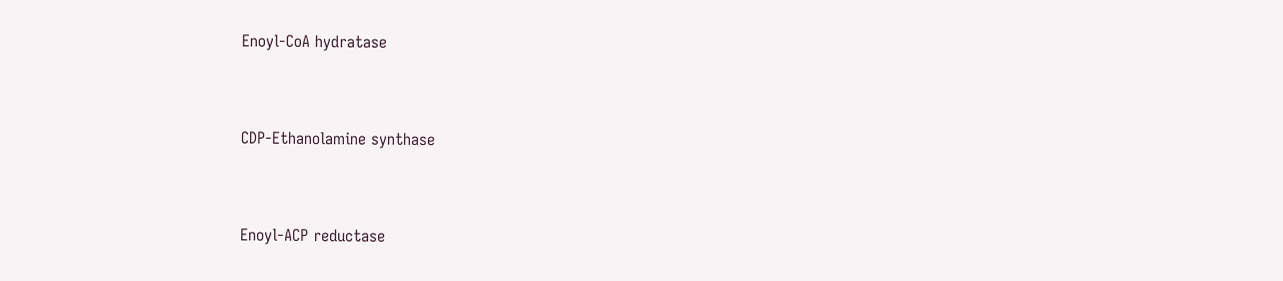Enoyl-CoA hydratase


CDP-Ethanolamine synthase


Enoyl-ACP reductase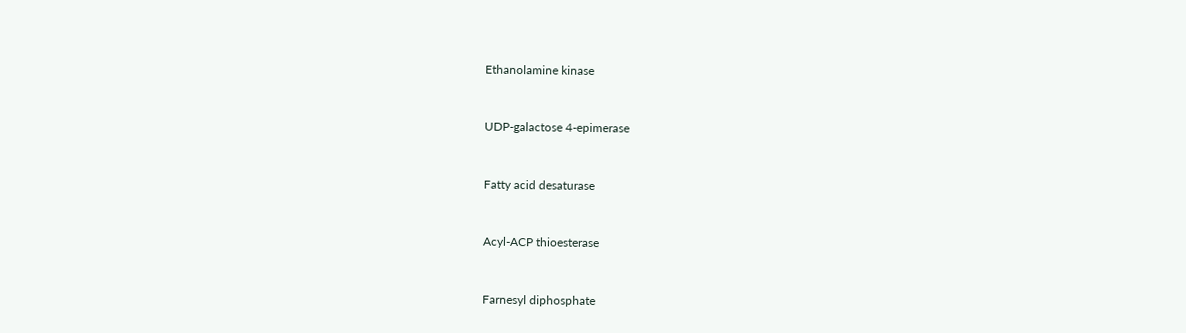Ethanolamine kinase


UDP-galactose 4-epimerase


Fatty acid desaturase


Acyl-ACP thioesterase


Farnesyl diphosphate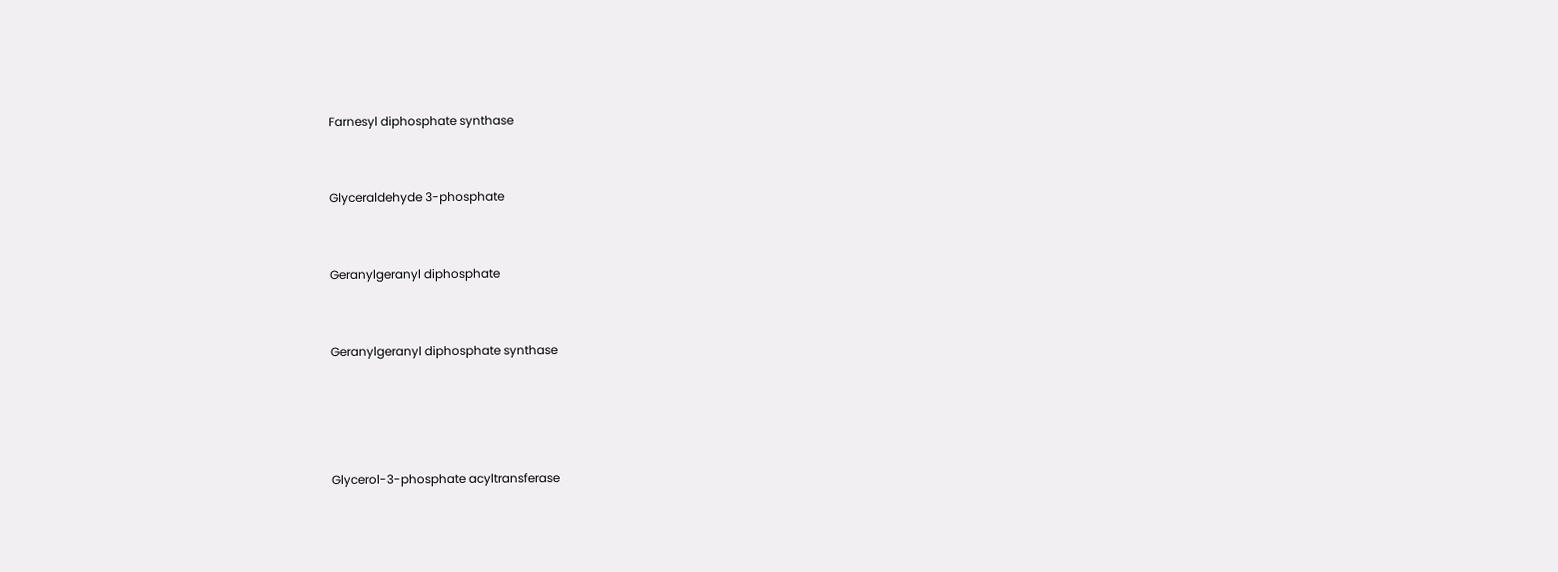Farnesyl diphosphate synthase


Glyceraldehyde 3-phosphate


Geranylgeranyl diphosphate


Geranylgeranyl diphosphate synthase




Glycerol-3-phosphate acyltransferase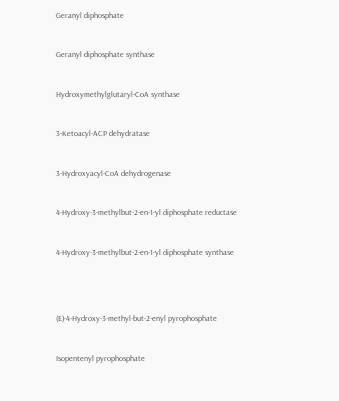Geranyl diphosphate


Geranyl diphosphate synthase


Hydroxymethylglutaryl-CoA synthase


3-Ketoacyl-ACP dehydratase


3-Hydroxyacyl-CoA dehydrogenase


4-Hydroxy-3-methylbut-2-en-1-yl diphosphate reductase


4-Hydroxy-3-methylbut-2-en-1-yl diphosphate synthase




(E)-4-Hydroxy-3-methyl-but-2-enyl pyrophosphate


Isopentenyl pyrophosphate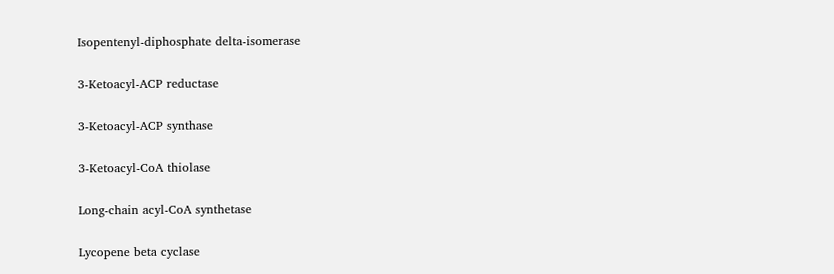Isopentenyl-diphosphate delta-isomerase


3-Ketoacyl-ACP reductase


3-Ketoacyl-ACP synthase


3-Ketoacyl-CoA thiolase


Long-chain acyl-CoA synthetase


Lycopene beta cyclase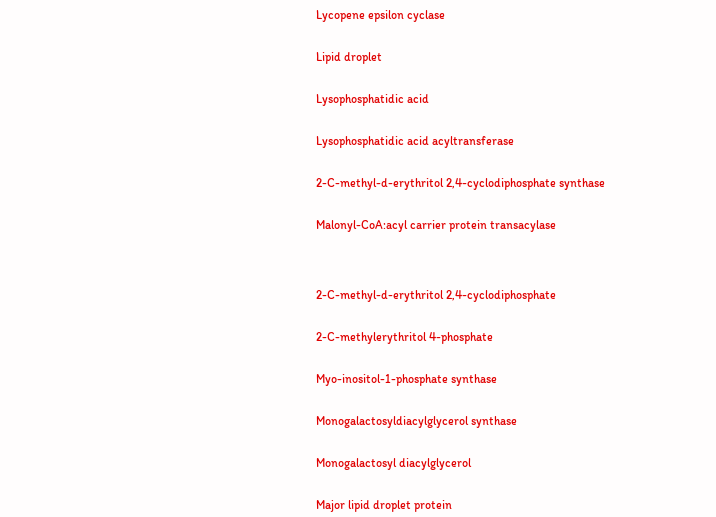Lycopene epsilon cyclase


Lipid droplet


Lysophosphatidic acid


Lysophosphatidic acid acyltransferase


2-C-methyl-d-erythritol 2,4-cyclodiphosphate synthase


Malonyl-CoA:acyl carrier protein transacylase




2-C-methyl-d-erythritol 2,4-cyclodiphosphate


2-C-methylerythritol 4-phosphate


Myo-inositol-1-phosphate synthase


Monogalactosyldiacylglycerol synthase


Monogalactosyl diacylglycerol


Major lipid droplet protein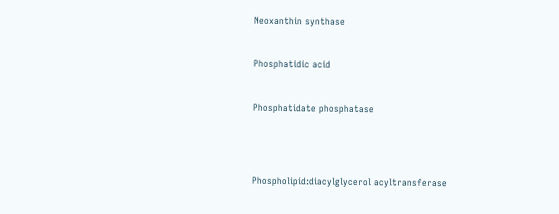Neoxanthin synthase


Phosphatidic acid


Phosphatidate phosphatase




Phospholipid:diacylglycerol acyltransferase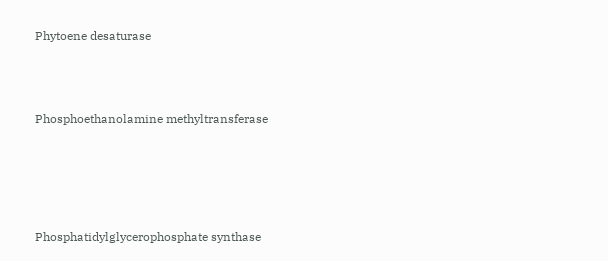Phytoene desaturase




Phosphoethanolamine methyltransferase






Phosphatidylglycerophosphate synthase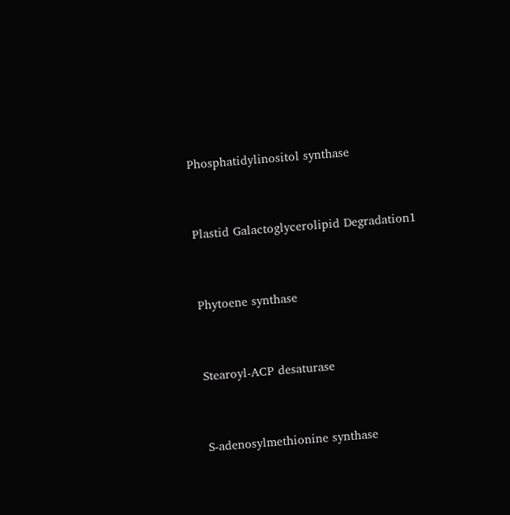Phosphatidylinositol synthase


Plastid Galactoglycerolipid Degradation1


Phytoene synthase


Stearoyl-ACP desaturase


S-adenosylmethionine synthase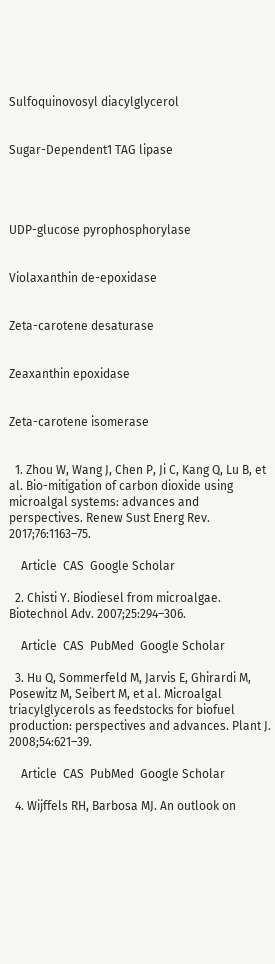Sulfoquinovosyl diacylglycerol


Sugar-Dependent1 TAG lipase




UDP-glucose pyrophosphorylase


Violaxanthin de-epoxidase


Zeta-carotene desaturase


Zeaxanthin epoxidase


Zeta-carotene isomerase


  1. Zhou W, Wang J, Chen P, Ji C, Kang Q, Lu B, et al. Bio-mitigation of carbon dioxide using microalgal systems: advances and perspectives. Renew Sust Energ Rev. 2017;76:1163–75.

    Article  CAS  Google Scholar

  2. Chisti Y. Biodiesel from microalgae. Biotechnol Adv. 2007;25:294–306.

    Article  CAS  PubMed  Google Scholar

  3. Hu Q, Sommerfeld M, Jarvis E, Ghirardi M, Posewitz M, Seibert M, et al. Microalgal triacylglycerols as feedstocks for biofuel production: perspectives and advances. Plant J. 2008;54:621–39.

    Article  CAS  PubMed  Google Scholar

  4. Wijffels RH, Barbosa MJ. An outlook on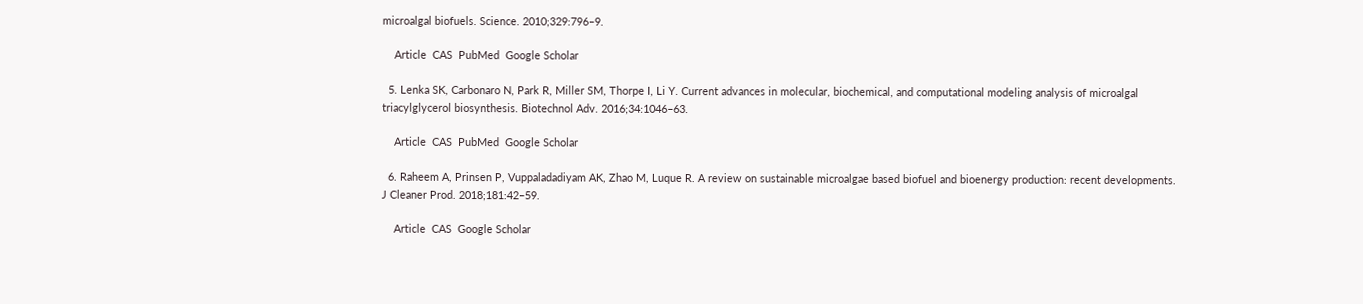microalgal biofuels. Science. 2010;329:796–9.

    Article  CAS  PubMed  Google Scholar

  5. Lenka SK, Carbonaro N, Park R, Miller SM, Thorpe I, Li Y. Current advances in molecular, biochemical, and computational modeling analysis of microalgal triacylglycerol biosynthesis. Biotechnol Adv. 2016;34:1046–63.

    Article  CAS  PubMed  Google Scholar

  6. Raheem A, Prinsen P, Vuppaladadiyam AK, Zhao M, Luque R. A review on sustainable microalgae based biofuel and bioenergy production: recent developments. J Cleaner Prod. 2018;181:42–59.

    Article  CAS  Google Scholar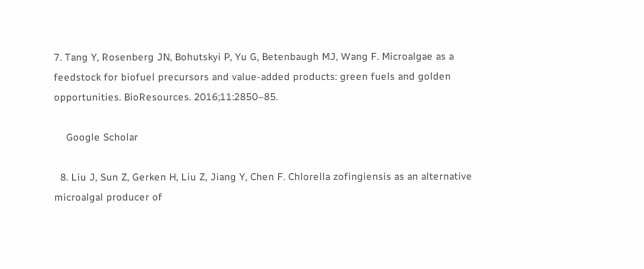7. Tang Y, Rosenberg JN, Bohutskyi P, Yu G, Betenbaugh MJ, Wang F. Microalgae as a feedstock for biofuel precursors and value-added products: green fuels and golden opportunities. BioResources. 2016;11:2850–85.

    Google Scholar

  8. Liu J, Sun Z, Gerken H, Liu Z, Jiang Y, Chen F. Chlorella zofingiensis as an alternative microalgal producer of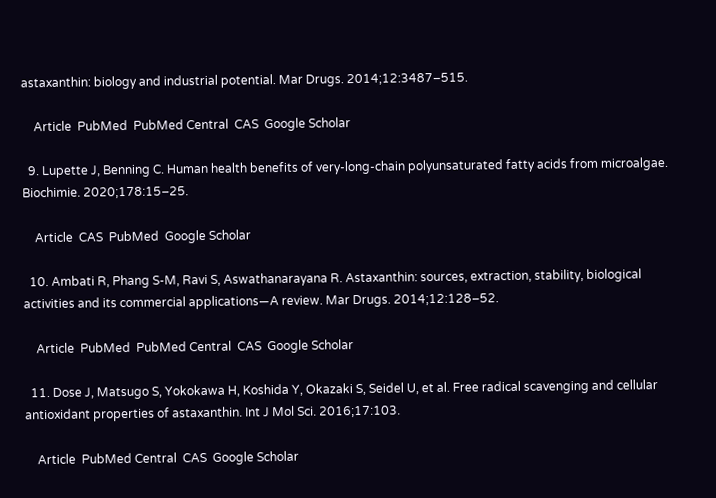astaxanthin: biology and industrial potential. Mar Drugs. 2014;12:3487–515.

    Article  PubMed  PubMed Central  CAS  Google Scholar

  9. Lupette J, Benning C. Human health benefits of very-long-chain polyunsaturated fatty acids from microalgae. Biochimie. 2020;178:15–25.

    Article  CAS  PubMed  Google Scholar

  10. Ambati R, Phang S-M, Ravi S, Aswathanarayana R. Astaxanthin: sources, extraction, stability, biological activities and its commercial applications—A review. Mar Drugs. 2014;12:128–52.

    Article  PubMed  PubMed Central  CAS  Google Scholar

  11. Dose J, Matsugo S, Yokokawa H, Koshida Y, Okazaki S, Seidel U, et al. Free radical scavenging and cellular antioxidant properties of astaxanthin. Int J Mol Sci. 2016;17:103.

    Article  PubMed Central  CAS  Google Scholar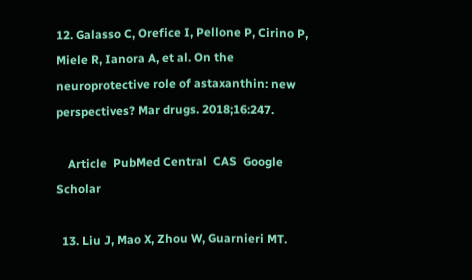12. Galasso C, Orefice I, Pellone P, Cirino P, Miele R, Ianora A, et al. On the neuroprotective role of astaxanthin: new perspectives? Mar drugs. 2018;16:247.

    Article  PubMed Central  CAS  Google Scholar

  13. Liu J, Mao X, Zhou W, Guarnieri MT.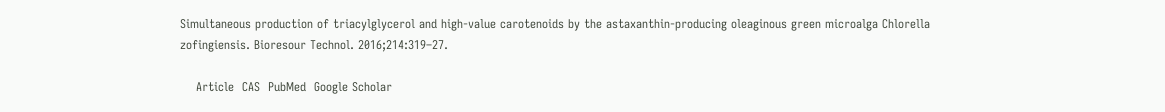Simultaneous production of triacylglycerol and high-value carotenoids by the astaxanthin-producing oleaginous green microalga Chlorella zofingiensis. Bioresour Technol. 2016;214:319–27.

    Article  CAS  PubMed  Google Scholar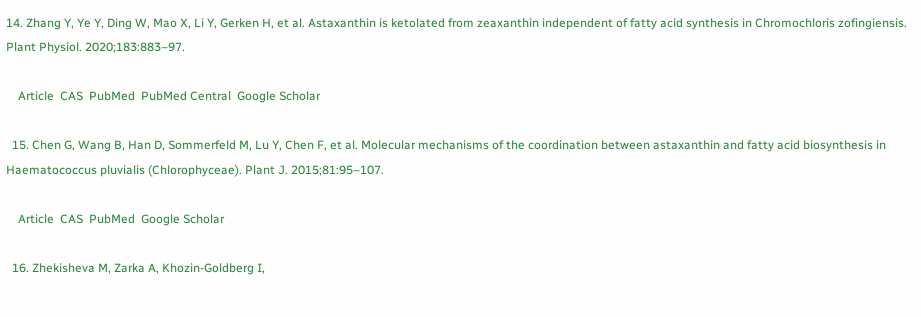14. Zhang Y, Ye Y, Ding W, Mao X, Li Y, Gerken H, et al. Astaxanthin is ketolated from zeaxanthin independent of fatty acid synthesis in Chromochloris zofingiensis. Plant Physiol. 2020;183:883–97.

    Article  CAS  PubMed  PubMed Central  Google Scholar

  15. Chen G, Wang B, Han D, Sommerfeld M, Lu Y, Chen F, et al. Molecular mechanisms of the coordination between astaxanthin and fatty acid biosynthesis in Haematococcus pluvialis (Chlorophyceae). Plant J. 2015;81:95–107.

    Article  CAS  PubMed  Google Scholar

  16. Zhekisheva M, Zarka A, Khozin-Goldberg I,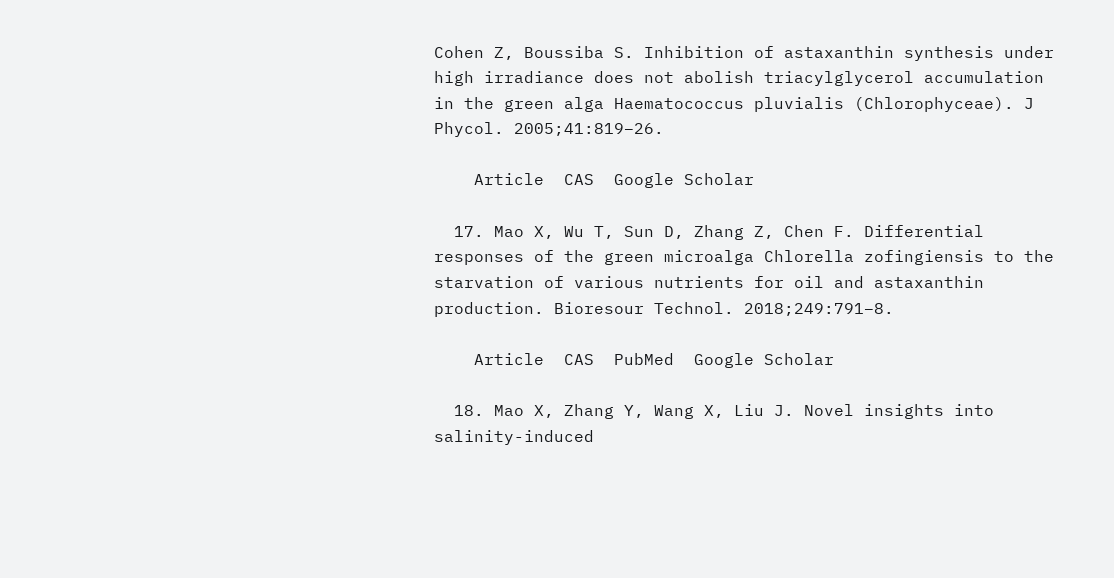Cohen Z, Boussiba S. Inhibition of astaxanthin synthesis under high irradiance does not abolish triacylglycerol accumulation in the green alga Haematococcus pluvialis (Chlorophyceae). J Phycol. 2005;41:819–26.

    Article  CAS  Google Scholar

  17. Mao X, Wu T, Sun D, Zhang Z, Chen F. Differential responses of the green microalga Chlorella zofingiensis to the starvation of various nutrients for oil and astaxanthin production. Bioresour Technol. 2018;249:791–8.

    Article  CAS  PubMed  Google Scholar

  18. Mao X, Zhang Y, Wang X, Liu J. Novel insights into salinity-induced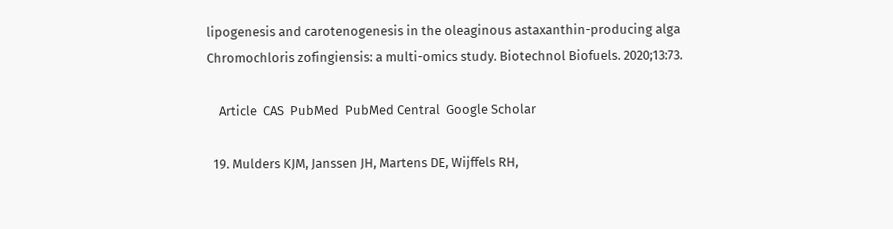lipogenesis and carotenogenesis in the oleaginous astaxanthin-producing alga Chromochloris zofingiensis: a multi-omics study. Biotechnol Biofuels. 2020;13:73.

    Article  CAS  PubMed  PubMed Central  Google Scholar

  19. Mulders KJM, Janssen JH, Martens DE, Wijffels RH,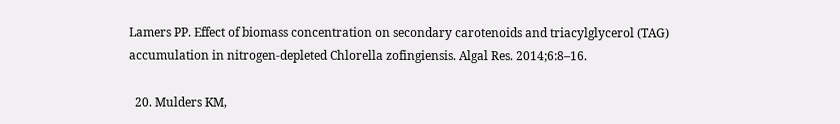Lamers PP. Effect of biomass concentration on secondary carotenoids and triacylglycerol (TAG) accumulation in nitrogen-depleted Chlorella zofingiensis. Algal Res. 2014;6:8–16.

  20. Mulders KM,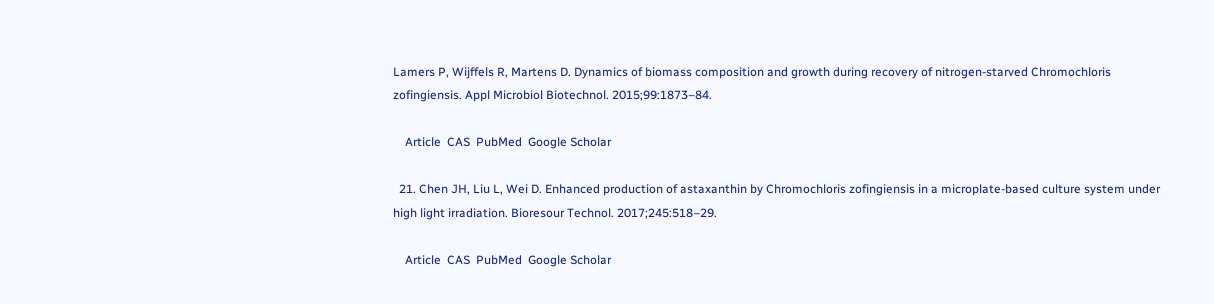Lamers P, Wijffels R, Martens D. Dynamics of biomass composition and growth during recovery of nitrogen-starved Chromochloris zofingiensis. Appl Microbiol Biotechnol. 2015;99:1873–84.

    Article  CAS  PubMed  Google Scholar

  21. Chen JH, Liu L, Wei D. Enhanced production of astaxanthin by Chromochloris zofingiensis in a microplate-based culture system under high light irradiation. Bioresour Technol. 2017;245:518–29.

    Article  CAS  PubMed  Google Scholar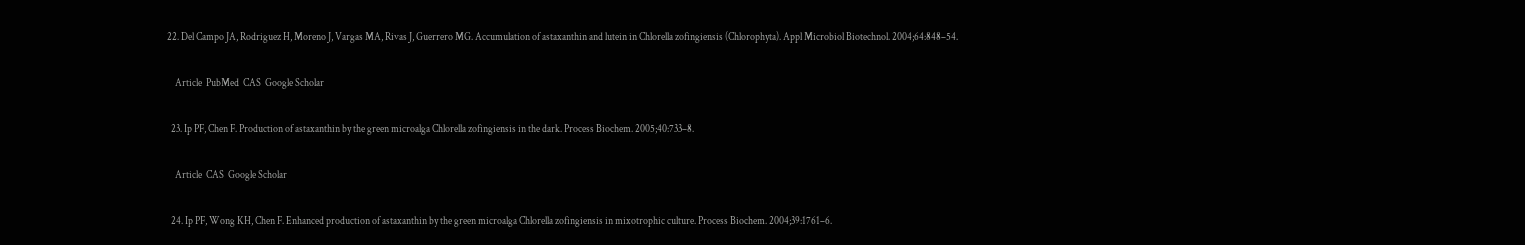22. Del Campo JA, Rodriguez H, Moreno J, Vargas MA, Rivas J, Guerrero MG. Accumulation of astaxanthin and lutein in Chlorella zofingiensis (Chlorophyta). Appl Microbiol Biotechnol. 2004;64:848–54.

    Article  PubMed  CAS  Google Scholar

  23. Ip PF, Chen F. Production of astaxanthin by the green microalga Chlorella zofingiensis in the dark. Process Biochem. 2005;40:733–8.

    Article  CAS  Google Scholar

  24. Ip PF, Wong KH, Chen F. Enhanced production of astaxanthin by the green microalga Chlorella zofingiensis in mixotrophic culture. Process Biochem. 2004;39:1761–6.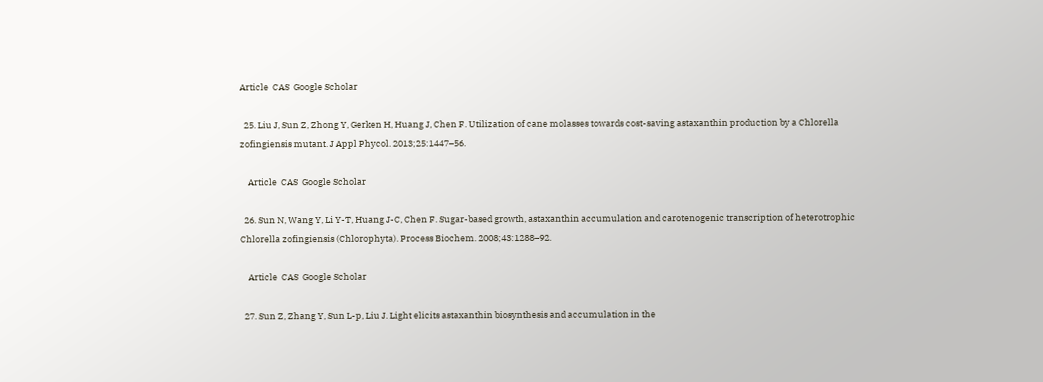Article  CAS  Google Scholar

  25. Liu J, Sun Z, Zhong Y, Gerken H, Huang J, Chen F. Utilization of cane molasses towards cost-saving astaxanthin production by a Chlorella zofingiensis mutant. J Appl Phycol. 2013;25:1447–56.

    Article  CAS  Google Scholar

  26. Sun N, Wang Y, Li Y-T, Huang J-C, Chen F. Sugar-based growth, astaxanthin accumulation and carotenogenic transcription of heterotrophic Chlorella zofingiensis (Chlorophyta). Process Biochem. 2008;43:1288–92.

    Article  CAS  Google Scholar

  27. Sun Z, Zhang Y, Sun L-p, Liu J. Light elicits astaxanthin biosynthesis and accumulation in the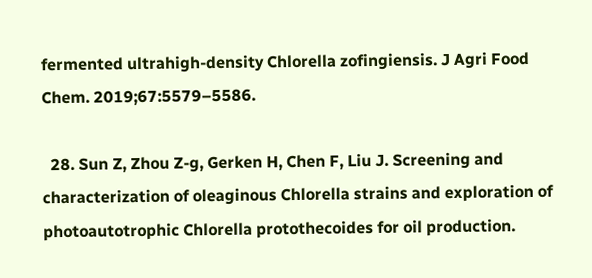fermented ultrahigh-density Chlorella zofingiensis. J Agri Food Chem. 2019;67:5579–5586.

  28. Sun Z, Zhou Z-g, Gerken H, Chen F, Liu J. Screening and characterization of oleaginous Chlorella strains and exploration of photoautotrophic Chlorella protothecoides for oil production.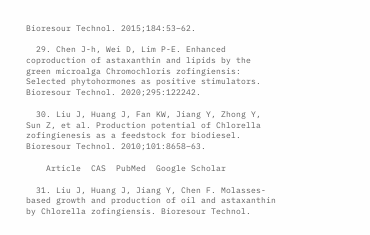Bioresour Technol. 2015;184:53–62.

  29. Chen J-h, Wei D, Lim P-E. Enhanced coproduction of astaxanthin and lipids by the green microalga Chromochloris zofingiensis: Selected phytohormones as positive stimulators. Bioresour Technol. 2020;295:122242.

  30. Liu J, Huang J, Fan KW, Jiang Y, Zhong Y, Sun Z, et al. Production potential of Chlorella zofingienesis as a feedstock for biodiesel. Bioresour Technol. 2010;101:8658–63.

    Article  CAS  PubMed  Google Scholar

  31. Liu J, Huang J, Jiang Y, Chen F. Molasses-based growth and production of oil and astaxanthin by Chlorella zofingiensis. Bioresour Technol.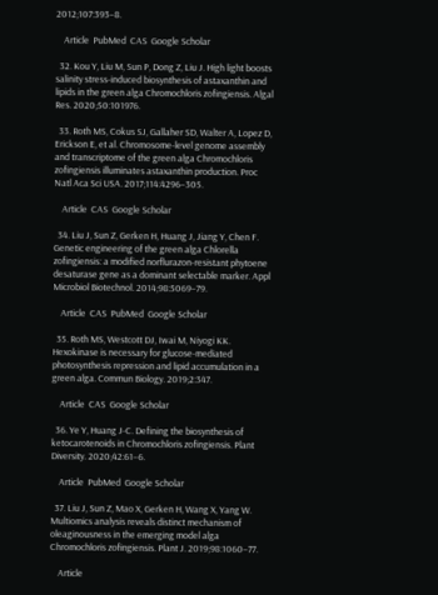2012;107:393–8.

    Article  PubMed  CAS  Google Scholar

  32. Kou Y, Liu M, Sun P, Dong Z, Liu J. High light boosts salinity stress-induced biosynthesis of astaxanthin and lipids in the green alga Chromochloris zofingiensis. Algal Res. 2020;50:101976.

  33. Roth MS, Cokus SJ, Gallaher SD, Walter A, Lopez D, Erickson E, et al. Chromosome-level genome assembly and transcriptome of the green alga Chromochloris zofingiensis illuminates astaxanthin production. Proc Natl Aca Sci USA. 2017;114:4296–305.

    Article  CAS  Google Scholar

  34. Liu J, Sun Z, Gerken H, Huang J, Jiang Y, Chen F. Genetic engineering of the green alga Chlorella zofingiensis: a modified norflurazon-resistant phytoene desaturase gene as a dominant selectable marker. Appl Microbiol Biotechnol. 2014;98:5069–79.

    Article  CAS  PubMed  Google Scholar

  35. Roth MS, Westcott DJ, Iwai M, Niyogi KK. Hexokinase is necessary for glucose-mediated photosynthesis repression and lipid accumulation in a green alga. Commun Biology. 2019;2:347.

    Article  CAS  Google Scholar

  36. Ye Y, Huang J-C. Defining the biosynthesis of ketocarotenoids in Chromochloris zofingiensis. Plant Diversity. 2020;42:61–6.

    Article  PubMed  Google Scholar

  37. Liu J, Sun Z, Mao X, Gerken H, Wang X, Yang W. Multiomics analysis reveals distinct mechanism of oleaginousness in the emerging model alga Chromochloris zofingiensis. Plant J. 2019;98:1060–77.

    Article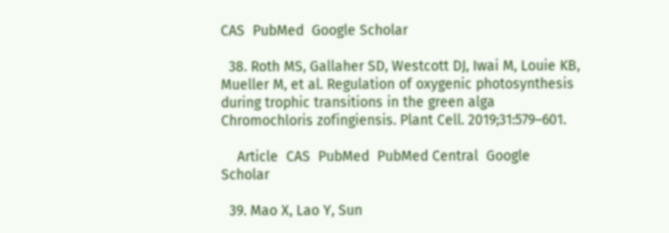CAS  PubMed  Google Scholar

  38. Roth MS, Gallaher SD, Westcott DJ, Iwai M, Louie KB, Mueller M, et al. Regulation of oxygenic photosynthesis during trophic transitions in the green alga Chromochloris zofingiensis. Plant Cell. 2019;31:579–601.

    Article  CAS  PubMed  PubMed Central  Google Scholar

  39. Mao X, Lao Y, Sun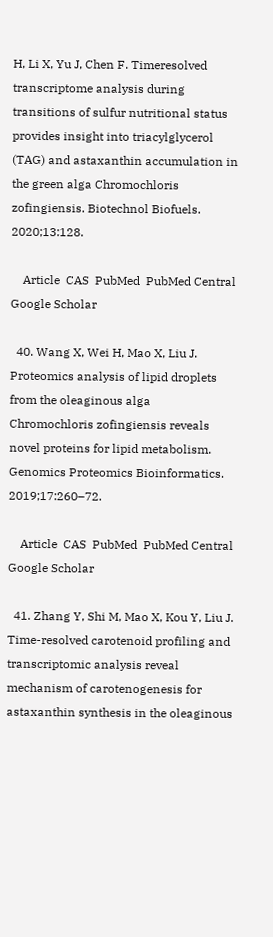H, Li X, Yu J, Chen F. Timeresolved transcriptome analysis during transitions of sulfur nutritional status provides insight into triacylglycerol (TAG) and astaxanthin accumulation in the green alga Chromochloris zofingiensis. Biotechnol Biofuels. 2020;13:128.

    Article  CAS  PubMed  PubMed Central  Google Scholar

  40. Wang X, Wei H, Mao X, Liu J. Proteomics analysis of lipid droplets from the oleaginous alga Chromochloris zofingiensis reveals novel proteins for lipid metabolism. Genomics Proteomics Bioinformatics. 2019;17:260–72.

    Article  CAS  PubMed  PubMed Central  Google Scholar

  41. Zhang Y, Shi M, Mao X, Kou Y, Liu J. Time-resolved carotenoid profiling and transcriptomic analysis reveal mechanism of carotenogenesis for astaxanthin synthesis in the oleaginous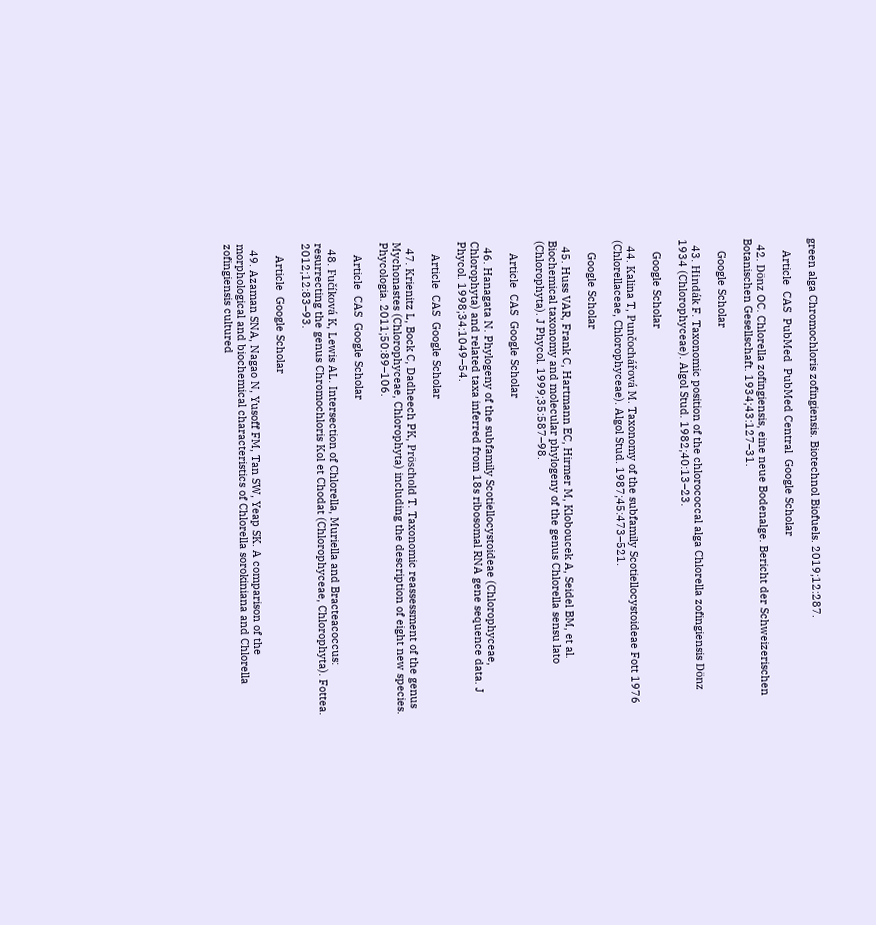green alga Chromochloris zofingiensis. Biotechnol Biofuels. 2019;12:287.

    Article  CAS  PubMed  PubMed Central  Google Scholar

  42. Dönz OC. Chlorella zofingiensis, eine neue Bodenalge. Bericht der Schweizerischen Botanischen Gesellschaft. 1934;43:127–31.

    Google Scholar

  43. Hindák F. Taxonomic position of the chlorococcal alga Chlorella zofingiensis Dönz 1934 (Chlorophyceae). Algol Stud. 1982;40:13–23.

    Google Scholar

  44. Kalina T, Punčochářová M. Taxonomy of the subfamily Scotiellocystoideae Fott 1976 (Chlorellaceae, Chlorophyceae). Algol Stud. 1987;45:473–521.

    Google Scholar

  45. Huss VAR, Frank C, Hartmann EC, Hirmer M, Kloboucek A, Seidel BM, et al. Biochemical taxonomy and molecular phylogeny of the genus Chlorella sensu lato (Chlorophyta). J Phycol. 1999;35:587–98.

    Article  CAS  Google Scholar

  46. Hanagata N. Phylogeny of the subfamily Scotiellocystoideae (Chlorophyceae, Chlorophyta) and related taxa inferred from 18s ribosomal RNA gene sequence data. J Phycol. 1998;34:1049–54.

    Article  CAS  Google Scholar

  47. Krienitz L, Bock C, Dadheech PK, Pröschold T. Taxonomic reassessment of the genus Mychonastes (Chlorophyceae, Chlorophyta) including the description of eight new species. Phycologia. 2011;50:89–106.

    Article  CAS  Google Scholar

  48. Fučíková K, Lewis AL. Intersection of Chlorella, Muriella and Bracteacoccus: resurrecting the genus Chromochloris Kol et Chodat (Chlorophyceae, Chlorophyta). Fottea. 2012;12:83–93.

    Article  Google Scholar

  49. Azaman SNA, Nagao N, Yusoff FM, Tan SW, Yeap SK. A comparison of the morphological and biochemical characteristics of Chlorella sorokiniana and Chlorella zofingiensis cultured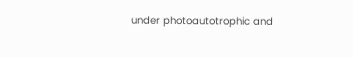under photoautotrophic and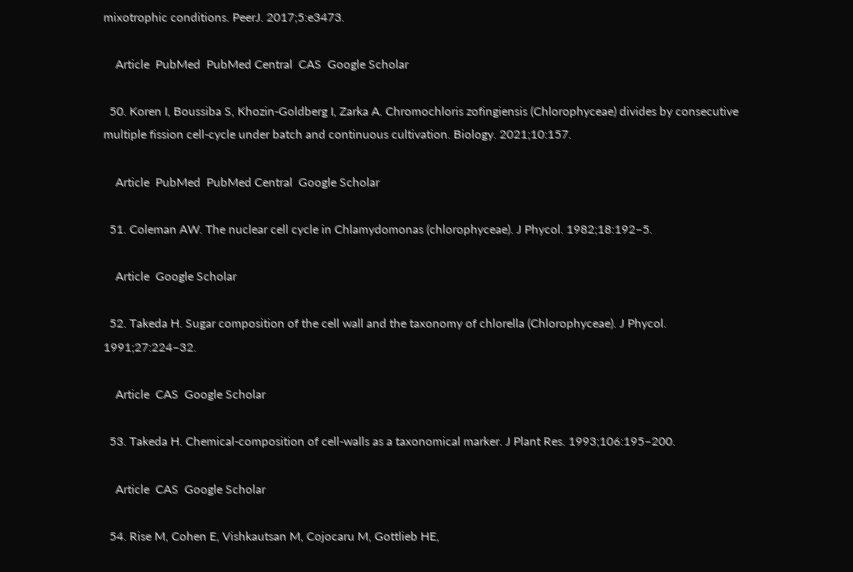mixotrophic conditions. PeerJ. 2017;5:e3473.

    Article  PubMed  PubMed Central  CAS  Google Scholar

  50. Koren I, Boussiba S, Khozin-Goldberg I, Zarka A. Chromochloris zofingiensis (Chlorophyceae) divides by consecutive multiple fission cell-cycle under batch and continuous cultivation. Biology. 2021;10:157.

    Article  PubMed  PubMed Central  Google Scholar

  51. Coleman AW. The nuclear cell cycle in Chlamydomonas (chlorophyceae). J Phycol. 1982;18:192–5.

    Article  Google Scholar

  52. Takeda H. Sugar composition of the cell wall and the taxonomy of chlorella (Chlorophyceae). J Phycol. 1991;27:224–32.

    Article  CAS  Google Scholar

  53. Takeda H. Chemical-composition of cell-walls as a taxonomical marker. J Plant Res. 1993;106:195–200.

    Article  CAS  Google Scholar

  54. Rise M, Cohen E, Vishkautsan M, Cojocaru M, Gottlieb HE,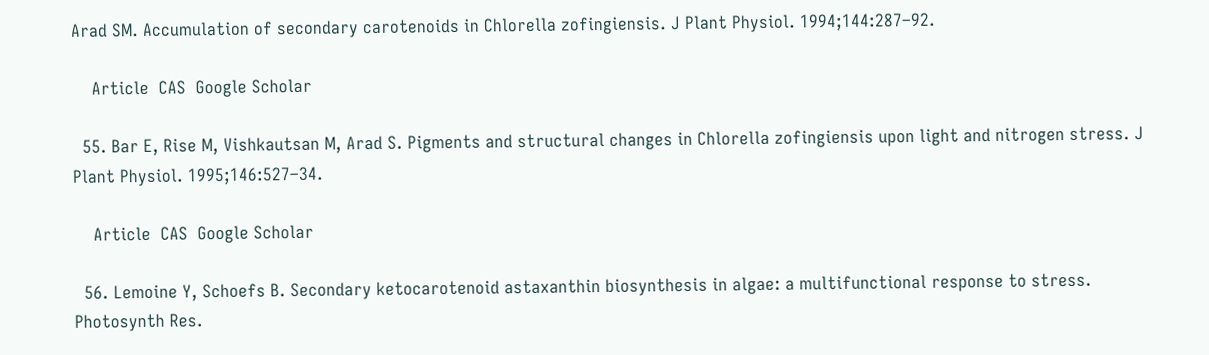Arad SM. Accumulation of secondary carotenoids in Chlorella zofingiensis. J Plant Physiol. 1994;144:287–92.

    Article  CAS  Google Scholar

  55. Bar E, Rise M, Vishkautsan M, Arad S. Pigments and structural changes in Chlorella zofingiensis upon light and nitrogen stress. J Plant Physiol. 1995;146:527–34.

    Article  CAS  Google Scholar

  56. Lemoine Y, Schoefs B. Secondary ketocarotenoid astaxanthin biosynthesis in algae: a multifunctional response to stress. Photosynth Res.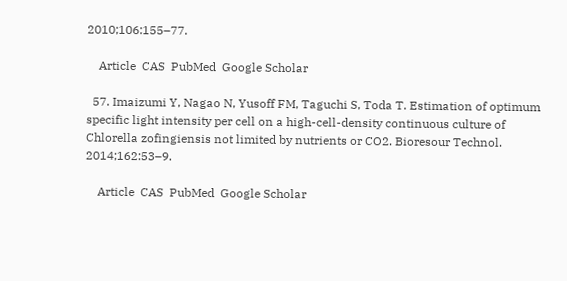2010;106:155–77.

    Article  CAS  PubMed  Google Scholar

  57. Imaizumi Y, Nagao N, Yusoff FM, Taguchi S, Toda T. Estimation of optimum specific light intensity per cell on a high-cell-density continuous culture of Chlorella zofingiensis not limited by nutrients or CO2. Bioresour Technol. 2014;162:53–9.

    Article  CAS  PubMed  Google Scholar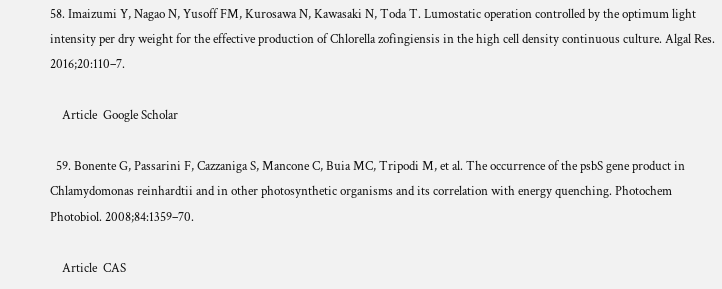58. Imaizumi Y, Nagao N, Yusoff FM, Kurosawa N, Kawasaki N, Toda T. Lumostatic operation controlled by the optimum light intensity per dry weight for the effective production of Chlorella zofingiensis in the high cell density continuous culture. Algal Res. 2016;20:110–7.

    Article  Google Scholar

  59. Bonente G, Passarini F, Cazzaniga S, Mancone C, Buia MC, Tripodi M, et al. The occurrence of the psbS gene product in Chlamydomonas reinhardtii and in other photosynthetic organisms and its correlation with energy quenching. Photochem Photobiol. 2008;84:1359–70.

    Article  CAS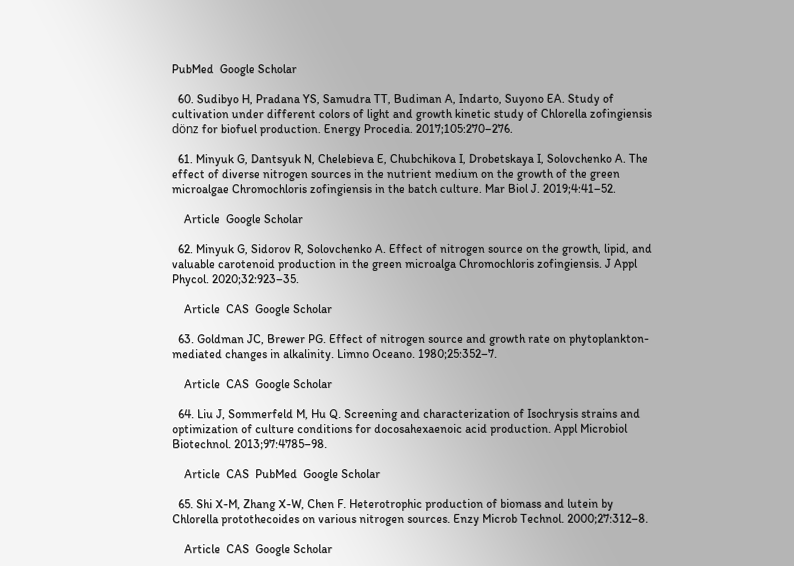PubMed  Google Scholar

  60. Sudibyo H, Pradana YS, Samudra TT, Budiman A, Indarto, Suyono EA. Study of cultivation under different colors of light and growth kinetic study of Chlorella zofingiensis dönz for biofuel production. Energy Procedia. 2017;105:270–276.

  61. Minyuk G, Dantsyuk N, Chelebieva E, Chubchikova I, Drobetskaya I, Solovchenko A. The effect of diverse nitrogen sources in the nutrient medium on the growth of the green microalgae Chromochloris zofingiensis in the batch culture. Mar Biol J. 2019;4:41–52.

    Article  Google Scholar

  62. Minyuk G, Sidorov R, Solovchenko A. Effect of nitrogen source on the growth, lipid, and valuable carotenoid production in the green microalga Chromochloris zofingiensis. J Appl Phycol. 2020;32:923–35.

    Article  CAS  Google Scholar

  63. Goldman JC, Brewer PG. Effect of nitrogen source and growth rate on phytoplankton-mediated changes in alkalinity. Limno Oceano. 1980;25:352–7.

    Article  CAS  Google Scholar

  64. Liu J, Sommerfeld M, Hu Q. Screening and characterization of Isochrysis strains and optimization of culture conditions for docosahexaenoic acid production. Appl Microbiol Biotechnol. 2013;97:4785–98.

    Article  CAS  PubMed  Google Scholar

  65. Shi X-M, Zhang X-W, Chen F. Heterotrophic production of biomass and lutein by Chlorella protothecoides on various nitrogen sources. Enzy Microb Technol. 2000;27:312–8.

    Article  CAS  Google Scholar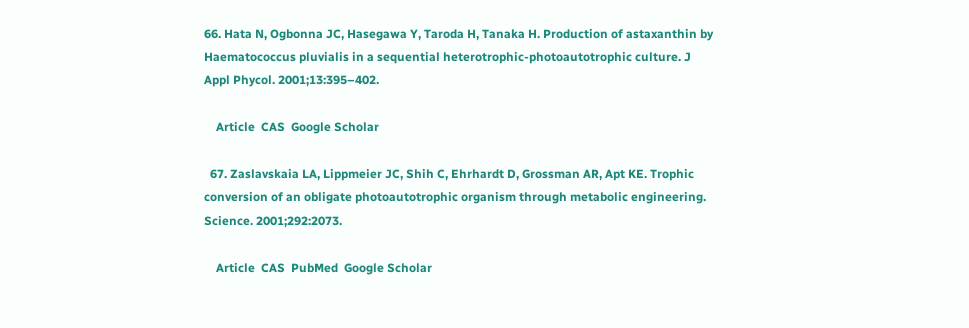66. Hata N, Ogbonna JC, Hasegawa Y, Taroda H, Tanaka H. Production of astaxanthin by Haematococcus pluvialis in a sequential heterotrophic-photoautotrophic culture. J Appl Phycol. 2001;13:395–402.

    Article  CAS  Google Scholar

  67. Zaslavskaia LA, Lippmeier JC, Shih C, Ehrhardt D, Grossman AR, Apt KE. Trophic conversion of an obligate photoautotrophic organism through metabolic engineering. Science. 2001;292:2073.

    Article  CAS  PubMed  Google Scholar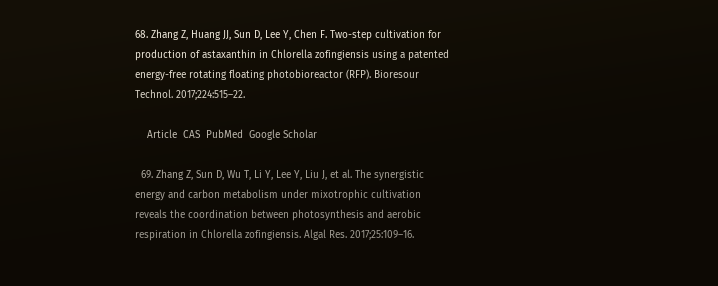68. Zhang Z, Huang JJ, Sun D, Lee Y, Chen F. Two-step cultivation for production of astaxanthin in Chlorella zofingiensis using a patented energy-free rotating floating photobioreactor (RFP). Bioresour Technol. 2017;224:515–22.

    Article  CAS  PubMed  Google Scholar

  69. Zhang Z, Sun D, Wu T, Li Y, Lee Y, Liu J, et al. The synergistic energy and carbon metabolism under mixotrophic cultivation reveals the coordination between photosynthesis and aerobic respiration in Chlorella zofingiensis. Algal Res. 2017;25:109–16.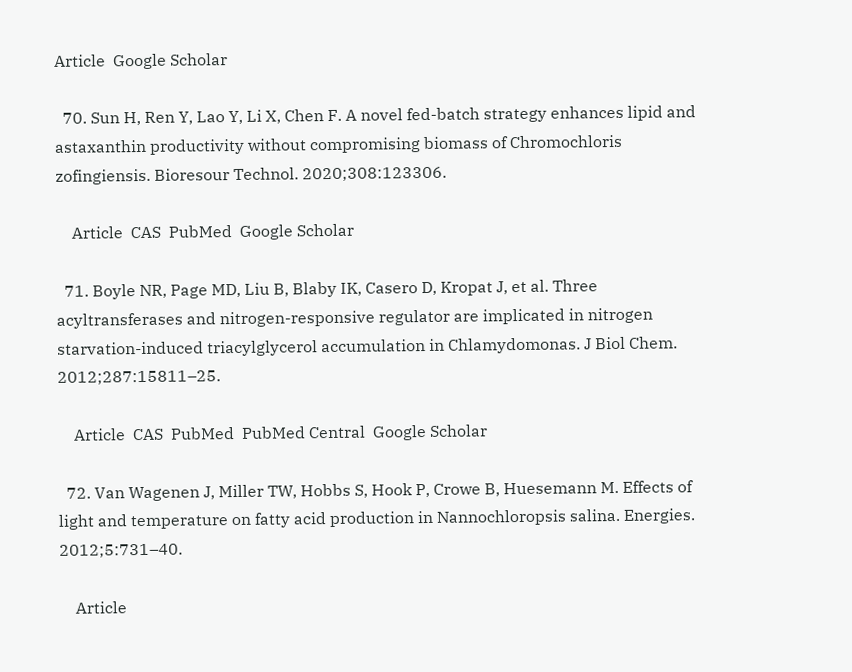Article  Google Scholar

  70. Sun H, Ren Y, Lao Y, Li X, Chen F. A novel fed-batch strategy enhances lipid and astaxanthin productivity without compromising biomass of Chromochloris zofingiensis. Bioresour Technol. 2020;308:123306.

    Article  CAS  PubMed  Google Scholar

  71. Boyle NR, Page MD, Liu B, Blaby IK, Casero D, Kropat J, et al. Three acyltransferases and nitrogen-responsive regulator are implicated in nitrogen starvation-induced triacylglycerol accumulation in Chlamydomonas. J Biol Chem. 2012;287:15811–25.

    Article  CAS  PubMed  PubMed Central  Google Scholar

  72. Van Wagenen J, Miller TW, Hobbs S, Hook P, Crowe B, Huesemann M. Effects of light and temperature on fatty acid production in Nannochloropsis salina. Energies. 2012;5:731–40.

    Article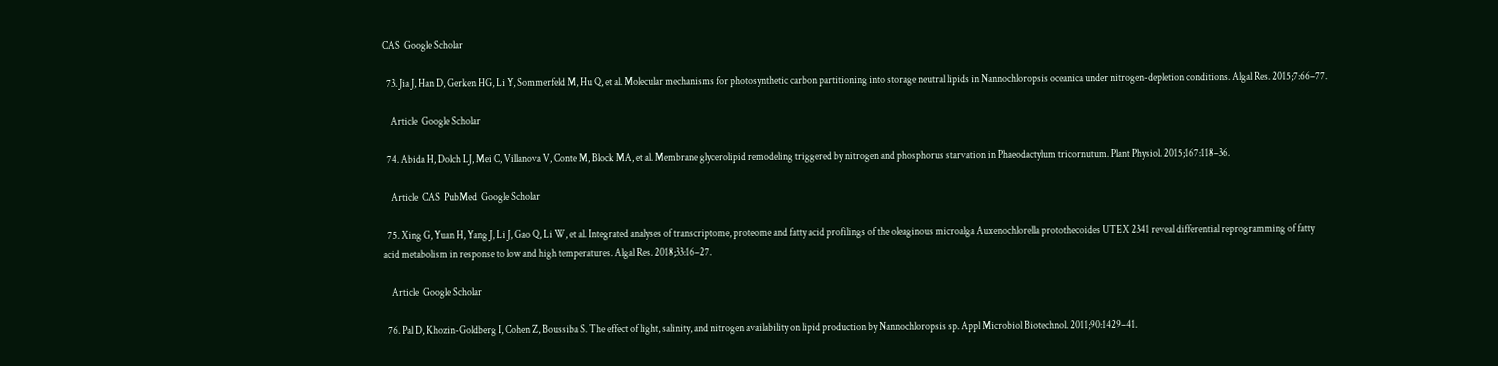CAS  Google Scholar

  73. Jia J, Han D, Gerken HG, Li Y, Sommerfeld M, Hu Q, et al. Molecular mechanisms for photosynthetic carbon partitioning into storage neutral lipids in Nannochloropsis oceanica under nitrogen-depletion conditions. Algal Res. 2015;7:66–77.

    Article  Google Scholar

  74. Abida H, Dolch LJ, Mei C, Villanova V, Conte M, Block MA, et al. Membrane glycerolipid remodeling triggered by nitrogen and phosphorus starvation in Phaeodactylum tricornutum. Plant Physiol. 2015;167:118–36.

    Article  CAS  PubMed  Google Scholar

  75. Xing G, Yuan H, Yang J, Li J, Gao Q, Li W, et al. Integrated analyses of transcriptome, proteome and fatty acid profilings of the oleaginous microalga Auxenochlorella protothecoides UTEX 2341 reveal differential reprogramming of fatty acid metabolism in response to low and high temperatures. Algal Res. 2018;33:16–27.

    Article  Google Scholar

  76. Pal D, Khozin-Goldberg I, Cohen Z, Boussiba S. The effect of light, salinity, and nitrogen availability on lipid production by Nannochloropsis sp. Appl Microbiol Biotechnol. 2011;90:1429–41.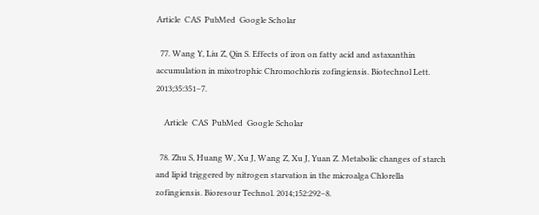Article  CAS  PubMed  Google Scholar

  77. Wang Y, Liu Z, Qin S. Effects of iron on fatty acid and astaxanthin accumulation in mixotrophic Chromochloris zofingiensis. Biotechnol Lett. 2013;35:351–7.

    Article  CAS  PubMed  Google Scholar

  78. Zhu S, Huang W, Xu J, Wang Z, Xu J, Yuan Z. Metabolic changes of starch and lipid triggered by nitrogen starvation in the microalga Chlorella zofingiensis. Bioresour Technol. 2014;152:292–8.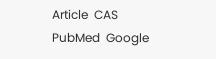Article  CAS  PubMed  Google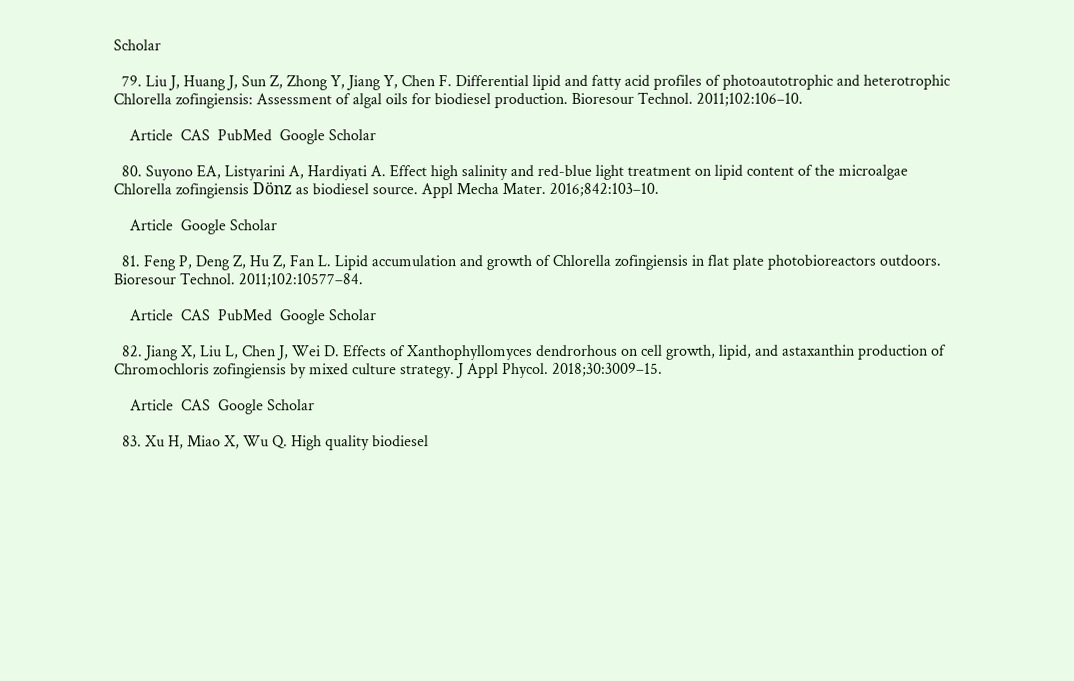Scholar

  79. Liu J, Huang J, Sun Z, Zhong Y, Jiang Y, Chen F. Differential lipid and fatty acid profiles of photoautotrophic and heterotrophic Chlorella zofingiensis: Assessment of algal oils for biodiesel production. Bioresour Technol. 2011;102:106–10.

    Article  CAS  PubMed  Google Scholar

  80. Suyono EA, Listyarini A, Hardiyati A. Effect high salinity and red-blue light treatment on lipid content of the microalgae Chlorella zofingiensis Dönz as biodiesel source. Appl Mecha Mater. 2016;842:103–10.

    Article  Google Scholar

  81. Feng P, Deng Z, Hu Z, Fan L. Lipid accumulation and growth of Chlorella zofingiensis in flat plate photobioreactors outdoors. Bioresour Technol. 2011;102:10577–84.

    Article  CAS  PubMed  Google Scholar

  82. Jiang X, Liu L, Chen J, Wei D. Effects of Xanthophyllomyces dendrorhous on cell growth, lipid, and astaxanthin production of Chromochloris zofingiensis by mixed culture strategy. J Appl Phycol. 2018;30:3009–15.

    Article  CAS  Google Scholar

  83. Xu H, Miao X, Wu Q. High quality biodiesel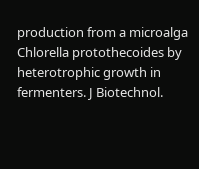production from a microalga Chlorella protothecoides by heterotrophic growth in fermenters. J Biotechnol.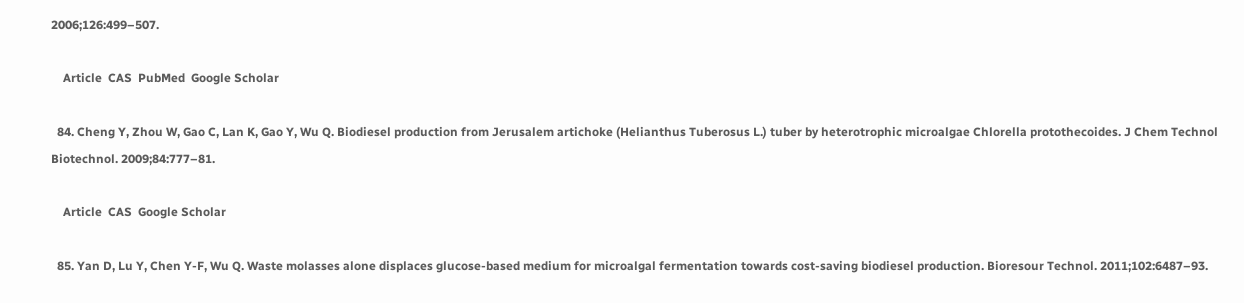2006;126:499–507.

    Article  CAS  PubMed  Google Scholar

  84. Cheng Y, Zhou W, Gao C, Lan K, Gao Y, Wu Q. Biodiesel production from Jerusalem artichoke (Helianthus Tuberosus L.) tuber by heterotrophic microalgae Chlorella protothecoides. J Chem Technol Biotechnol. 2009;84:777–81.

    Article  CAS  Google Scholar

  85. Yan D, Lu Y, Chen Y-F, Wu Q. Waste molasses alone displaces glucose-based medium for microalgal fermentation towards cost-saving biodiesel production. Bioresour Technol. 2011;102:6487–93.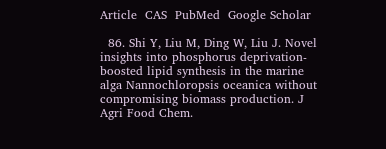Article  CAS  PubMed  Google Scholar

  86. Shi Y, Liu M, Ding W, Liu J. Novel insights into phosphorus deprivation-boosted lipid synthesis in the marine alga Nannochloropsis oceanica without compromising biomass production. J Agri Food Chem.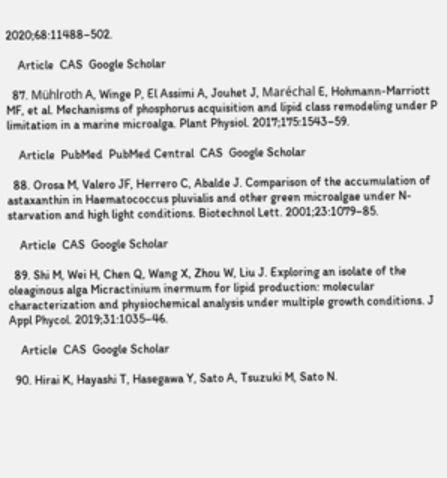2020;68:11488–502.

    Article  CAS  Google Scholar

  87. Mühlroth A, Winge P, El Assimi A, Jouhet J, Maréchal E, Hohmann-Marriott MF, et al. Mechanisms of phosphorus acquisition and lipid class remodeling under P limitation in a marine microalga. Plant Physiol. 2017;175:1543–59.

    Article  PubMed  PubMed Central  CAS  Google Scholar

  88. Orosa M, Valero JF, Herrero C, Abalde J. Comparison of the accumulation of astaxanthin in Haematococcus pluvialis and other green microalgae under N-starvation and high light conditions. Biotechnol Lett. 2001;23:1079–85.

    Article  CAS  Google Scholar

  89. Shi M, Wei H, Chen Q, Wang X, Zhou W, Liu J. Exploring an isolate of the oleaginous alga Micractinium inermum for lipid production: molecular characterization and physiochemical analysis under multiple growth conditions. J Appl Phycol. 2019;31:1035–46.

    Article  CAS  Google Scholar

  90. Hirai K, Hayashi T, Hasegawa Y, Sato A, Tsuzuki M, Sato N.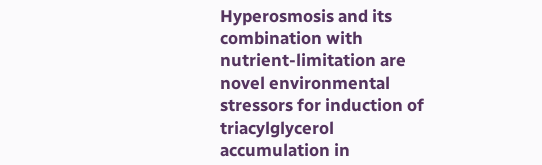Hyperosmosis and its combination with nutrient-limitation are novel environmental stressors for induction of triacylglycerol accumulation in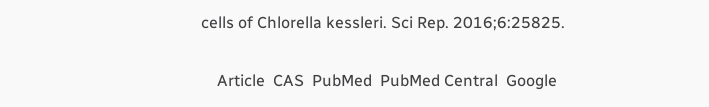cells of Chlorella kessleri. Sci Rep. 2016;6:25825.

    Article  CAS  PubMed  PubMed Central  Google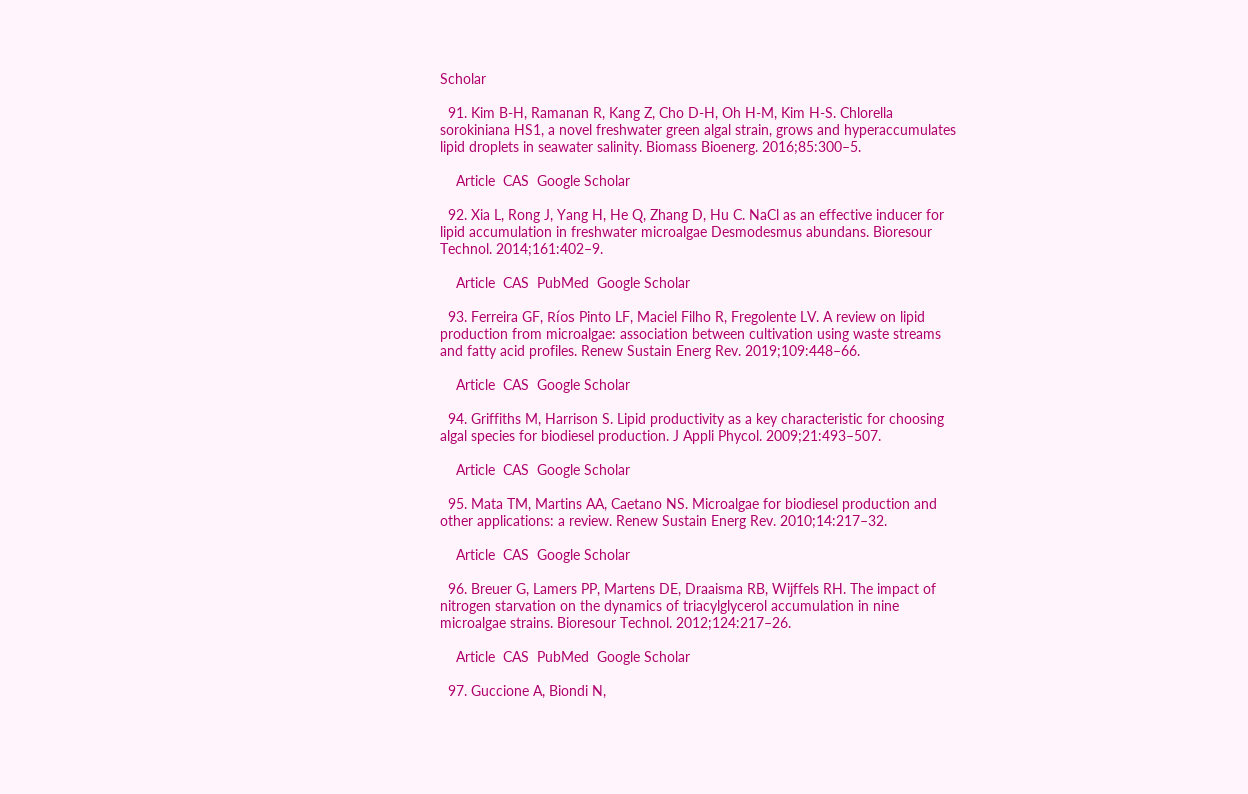Scholar

  91. Kim B-H, Ramanan R, Kang Z, Cho D-H, Oh H-M, Kim H-S. Chlorella sorokiniana HS1, a novel freshwater green algal strain, grows and hyperaccumulates lipid droplets in seawater salinity. Biomass Bioenerg. 2016;85:300–5.

    Article  CAS  Google Scholar

  92. Xia L, Rong J, Yang H, He Q, Zhang D, Hu C. NaCl as an effective inducer for lipid accumulation in freshwater microalgae Desmodesmus abundans. Bioresour Technol. 2014;161:402–9.

    Article  CAS  PubMed  Google Scholar

  93. Ferreira GF, Ríos Pinto LF, Maciel Filho R, Fregolente LV. A review on lipid production from microalgae: association between cultivation using waste streams and fatty acid profiles. Renew Sustain Energ Rev. 2019;109:448–66.

    Article  CAS  Google Scholar

  94. Griffiths M, Harrison S. Lipid productivity as a key characteristic for choosing algal species for biodiesel production. J Appli Phycol. 2009;21:493–507.

    Article  CAS  Google Scholar

  95. Mata TM, Martins AA, Caetano NS. Microalgae for biodiesel production and other applications: a review. Renew Sustain Energ Rev. 2010;14:217–32.

    Article  CAS  Google Scholar

  96. Breuer G, Lamers PP, Martens DE, Draaisma RB, Wijffels RH. The impact of nitrogen starvation on the dynamics of triacylglycerol accumulation in nine microalgae strains. Bioresour Technol. 2012;124:217–26.

    Article  CAS  PubMed  Google Scholar

  97. Guccione A, Biondi N,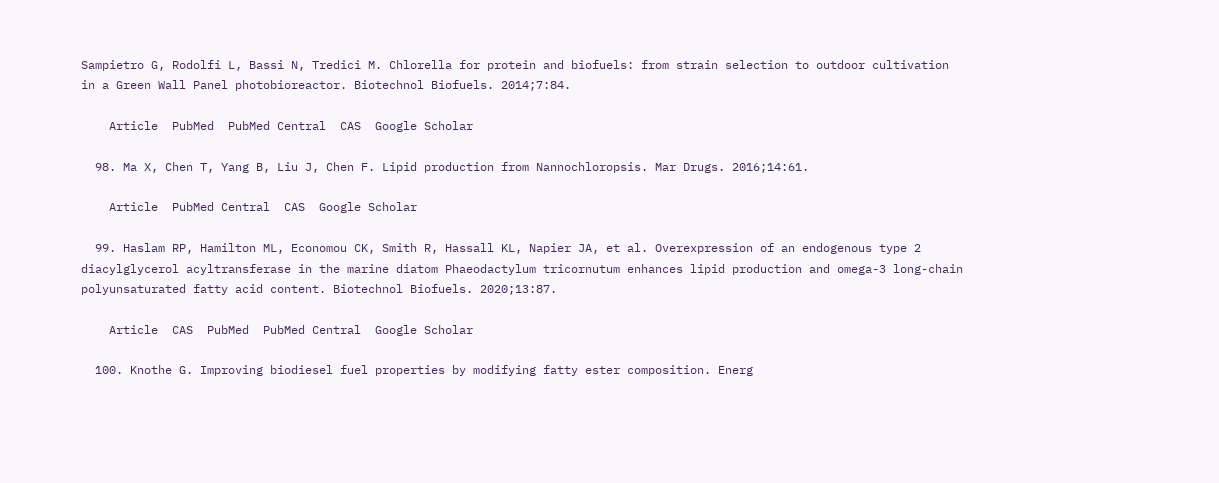Sampietro G, Rodolfi L, Bassi N, Tredici M. Chlorella for protein and biofuels: from strain selection to outdoor cultivation in a Green Wall Panel photobioreactor. Biotechnol Biofuels. 2014;7:84.

    Article  PubMed  PubMed Central  CAS  Google Scholar

  98. Ma X, Chen T, Yang B, Liu J, Chen F. Lipid production from Nannochloropsis. Mar Drugs. 2016;14:61.

    Article  PubMed Central  CAS  Google Scholar

  99. Haslam RP, Hamilton ML, Economou CK, Smith R, Hassall KL, Napier JA, et al. Overexpression of an endogenous type 2 diacylglycerol acyltransferase in the marine diatom Phaeodactylum tricornutum enhances lipid production and omega-3 long-chain polyunsaturated fatty acid content. Biotechnol Biofuels. 2020;13:87.

    Article  CAS  PubMed  PubMed Central  Google Scholar

  100. Knothe G. Improving biodiesel fuel properties by modifying fatty ester composition. Energ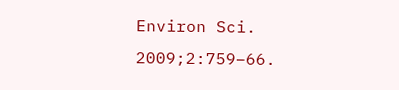Environ Sci. 2009;2:759–66.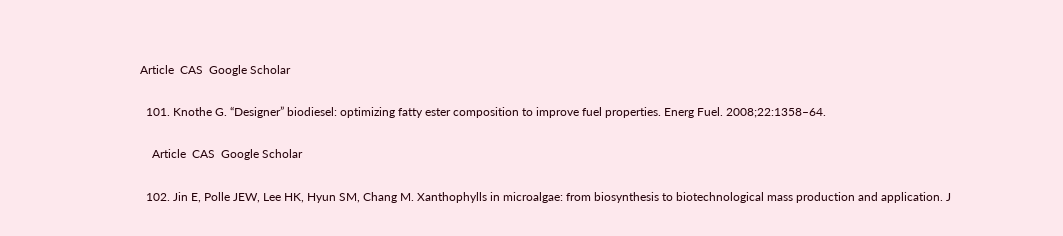Article  CAS  Google Scholar

  101. Knothe G. “Designer” biodiesel: optimizing fatty ester composition to improve fuel properties. Energ Fuel. 2008;22:1358–64.

    Article  CAS  Google Scholar

  102. Jin E, Polle JEW, Lee HK, Hyun SM, Chang M. Xanthophylls in microalgae: from biosynthesis to biotechnological mass production and application. J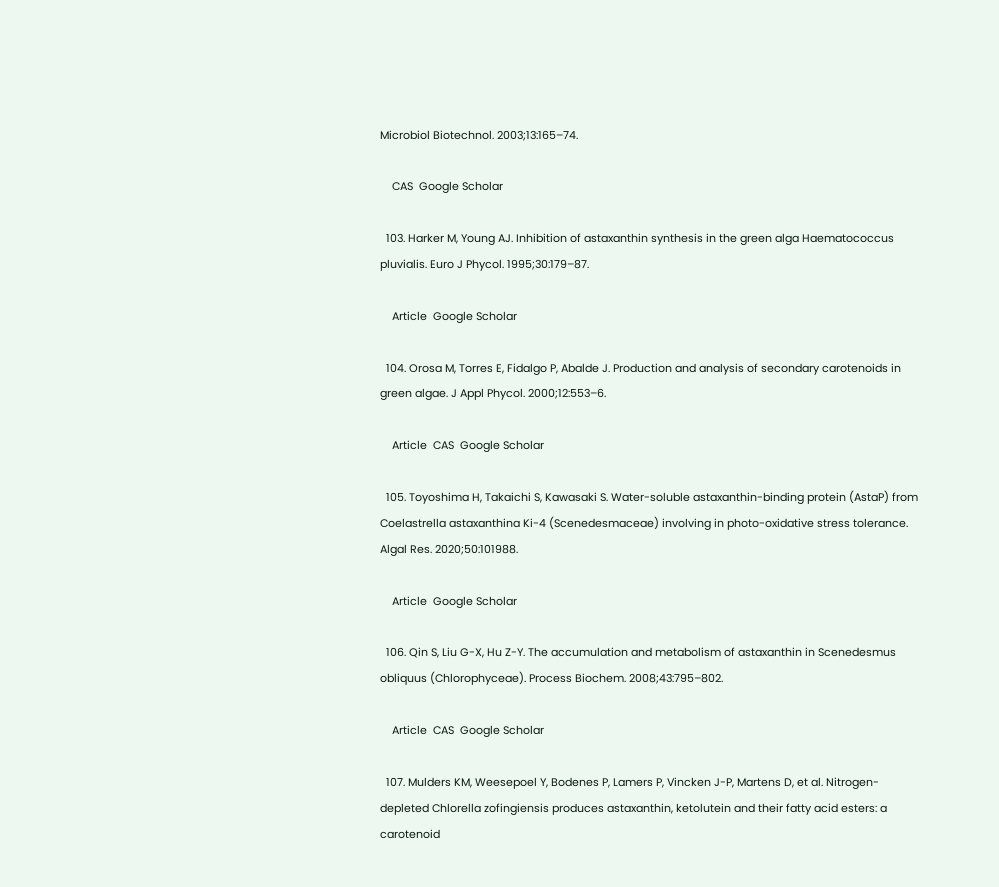Microbiol Biotechnol. 2003;13:165–74.

    CAS  Google Scholar

  103. Harker M, Young AJ. Inhibition of astaxanthin synthesis in the green alga Haematococcus pluvialis. Euro J Phycol. 1995;30:179–87.

    Article  Google Scholar

  104. Orosa M, Torres E, Fidalgo P, Abalde J. Production and analysis of secondary carotenoids in green algae. J Appl Phycol. 2000;12:553–6.

    Article  CAS  Google Scholar

  105. Toyoshima H, Takaichi S, Kawasaki S. Water-soluble astaxanthin-binding protein (AstaP) from Coelastrella astaxanthina Ki-4 (Scenedesmaceae) involving in photo-oxidative stress tolerance. Algal Res. 2020;50:101988.

    Article  Google Scholar

  106. Qin S, Liu G-X, Hu Z-Y. The accumulation and metabolism of astaxanthin in Scenedesmus obliquus (Chlorophyceae). Process Biochem. 2008;43:795–802.

    Article  CAS  Google Scholar

  107. Mulders KM, Weesepoel Y, Bodenes P, Lamers P, Vincken J-P, Martens D, et al. Nitrogen-depleted Chlorella zofingiensis produces astaxanthin, ketolutein and their fatty acid esters: a carotenoid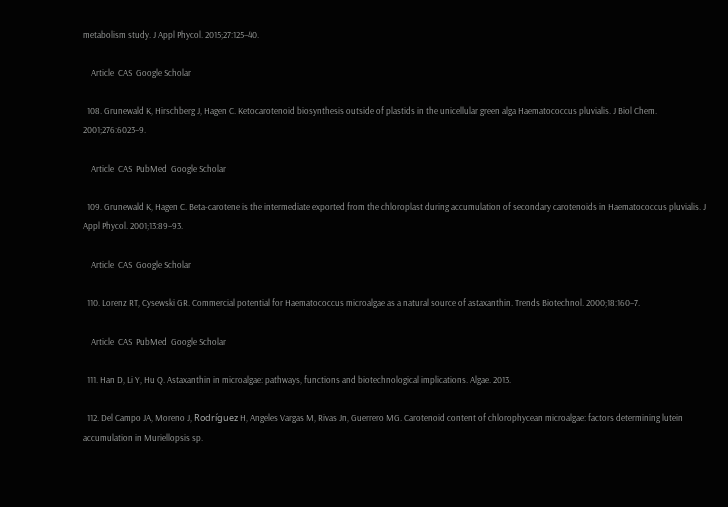metabolism study. J Appl Phycol. 2015;27:125–40.

    Article  CAS  Google Scholar

  108. Grunewald K, Hirschberg J, Hagen C. Ketocarotenoid biosynthesis outside of plastids in the unicellular green alga Haematococcus pluvialis. J Biol Chem. 2001;276:6023–9.

    Article  CAS  PubMed  Google Scholar

  109. Grunewald K, Hagen C. Beta-carotene is the intermediate exported from the chloroplast during accumulation of secondary carotenoids in Haematococcus pluvialis. J Appl Phycol. 2001;13:89–93.

    Article  CAS  Google Scholar

  110. Lorenz RT, Cysewski GR. Commercial potential for Haematococcus microalgae as a natural source of astaxanthin. Trends Biotechnol. 2000;18:160–7.

    Article  CAS  PubMed  Google Scholar

  111. Han D, Li Y, Hu Q. Astaxanthin in microalgae: pathways, functions and biotechnological implications. Algae. 2013.

  112. Del Campo JA, Moreno J, Rodrı́guez H, Angeles Vargas M, Rivas Jn, Guerrero MG. Carotenoid content of chlorophycean microalgae: factors determining lutein accumulation in Muriellopsis sp.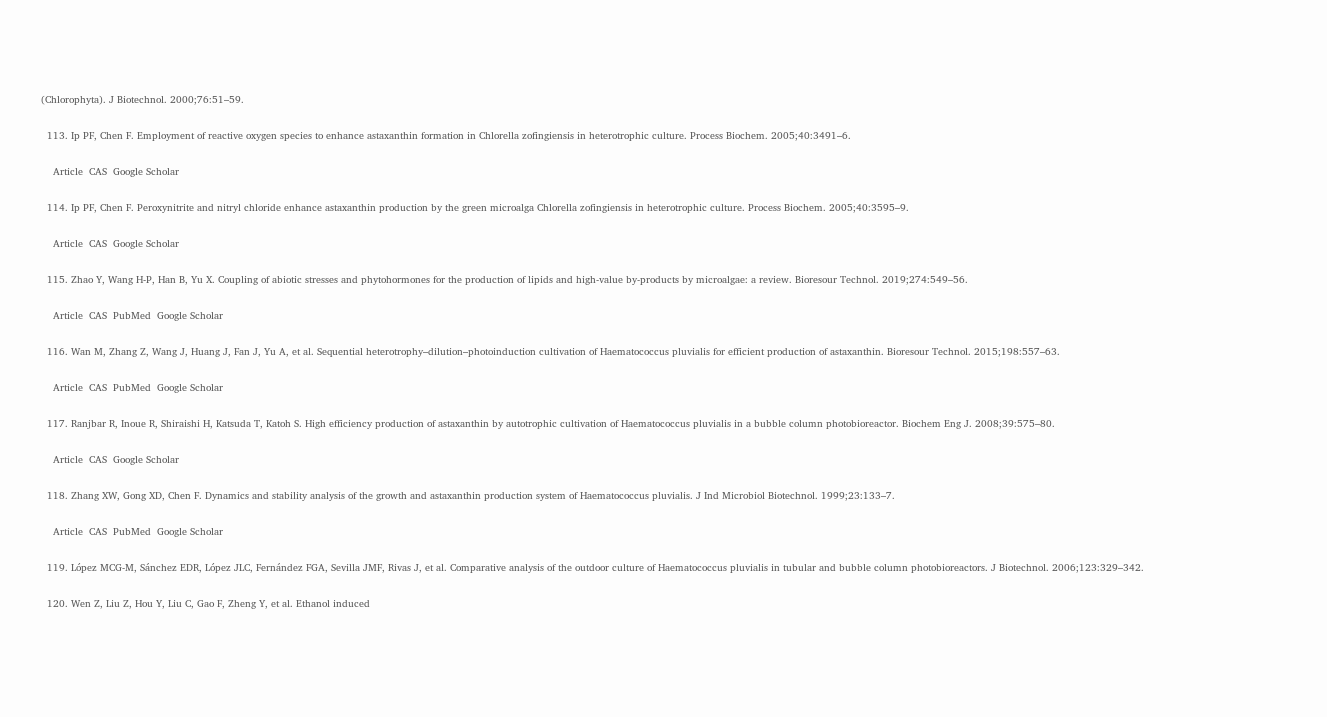(Chlorophyta). J Biotechnol. 2000;76:51–59.

  113. Ip PF, Chen F. Employment of reactive oxygen species to enhance astaxanthin formation in Chlorella zofingiensis in heterotrophic culture. Process Biochem. 2005;40:3491–6.

    Article  CAS  Google Scholar

  114. Ip PF, Chen F. Peroxynitrite and nitryl chloride enhance astaxanthin production by the green microalga Chlorella zofingiensis in heterotrophic culture. Process Biochem. 2005;40:3595–9.

    Article  CAS  Google Scholar

  115. Zhao Y, Wang H-P, Han B, Yu X. Coupling of abiotic stresses and phytohormones for the production of lipids and high-value by-products by microalgae: a review. Bioresour Technol. 2019;274:549–56.

    Article  CAS  PubMed  Google Scholar

  116. Wan M, Zhang Z, Wang J, Huang J, Fan J, Yu A, et al. Sequential heterotrophy–dilution–photoinduction cultivation of Haematococcus pluvialis for efficient production of astaxanthin. Bioresour Technol. 2015;198:557–63.

    Article  CAS  PubMed  Google Scholar

  117. Ranjbar R, Inoue R, Shiraishi H, Katsuda T, Katoh S. High efficiency production of astaxanthin by autotrophic cultivation of Haematococcus pluvialis in a bubble column photobioreactor. Biochem Eng J. 2008;39:575–80.

    Article  CAS  Google Scholar

  118. Zhang XW, Gong XD, Chen F. Dynamics and stability analysis of the growth and astaxanthin production system of Haematococcus pluvialis. J Ind Microbiol Biotechnol. 1999;23:133–7.

    Article  CAS  PubMed  Google Scholar

  119. López MCG-M, Sánchez EDR, López JLC, Fernández FGA, Sevilla JMF, Rivas J, et al. Comparative analysis of the outdoor culture of Haematococcus pluvialis in tubular and bubble column photobioreactors. J Biotechnol. 2006;123:329–342.

  120. Wen Z, Liu Z, Hou Y, Liu C, Gao F, Zheng Y, et al. Ethanol induced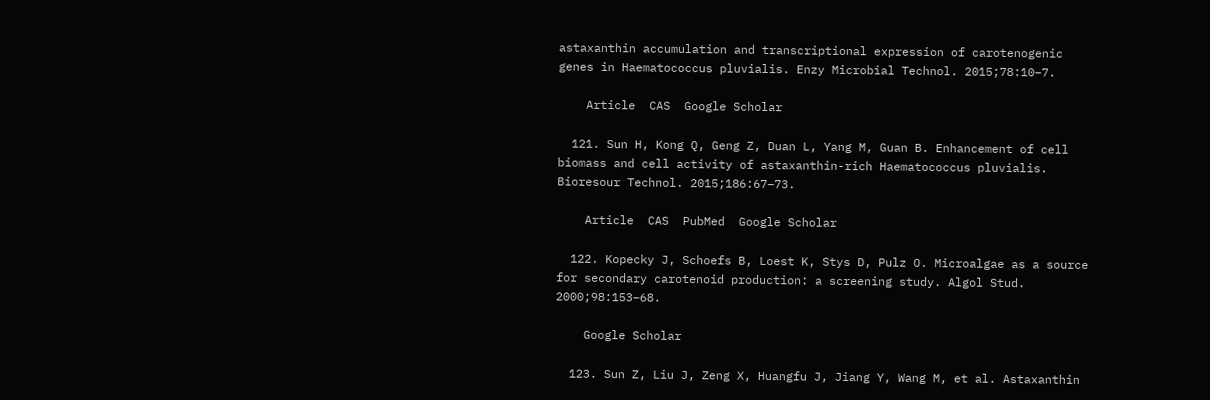astaxanthin accumulation and transcriptional expression of carotenogenic genes in Haematococcus pluvialis. Enzy Microbial Technol. 2015;78:10–7.

    Article  CAS  Google Scholar

  121. Sun H, Kong Q, Geng Z, Duan L, Yang M, Guan B. Enhancement of cell biomass and cell activity of astaxanthin-rich Haematococcus pluvialis. Bioresour Technol. 2015;186:67–73.

    Article  CAS  PubMed  Google Scholar

  122. Kopecky J, Schoefs B, Loest K, Stys D, Pulz O. Microalgae as a source for secondary carotenoid production: a screening study. Algol Stud. 2000;98:153–68.

    Google Scholar

  123. Sun Z, Liu J, Zeng X, Huangfu J, Jiang Y, Wang M, et al. Astaxanthin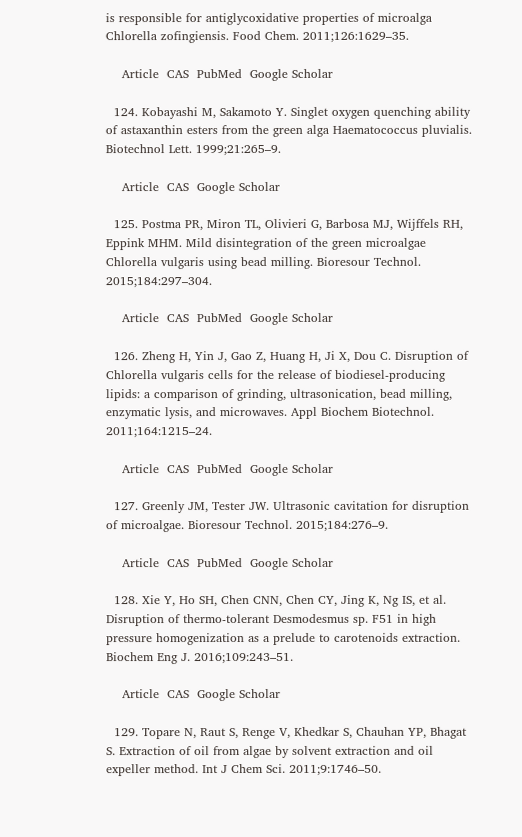is responsible for antiglycoxidative properties of microalga Chlorella zofingiensis. Food Chem. 2011;126:1629–35.

    Article  CAS  PubMed  Google Scholar

  124. Kobayashi M, Sakamoto Y. Singlet oxygen quenching ability of astaxanthin esters from the green alga Haematococcus pluvialis. Biotechnol Lett. 1999;21:265–9.

    Article  CAS  Google Scholar

  125. Postma PR, Miron TL, Olivieri G, Barbosa MJ, Wijffels RH, Eppink MHM. Mild disintegration of the green microalgae Chlorella vulgaris using bead milling. Bioresour Technol. 2015;184:297–304.

    Article  CAS  PubMed  Google Scholar

  126. Zheng H, Yin J, Gao Z, Huang H, Ji X, Dou C. Disruption of Chlorella vulgaris cells for the release of biodiesel-producing lipids: a comparison of grinding, ultrasonication, bead milling, enzymatic lysis, and microwaves. Appl Biochem Biotechnol. 2011;164:1215–24.

    Article  CAS  PubMed  Google Scholar

  127. Greenly JM, Tester JW. Ultrasonic cavitation for disruption of microalgae. Bioresour Technol. 2015;184:276–9.

    Article  CAS  PubMed  Google Scholar

  128. Xie Y, Ho SH, Chen CNN, Chen CY, Jing K, Ng IS, et al. Disruption of thermo-tolerant Desmodesmus sp. F51 in high pressure homogenization as a prelude to carotenoids extraction. Biochem Eng J. 2016;109:243–51.

    Article  CAS  Google Scholar

  129. Topare N, Raut S, Renge V, Khedkar S, Chauhan YP, Bhagat S. Extraction of oil from algae by solvent extraction and oil expeller method. Int J Chem Sci. 2011;9:1746–50.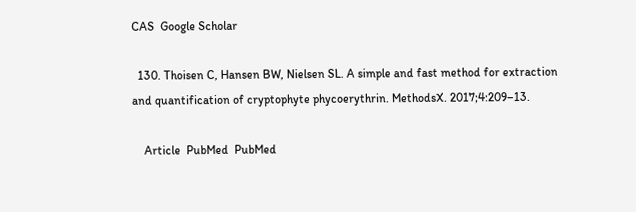CAS  Google Scholar

  130. Thoisen C, Hansen BW, Nielsen SL. A simple and fast method for extraction and quantification of cryptophyte phycoerythrin. MethodsX. 2017;4:209–13.

    Article  PubMed  PubMed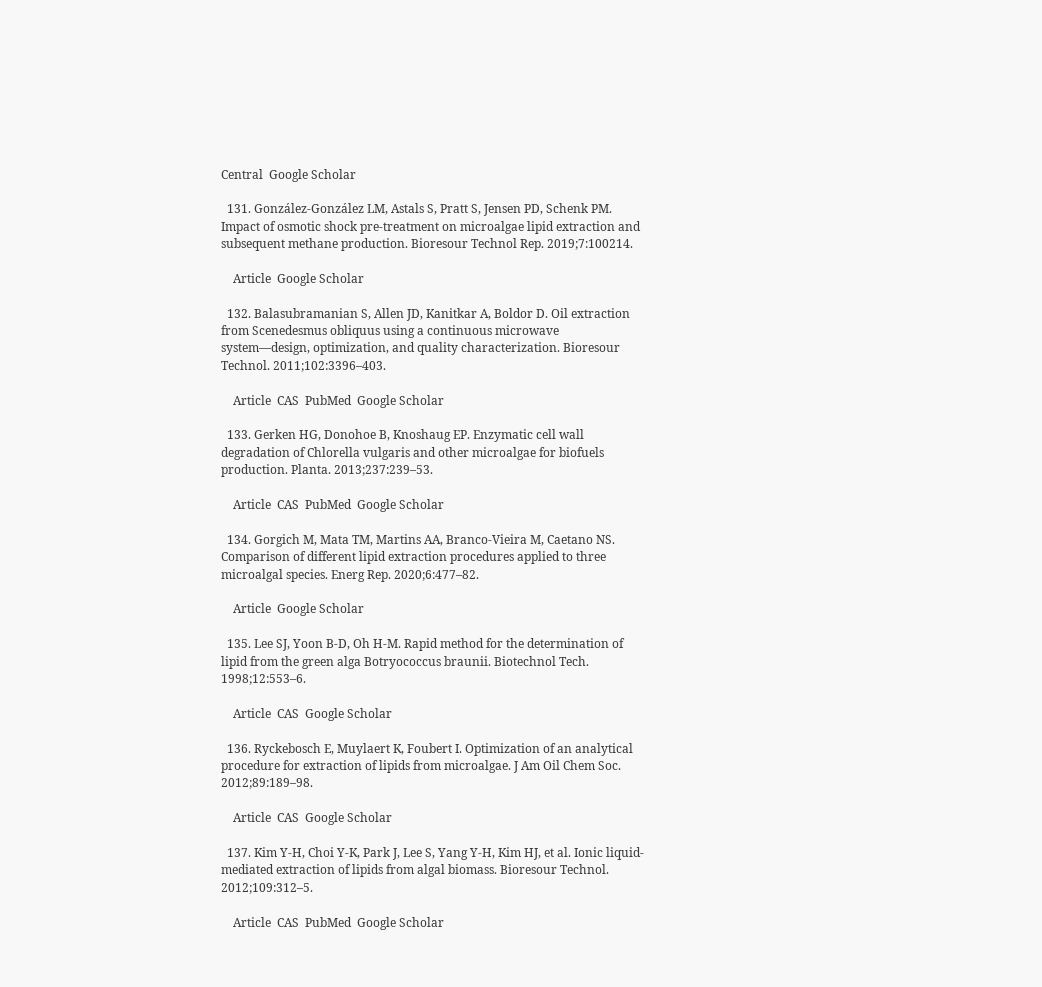Central  Google Scholar

  131. González-González LM, Astals S, Pratt S, Jensen PD, Schenk PM. Impact of osmotic shock pre-treatment on microalgae lipid extraction and subsequent methane production. Bioresour Technol Rep. 2019;7:100214.

    Article  Google Scholar

  132. Balasubramanian S, Allen JD, Kanitkar A, Boldor D. Oil extraction from Scenedesmus obliquus using a continuous microwave system—design, optimization, and quality characterization. Bioresour Technol. 2011;102:3396–403.

    Article  CAS  PubMed  Google Scholar

  133. Gerken HG, Donohoe B, Knoshaug EP. Enzymatic cell wall degradation of Chlorella vulgaris and other microalgae for biofuels production. Planta. 2013;237:239–53.

    Article  CAS  PubMed  Google Scholar

  134. Gorgich M, Mata TM, Martins AA, Branco-Vieira M, Caetano NS. Comparison of different lipid extraction procedures applied to three microalgal species. Energ Rep. 2020;6:477–82.

    Article  Google Scholar

  135. Lee SJ, Yoon B-D, Oh H-M. Rapid method for the determination of lipid from the green alga Botryococcus braunii. Biotechnol Tech. 1998;12:553–6.

    Article  CAS  Google Scholar

  136. Ryckebosch E, Muylaert K, Foubert I. Optimization of an analytical procedure for extraction of lipids from microalgae. J Am Oil Chem Soc. 2012;89:189–98.

    Article  CAS  Google Scholar

  137. Kim Y-H, Choi Y-K, Park J, Lee S, Yang Y-H, Kim HJ, et al. Ionic liquid-mediated extraction of lipids from algal biomass. Bioresour Technol. 2012;109:312–5.

    Article  CAS  PubMed  Google Scholar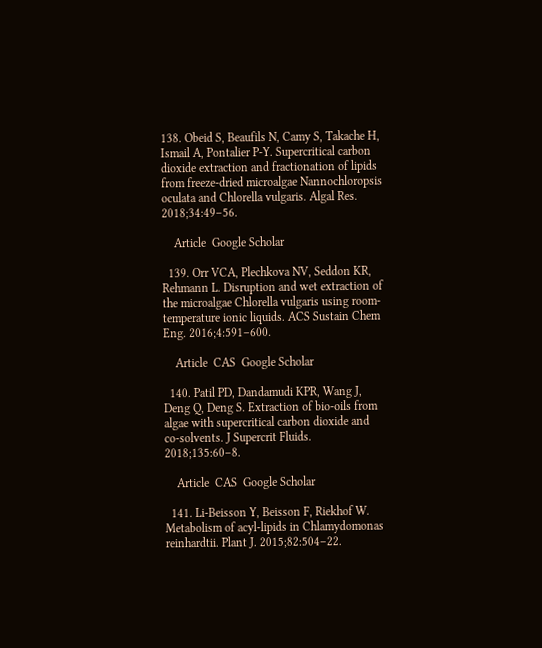138. Obeid S, Beaufils N, Camy S, Takache H, Ismail A, Pontalier P-Y. Supercritical carbon dioxide extraction and fractionation of lipids from freeze-dried microalgae Nannochloropsis oculata and Chlorella vulgaris. Algal Res. 2018;34:49–56.

    Article  Google Scholar

  139. Orr VCA, Plechkova NV, Seddon KR, Rehmann L. Disruption and wet extraction of the microalgae Chlorella vulgaris using room-temperature ionic liquids. ACS Sustain Chem Eng. 2016;4:591–600.

    Article  CAS  Google Scholar

  140. Patil PD, Dandamudi KPR, Wang J, Deng Q, Deng S. Extraction of bio-oils from algae with supercritical carbon dioxide and co-solvents. J Supercrit Fluids. 2018;135:60–8.

    Article  CAS  Google Scholar

  141. Li-Beisson Y, Beisson F, Riekhof W. Metabolism of acyl-lipids in Chlamydomonas reinhardtii. Plant J. 2015;82:504–22.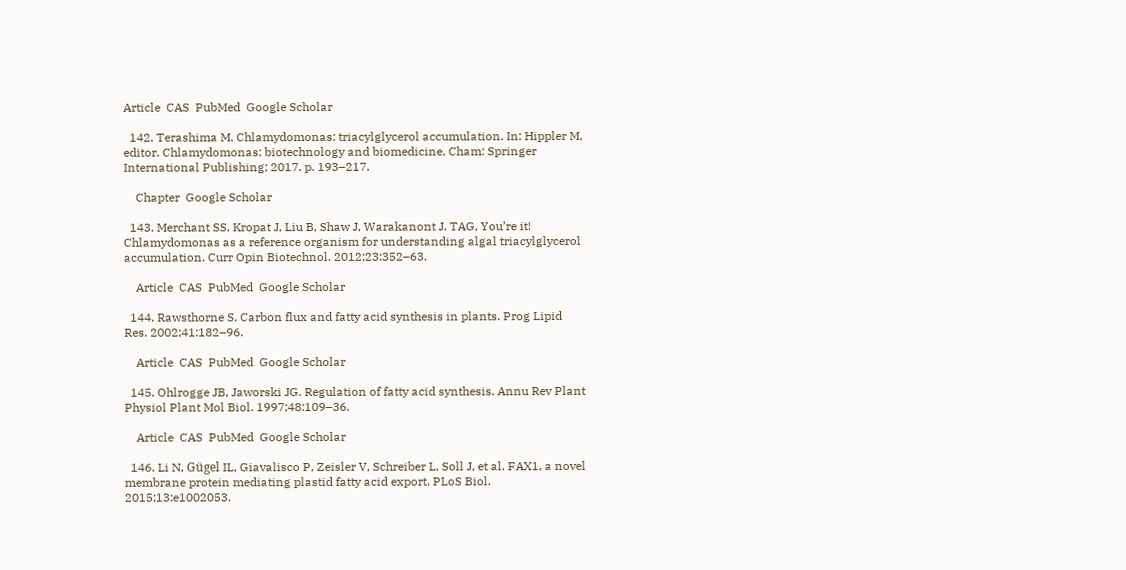Article  CAS  PubMed  Google Scholar

  142. Terashima M. Chlamydomonas: triacylglycerol accumulation. In: Hippler M, editor. Chlamydomonas: biotechnology and biomedicine. Cham: Springer International Publishing; 2017. p. 193–217.

    Chapter  Google Scholar

  143. Merchant SS, Kropat J, Liu B, Shaw J, Warakanont J. TAG, You’re it! Chlamydomonas as a reference organism for understanding algal triacylglycerol accumulation. Curr Opin Biotechnol. 2012;23:352–63.

    Article  CAS  PubMed  Google Scholar

  144. Rawsthorne S. Carbon flux and fatty acid synthesis in plants. Prog Lipid Res. 2002;41:182–96.

    Article  CAS  PubMed  Google Scholar

  145. Ohlrogge JB, Jaworski JG. Regulation of fatty acid synthesis. Annu Rev Plant Physiol Plant Mol Biol. 1997;48:109–36.

    Article  CAS  PubMed  Google Scholar

  146. Li N, Gügel IL, Giavalisco P, Zeisler V, Schreiber L, Soll J, et al. FAX1, a novel membrane protein mediating plastid fatty acid export. PLoS Biol. 2015;13:e1002053.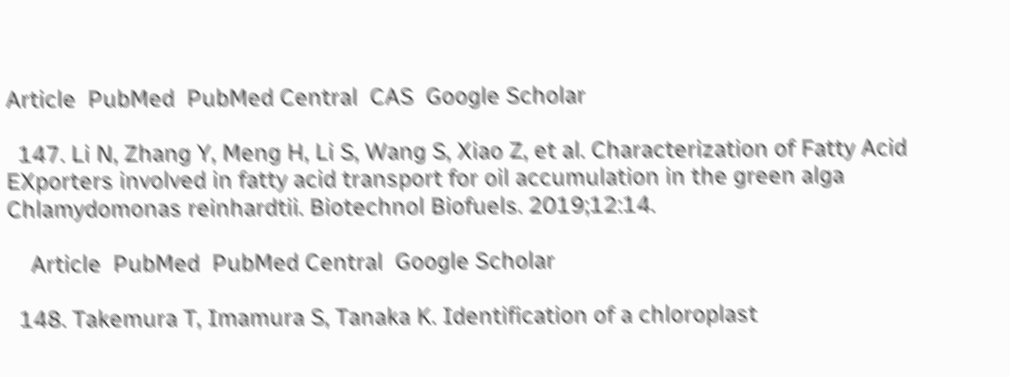Article  PubMed  PubMed Central  CAS  Google Scholar

  147. Li N, Zhang Y, Meng H, Li S, Wang S, Xiao Z, et al. Characterization of Fatty Acid EXporters involved in fatty acid transport for oil accumulation in the green alga Chlamydomonas reinhardtii. Biotechnol Biofuels. 2019;12:14.

    Article  PubMed  PubMed Central  Google Scholar

  148. Takemura T, Imamura S, Tanaka K. Identification of a chloroplast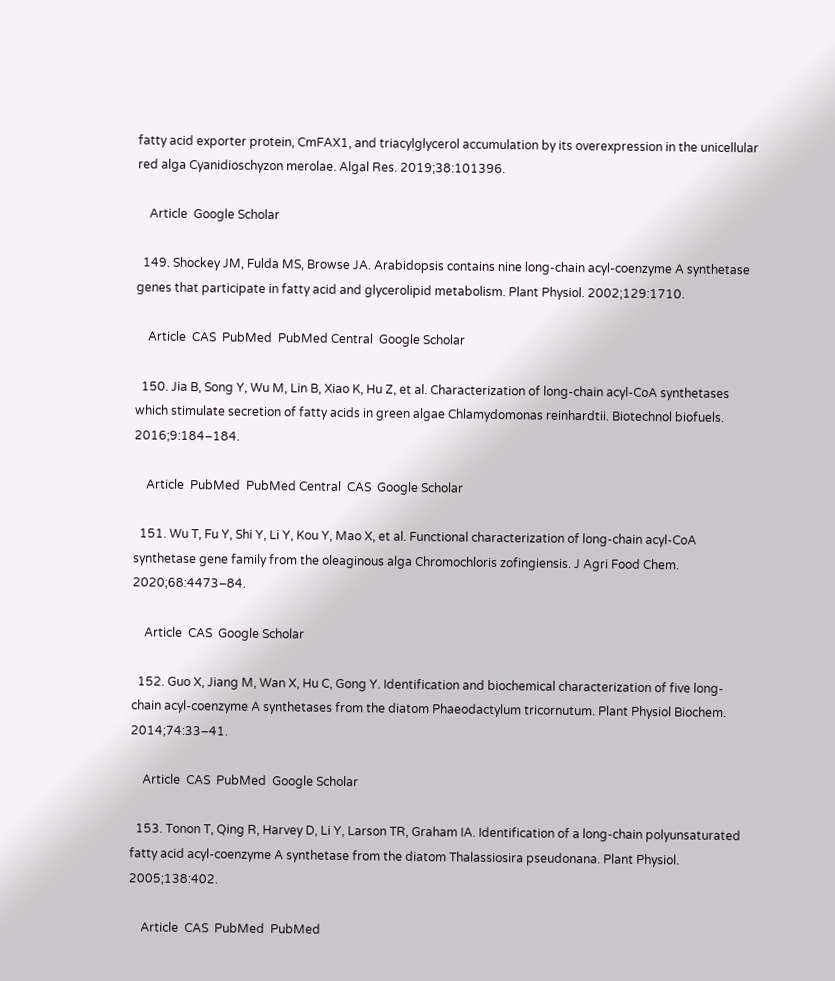fatty acid exporter protein, CmFAX1, and triacylglycerol accumulation by its overexpression in the unicellular red alga Cyanidioschyzon merolae. Algal Res. 2019;38:101396.

    Article  Google Scholar

  149. Shockey JM, Fulda MS, Browse JA. Arabidopsis contains nine long-chain acyl-coenzyme A synthetase genes that participate in fatty acid and glycerolipid metabolism. Plant Physiol. 2002;129:1710.

    Article  CAS  PubMed  PubMed Central  Google Scholar

  150. Jia B, Song Y, Wu M, Lin B, Xiao K, Hu Z, et al. Characterization of long-chain acyl-CoA synthetases which stimulate secretion of fatty acids in green algae Chlamydomonas reinhardtii. Biotechnol biofuels. 2016;9:184–184.

    Article  PubMed  PubMed Central  CAS  Google Scholar

  151. Wu T, Fu Y, Shi Y, Li Y, Kou Y, Mao X, et al. Functional characterization of long-chain acyl-CoA synthetase gene family from the oleaginous alga Chromochloris zofingiensis. J Agri Food Chem. 2020;68:4473–84.

    Article  CAS  Google Scholar

  152. Guo X, Jiang M, Wan X, Hu C, Gong Y. Identification and biochemical characterization of five long-chain acyl-coenzyme A synthetases from the diatom Phaeodactylum tricornutum. Plant Physiol Biochem. 2014;74:33–41.

    Article  CAS  PubMed  Google Scholar

  153. Tonon T, Qing R, Harvey D, Li Y, Larson TR, Graham IA. Identification of a long-chain polyunsaturated fatty acid acyl-coenzyme A synthetase from the diatom Thalassiosira pseudonana. Plant Physiol. 2005;138:402.

    Article  CAS  PubMed  PubMed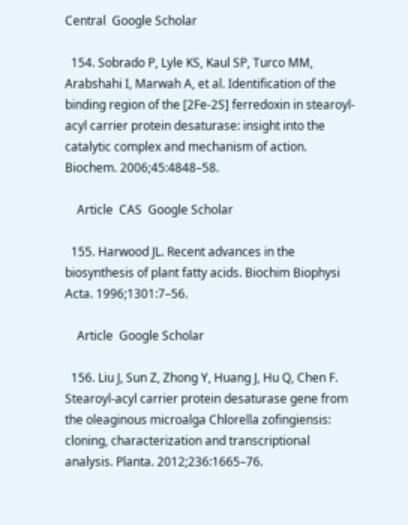Central  Google Scholar

  154. Sobrado P, Lyle KS, Kaul SP, Turco MM, Arabshahi I, Marwah A, et al. Identification of the binding region of the [2Fe-2S] ferredoxin in stearoyl-acyl carrier protein desaturase: insight into the catalytic complex and mechanism of action. Biochem. 2006;45:4848–58.

    Article  CAS  Google Scholar

  155. Harwood JL. Recent advances in the biosynthesis of plant fatty acids. Biochim Biophysi Acta. 1996;1301:7–56.

    Article  Google Scholar

  156. Liu J, Sun Z, Zhong Y, Huang J, Hu Q, Chen F. Stearoyl-acyl carrier protein desaturase gene from the oleaginous microalga Chlorella zofingiensis: cloning, characterization and transcriptional analysis. Planta. 2012;236:1665–76.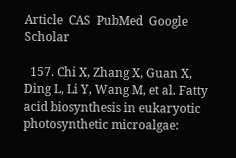Article  CAS  PubMed  Google Scholar

  157. Chi X, Zhang X, Guan X, Ding L, Li Y, Wang M, et al. Fatty acid biosynthesis in eukaryotic photosynthetic microalgae: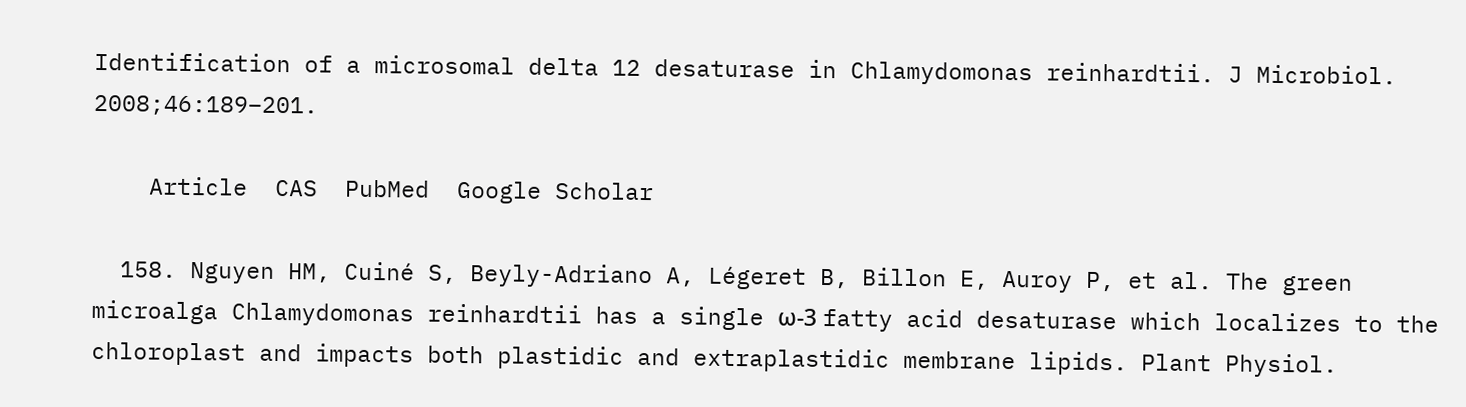Identification of a microsomal delta 12 desaturase in Chlamydomonas reinhardtii. J Microbiol. 2008;46:189–201.

    Article  CAS  PubMed  Google Scholar

  158. Nguyen HM, Cuiné S, Beyly-Adriano A, Légeret B, Billon E, Auroy P, et al. The green microalga Chlamydomonas reinhardtii has a single ω-3 fatty acid desaturase which localizes to the chloroplast and impacts both plastidic and extraplastidic membrane lipids. Plant Physiol.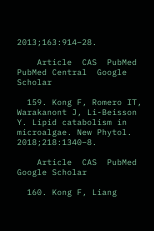2013;163:914–28.

    Article  CAS  PubMed  PubMed Central  Google Scholar

  159. Kong F, Romero IT, Warakanont J, Li-Beisson Y. Lipid catabolism in microalgae. New Phytol. 2018;218:1340–8.

    Article  CAS  PubMed  Google Scholar

  160. Kong F, Liang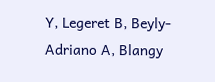Y, Legeret B, Beyly-Adriano A, Blangy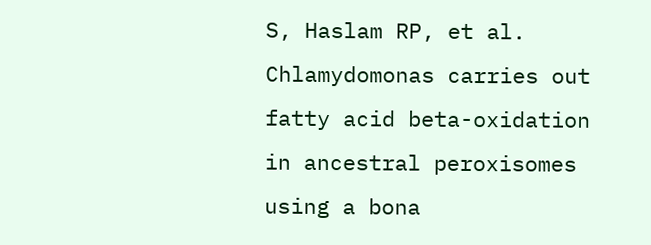S, Haslam RP, et al. Chlamydomonas carries out fatty acid beta-oxidation in ancestral peroxisomes using a bona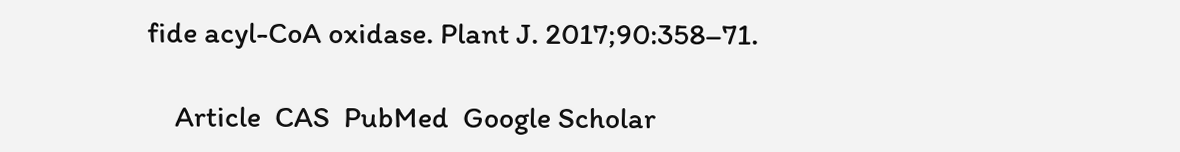fide acyl-CoA oxidase. Plant J. 2017;90:358–71.

    Article  CAS  PubMed  Google Scholar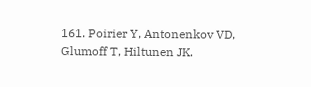161. Poirier Y, Antonenkov VD, Glumoff T, Hiltunen JK.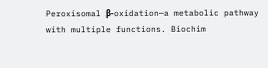Peroxisomal β-oxidation—a metabolic pathway with multiple functions. Biochim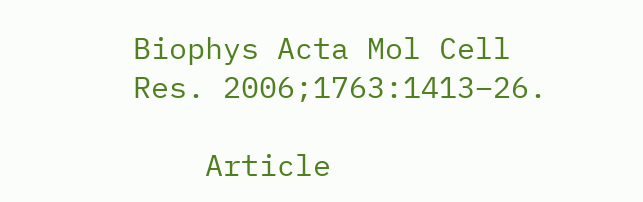Biophys Acta Mol Cell Res. 2006;1763:1413–26.

    Article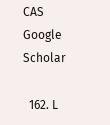CAS  Google Scholar

  162. L